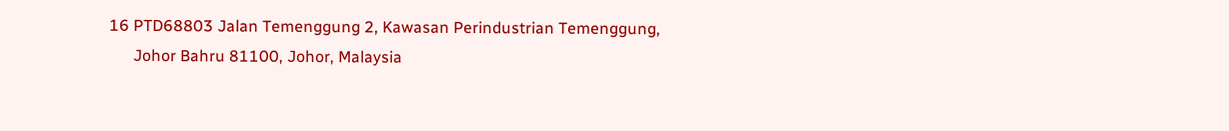16 PTD68803 Jalan Temenggung 2, Kawasan Perindustrian Temenggung,
      Johor Bahru 81100, Johor, Malaysia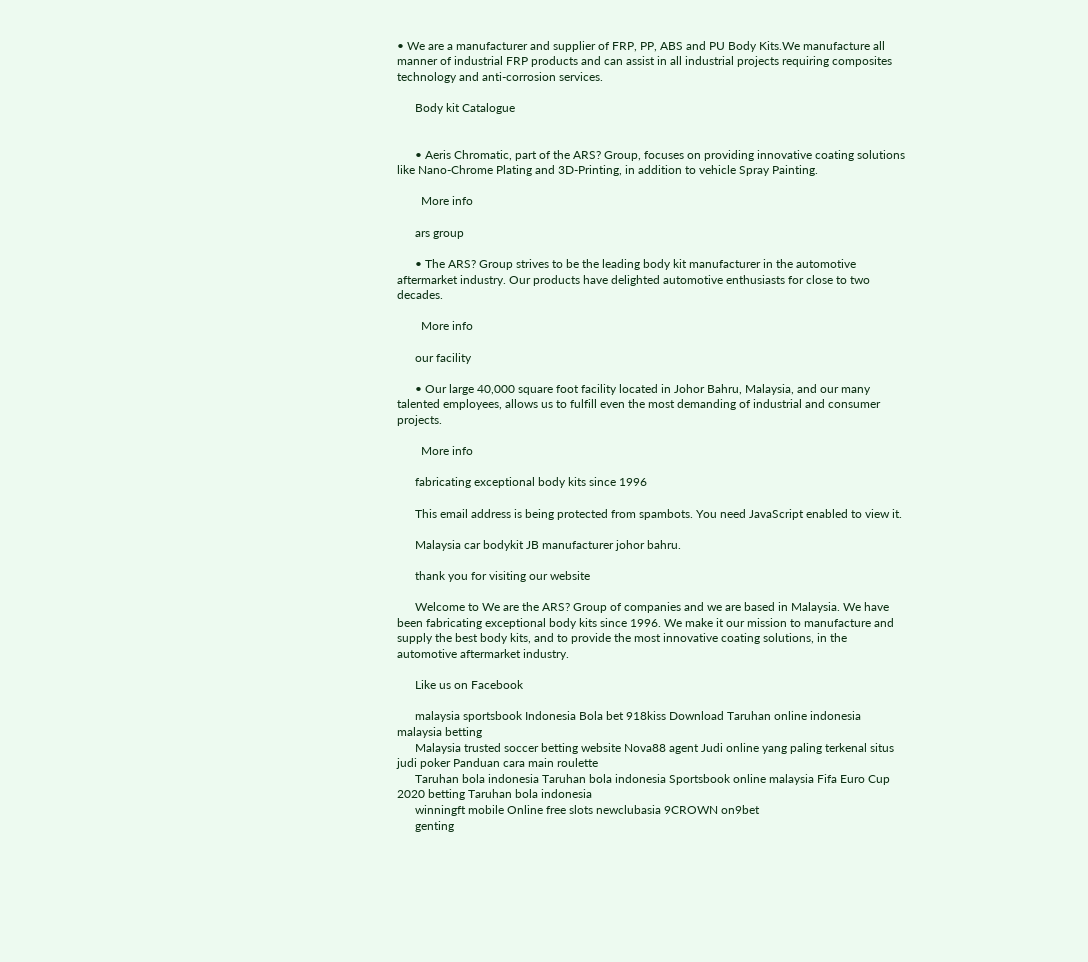• We are a manufacturer and supplier of FRP, PP, ABS and PU Body Kits.We manufacture all manner of industrial FRP products and can assist in all industrial projects requiring composites technology and anti-corrosion services.

      Body kit Catalogue


      • Aeris Chromatic, part of the ARS? Group, focuses on providing innovative coating solutions like Nano-Chrome Plating and 3D-Printing, in addition to vehicle Spray Painting.

        More info

      ars group

      • The ARS? Group strives to be the leading body kit manufacturer in the automotive aftermarket industry. Our products have delighted automotive enthusiasts for close to two decades.

        More info

      our facility

      • Our large 40,000 square foot facility located in Johor Bahru, Malaysia, and our many talented employees, allows us to fulfill even the most demanding of industrial and consumer projects.

        More info

      fabricating exceptional body kits since 1996

      This email address is being protected from spambots. You need JavaScript enabled to view it.

      Malaysia car bodykit JB manufacturer johor bahru.

      thank you for visiting our website

      Welcome to We are the ARS? Group of companies and we are based in Malaysia. We have been fabricating exceptional body kits since 1996. We make it our mission to manufacture and supply the best body kits, and to provide the most innovative coating solutions, in the automotive aftermarket industry.

      Like us on Facebook

      malaysia sportsbook Indonesia Bola bet 918kiss Download Taruhan online indonesia malaysia betting
      Malaysia trusted soccer betting website Nova88 agent Judi online yang paling terkenal situs judi poker Panduan cara main roulette
      Taruhan bola indonesia Taruhan bola indonesia Sportsbook online malaysia Fifa Euro Cup 2020 betting Taruhan bola indonesia
      winningft mobile Online free slots newclubasia 9CROWN on9bet
      genting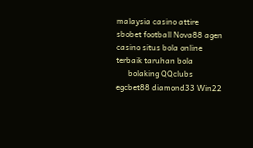malaysia casino attire sbobet football Nova88 agen casino situs bola online terbaik taruhan bola
      bolaking QQclubs egcbet88 diamond33 Win22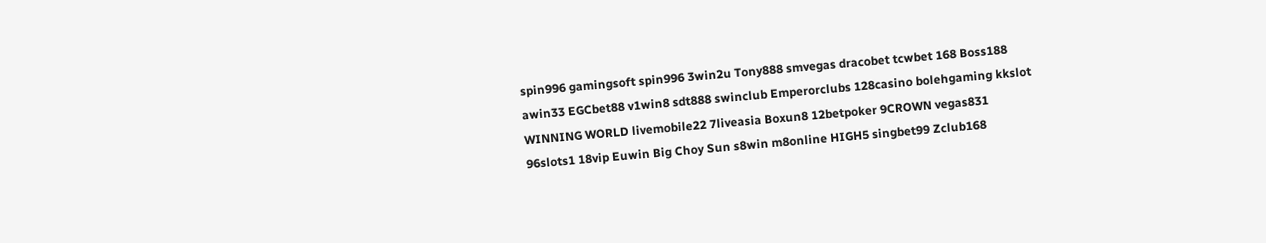spin996 gamingsoft spin996 3win2u Tony888 smvegas dracobet tcwbet 168 Boss188 awin33 EGCbet88 v1win8 sdt888 swinclub Emperorclubs 128casino bolehgaming kkslot WINNING WORLD livemobile22 7liveasia Boxun8 12betpoker 9CROWN vegas831 96slots1 18vip Euwin Big Choy Sun s8win m8online HIGH5 singbet99 Zclub168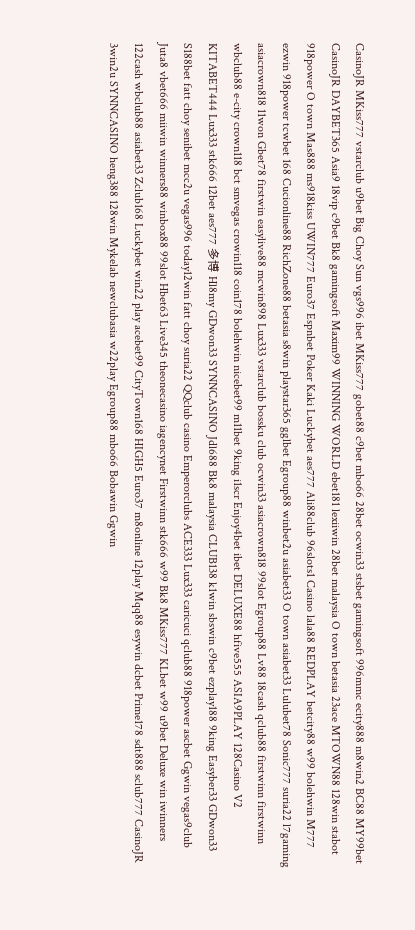CasinoJR MKiss777 vstarclub u9bet Big Choy Sun vgs996 ibet MKiss777 gobet88 c9bet mbo66 28bet ocwin33 stsbet gamingsoft 996mmc ecity888 m8win2 BC88 MY99bet CasinoJR DAYBET365 Asia9 18vip c9bet Bk8 gamingsoft Maxim99 WINNING WORLD ebet181 lexiiwin 28bet malaysia O town betasia 23ace MTOWN88 128win stabot 918power O town Mas888 ms918kiss UWIN777 Euro37 Espnbet Poker Kaki Luckybet aes777 Ali88club 96slots1 Casino lala88 REDPLAY betcity88 w99 bolehwin M777 ezwin 918power tcwbet 168 Cucionline88 RichZone88 betasia s8win playstar365 gglbet Egroup88 winbet2u asiabet33 O town asiabet33 Lulubet78 Sonic777 suria22 l7gaming asiacrown818 11won Gbet78 firstwin easylive88 mcwin898 Lux333 vstarclub bossku club ocwin33 asiacrown818 99slot Egroup88 Lv88 18cash qclub88 firstwinn firstwinn wbclub88 e-city crown118 bct smvegas crowin118 coin178 bolehwin nicebet99 m11bet 9king i1scr Enjoy4bet ibet DELUXE88 hfive555 ASIA9PLAY 128Casino V2 KITABET444 Lux333 stk666 12bet aes777 多博 Hl8my GDwon33 SYNNCASINO Jdl688 Bk8 malaysia CLUB138 k1win sbswin c9bet ezplay188 9king Easyber33 GDwon33 S188bet fatt choy senibet mcc2u vegas996 today12win fatt choy suria22 QQclub casino Emperorclubs ACE333 Lux333 caricuci qclub88 918power ascbet Ggwin vegas9club Juta8 vbet666 miiwin winners88 winbox88 99slot Hbet63 Live345 theonecasino iagencynet Firstwinn stk666 w99 Bk8 MKiss777 KLbet w99 u9bet Deluxe win iwinners 122cash wbclub88 asiabet33 Zclub168 Luckybet win22 play acebet99 CityTown168 HIGH5 Euro37 m8online 12play Mqq88 esywin dcbet Prime178 sdt888 sclub777 CasinoJR 3win2u SYNNCASINO heng388 128win Mykelab newclubasia w22play Egroup88 mbo66 Bobawin Ggwin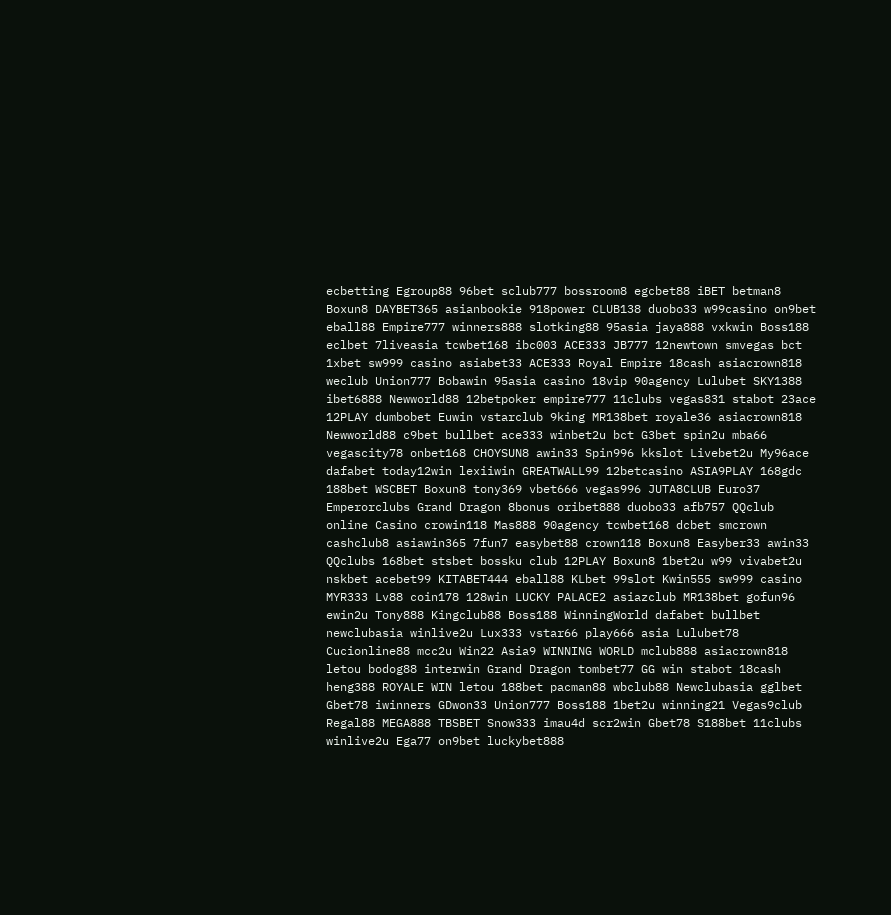ecbetting Egroup88 96bet sclub777 bossroom8 egcbet88 iBET betman8 Boxun8 DAYBET365 asianbookie 918power CLUB138 duobo33 w99casino on9bet eball88 Empire777 winners888 slotking88 95asia jaya888 vxkwin Boss188 eclbet 7liveasia tcwbet168 ibc003 ACE333 JB777 12newtown smvegas bct 1xbet sw999 casino asiabet33 ACE333 Royal Empire 18cash asiacrown818 weclub Union777 Bobawin 95asia casino 18vip 90agency Lulubet SKY1388 ibet6888 Newworld88 12betpoker empire777 11clubs vegas831 stabot 23ace 12PLAY dumbobet Euwin vstarclub 9king MR138bet royale36 asiacrown818 Newworld88 c9bet bullbet ace333 winbet2u bct G3bet spin2u mba66 vegascity78 onbet168 CHOYSUN8 awin33 Spin996 kkslot Livebet2u My96ace dafabet today12win lexiiwin GREATWALL99 12betcasino ASIA9PLAY 168gdc 188bet WSCBET Boxun8 tony369 vbet666 vegas996 JUTA8CLUB Euro37 Emperorclubs Grand Dragon 8bonus oribet888 duobo33 afb757 QQclub online Casino crowin118 Mas888 90agency tcwbet168 dcbet smcrown cashclub8 asiawin365 7fun7 easybet88 crown118 Boxun8 Easyber33 awin33 QQclubs 168bet stsbet bossku club 12PLAY Boxun8 1bet2u w99 vivabet2u nskbet acebet99 KITABET444 eball88 KLbet 99slot Kwin555 sw999 casino MYR333 Lv88 coin178 128win LUCKY PALACE2 asiazclub MR138bet gofun96 ewin2u Tony888 Kingclub88 Boss188 WinningWorld dafabet bullbet newclubasia winlive2u Lux333 vstar66 play666 asia Lulubet78 Cucionline88 mcc2u Win22 Asia9 WINNING WORLD mclub888 asiacrown818 letou bodog88 interwin Grand Dragon tombet77 GG win stabot 18cash heng388 ROYALE WIN letou 188bet pacman88 wbclub88 Newclubasia gglbet Gbet78 iwinners GDwon33 Union777 Boss188 1bet2u winning21 Vegas9club Regal88 MEGA888 TBSBET Snow333 imau4d scr2win Gbet78 S188bet 11clubs winlive2u Ega77 on9bet luckybet888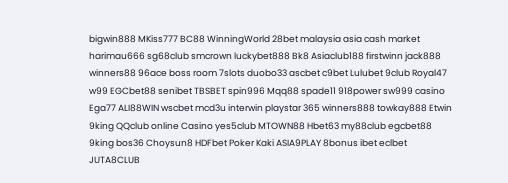bigwin888 MKiss777 BC88 WinningWorld 28bet malaysia asia cash market harimau666 sg68club smcrown luckybet888 Bk8 Asiaclub188 firstwinn jack888 winners88 96ace boss room 7slots duobo33 ascbet c9bet Lulubet 9club Royal47 w99 EGCbet88 senibet TBSBET spin996 Mqq88 spade11 918power sw999 casino Ega77 ALI88WIN wscbet mcd3u interwin playstar 365 winners888 towkay888 Etwin 9king QQclub online Casino yes5club MTOWN88 Hbet63 my88club egcbet88 9king bos36 Choysun8 HDFbet Poker Kaki ASIA9PLAY 8bonus ibet eclbet JUTA8CLUB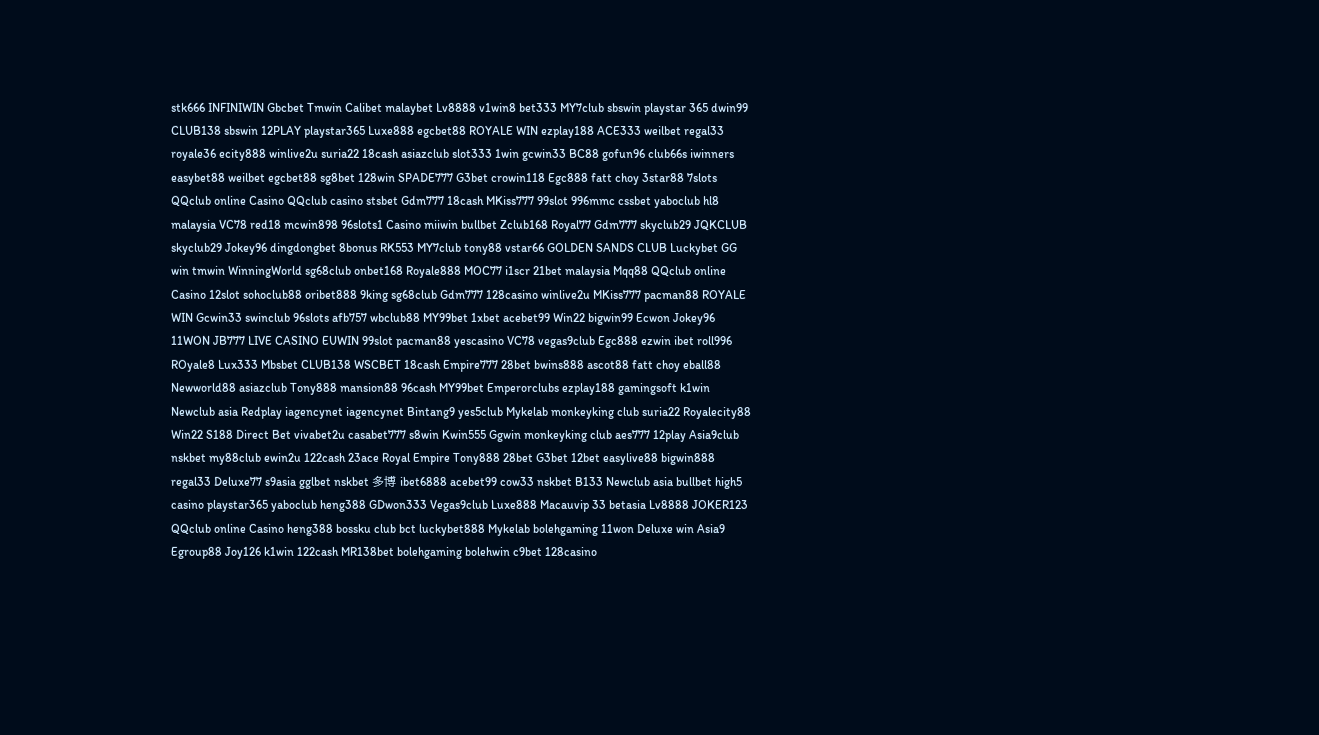stk666 INFINIWIN Gbcbet Tmwin Calibet malaybet Lv8888 v1win8 bet333 MY7club sbswin playstar 365 dwin99 CLUB138 sbswin 12PLAY playstar365 Luxe888 egcbet88 ROYALE WIN ezplay188 ACE333 weilbet regal33 royale36 ecity888 winlive2u suria22 18cash asiazclub slot333 1win gcwin33 BC88 gofun96 club66s iwinners easybet88 weilbet egcbet88 sg8bet 128win SPADE777 G3bet crowin118 Egc888 fatt choy 3star88 7slots QQclub online Casino QQclub casino stsbet Gdm777 18cash MKiss777 99slot 996mmc cssbet yaboclub hl8 malaysia VC78 red18 mcwin898 96slots1 Casino miiwin bullbet Zclub168 Royal77 Gdm777 skyclub29 JQKCLUB skyclub29 Jokey96 dingdongbet 8bonus RK553 MY7club tony88 vstar66 GOLDEN SANDS CLUB Luckybet GG win tmwin WinningWorld sg68club onbet168 Royale888 MOC77 i1scr 21bet malaysia Mqq88 QQclub online Casino 12slot sohoclub88 oribet888 9king sg68club Gdm777 128casino winlive2u MKiss777 pacman88 ROYALE WIN Gcwin33 swinclub 96slots afb757 wbclub88 MY99bet 1xbet acebet99 Win22 bigwin99 Ecwon Jokey96 11WON JB777 LIVE CASINO EUWIN 99slot pacman88 yescasino VC78 vegas9club Egc888 ezwin ibet roll996 ROyale8 Lux333 Mbsbet CLUB138 WSCBET 18cash Empire777 28bet bwins888 ascot88 fatt choy eball88 Newworld88 asiazclub Tony888 mansion88 96cash MY99bet Emperorclubs ezplay188 gamingsoft k1win Newclub asia Redplay iagencynet iagencynet Bintang9 yes5club Mykelab monkeyking club suria22 Royalecity88 Win22 S188 Direct Bet vivabet2u casabet777 s8win Kwin555 Ggwin monkeyking club aes777 12play Asia9club nskbet my88club ewin2u 122cash 23ace Royal Empire Tony888 28bet G3bet 12bet easylive88 bigwin888 regal33 Deluxe77 s9asia gglbet nskbet 多博 ibet6888 acebet99 cow33 nskbet B133 Newclub asia bullbet high5 casino playstar365 yaboclub heng388 GDwon333 Vegas9club Luxe888 Macauvip 33 betasia Lv8888 JOKER123 QQclub online Casino heng388 bossku club bct luckybet888 Mykelab bolehgaming 11won Deluxe win Asia9 Egroup88 Joy126 k1win 122cash MR138bet bolehgaming bolehwin c9bet 128casino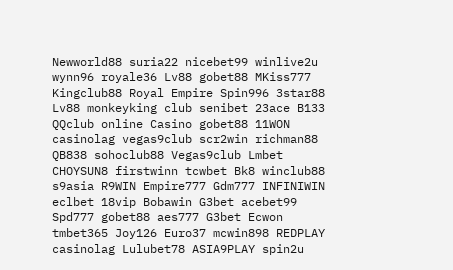Newworld88 suria22 nicebet99 winlive2u wynn96 royale36 Lv88 gobet88 MKiss777 Kingclub88 Royal Empire Spin996 3star88 Lv88 monkeyking club senibet 23ace B133 QQclub online Casino gobet88 11WON casinolag vegas9club scr2win richman88 QB838 sohoclub88 Vegas9club Lmbet CHOYSUN8 firstwinn tcwbet Bk8 winclub88 s9asia R9WIN Empire777 Gdm777 INFINIWIN eclbet 18vip Bobawin G3bet acebet99 Spd777 gobet88 aes777 G3bet Ecwon tmbet365 Joy126 Euro37 mcwin898 REDPLAY casinolag Lulubet78 ASIA9PLAY spin2u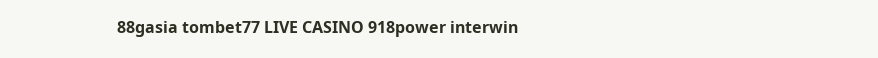88gasia tombet77 LIVE CASINO 918power interwin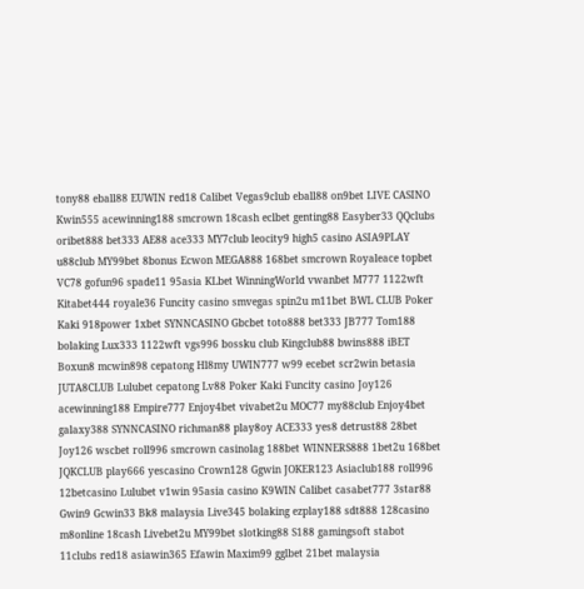tony88 eball88 EUWIN red18 Calibet Vegas9club eball88 on9bet LIVE CASINO Kwin555 acewinning188 smcrown 18cash eclbet genting88 Easyber33 QQclubs oribet888 bet333 AE88 ace333 MY7club leocity9 high5 casino ASIA9PLAY u88club MY99bet 8bonus Ecwon MEGA888 168bet smcrown Royaleace topbet VC78 gofun96 spade11 95asia KLbet WinningWorld vwanbet M777 1122wft Kitabet444 royale36 Funcity casino smvegas spin2u m11bet BWL CLUB Poker Kaki 918power 1xbet SYNNCASINO Gbcbet toto888 bet333 JB777 Tom188 bolaking Lux333 1122wft vgs996 bossku club Kingclub88 bwins888 iBET Boxun8 mcwin898 cepatong Hl8my UWIN777 w99 ecebet scr2win betasia JUTA8CLUB Lulubet cepatong Lv88 Poker Kaki Funcity casino Joy126 acewinning188 Empire777 Enjoy4bet vivabet2u MOC77 my88club Enjoy4bet galaxy388 SYNNCASINO richman88 play8oy ACE333 yes8 detrust88 28bet Joy126 wscbet roll996 smcrown casinolag 188bet WINNERS888 1bet2u 168bet JQKCLUB play666 yescasino Crown128 Ggwin JOKER123 Asiaclub188 roll996 12betcasino Lulubet v1win 95asia casino K9WIN Calibet casabet777 3star88 Gwin9 Gcwin33 Bk8 malaysia Live345 bolaking ezplay188 sdt888 128casino m8online 18cash Livebet2u MY99bet slotking88 S188 gamingsoft stabot 11clubs red18 asiawin365 Efawin Maxim99 gglbet 21bet malaysia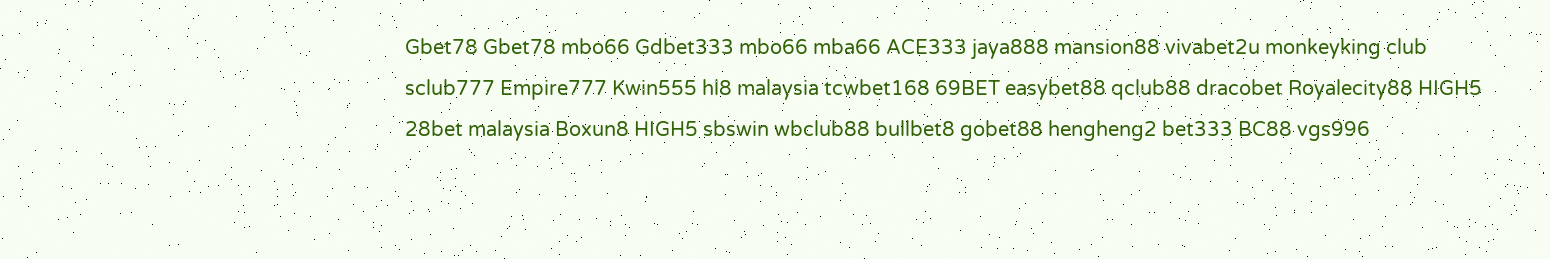Gbet78 Gbet78 mbo66 Gdbet333 mbo66 mba66 ACE333 jaya888 mansion88 vivabet2u monkeyking club sclub777 Empire777 Kwin555 hl8 malaysia tcwbet168 69BET easybet88 qclub88 dracobet Royalecity88 HIGH5 28bet malaysia Boxun8 HIGH5 sbswin wbclub88 bullbet8 gobet88 hengheng2 bet333 BC88 vgs996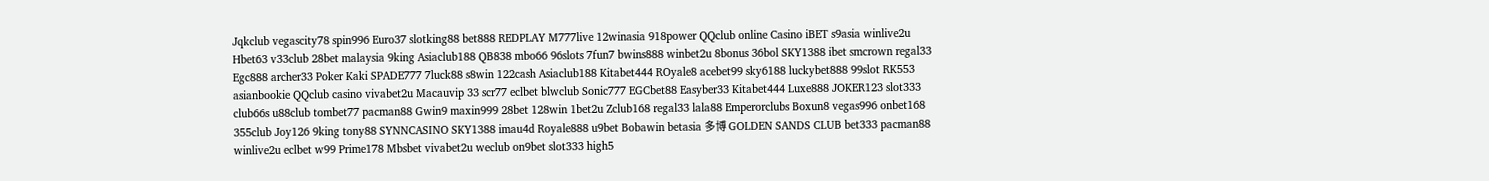Jqkclub vegascity78 spin996 Euro37 slotking88 bet888 REDPLAY M777live 12winasia 918power QQclub online Casino iBET s9asia winlive2u Hbet63 v33club 28bet malaysia 9king Asiaclub188 QB838 mbo66 96slots 7fun7 bwins888 winbet2u 8bonus 36bol SKY1388 ibet smcrown regal33 Egc888 archer33 Poker Kaki SPADE777 7luck88 s8win 122cash Asiaclub188 Kitabet444 ROyale8 acebet99 sky6188 luckybet888 99slot RK553 asianbookie QQclub casino vivabet2u Macauvip 33 scr77 eclbet blwclub Sonic777 EGCbet88 Easyber33 Kitabet444 Luxe888 JOKER123 slot333 club66s u88club tombet77 pacman88 Gwin9 maxin999 28bet 128win 1bet2u Zclub168 regal33 lala88 Emperorclubs Boxun8 vegas996 onbet168 355club Joy126 9king tony88 SYNNCASINO SKY1388 imau4d Royale888 u9bet Bobawin betasia 多博 GOLDEN SANDS CLUB bet333 pacman88 winlive2u eclbet w99 Prime178 Mbsbet vivabet2u weclub on9bet slot333 high5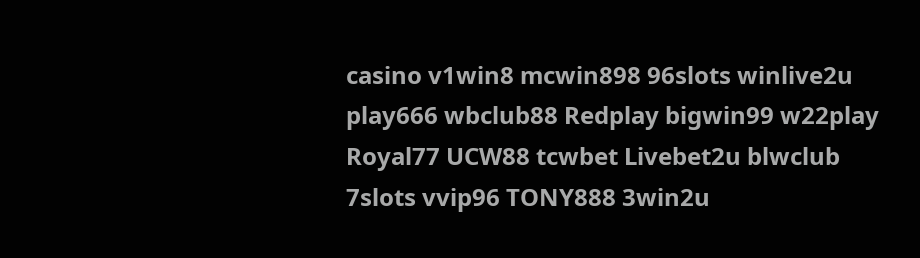casino v1win8 mcwin898 96slots winlive2u play666 wbclub88 Redplay bigwin99 w22play Royal77 UCW88 tcwbet Livebet2u blwclub 7slots vvip96 TONY888 3win2u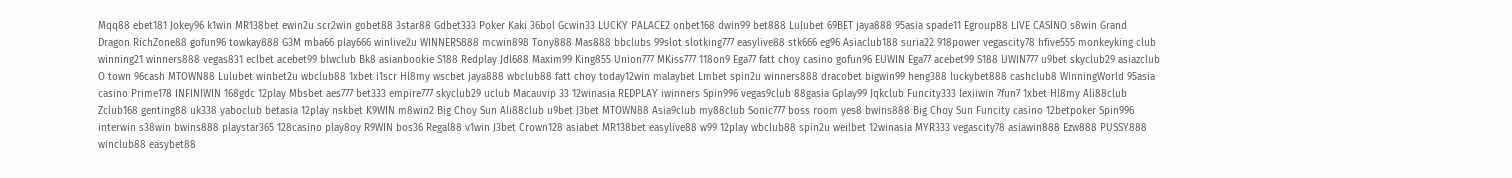Mqq88 ebet181 Jokey96 k1win MR138bet ewin2u scr2win gobet88 3star88 Gdbet333 Poker Kaki 36bol Gcwin33 LUCKY PALACE2 onbet168 dwin99 bet888 Lulubet 69BET jaya888 95asia spade11 Egroup88 LIVE CASINO s8win Grand Dragon RichZone88 gofun96 towkay888 G3M mba66 play666 winlive2u WINNERS888 mcwin898 Tony888 Mas888 bbclubs 99slot slotking777 easylive88 stk666 eg96 Asiaclub188 suria22 918power vegascity78 hfive555 monkeyking club winning21 winners888 vegas831 eclbet acebet99 blwclub Bk8 asianbookie S188 Redplay Jdl688 Maxim99 King855 Union777 MKiss777 118on9 Ega77 fatt choy casino gofun96 EUWIN Ega77 acebet99 S188 UWIN777 u9bet skyclub29 asiazclub O town 96cash MTOWN88 Lulubet winbet2u wbclub88 1xbet i1scr Hl8my wscbet jaya888 wbclub88 fatt choy today12win malaybet Lmbet spin2u winners888 dracobet bigwin99 heng388 luckybet888 cashclub8 WinningWorld 95asia casino Prime178 INFINIWIN 168gdc 12play Mbsbet aes777 bet333 empire777 skyclub29 uclub Macauvip 33 12winasia REDPLAY iwinners Spin996 vegas9club 88gasia Gplay99 Jqkclub Funcity333 lexiiwin 7fun7 1xbet Hl8my Ali88club Zclub168 genting88 uk338 yaboclub betasia 12play nskbet K9WIN m8win2 Big Choy Sun Ali88club u9bet J3bet MTOWN88 Asia9club my88club Sonic777 boss room yes8 bwins888 Big Choy Sun Funcity casino 12betpoker Spin996 interwin s38win bwins888 playstar365 128casino play8oy R9WIN bos36 Regal88 v1win J3bet Crown128 asiabet MR138bet easylive88 w99 12play wbclub88 spin2u weilbet 12winasia MYR333 vegascity78 asiawin888 Ezw888 PUSSY888 winclub88 easybet88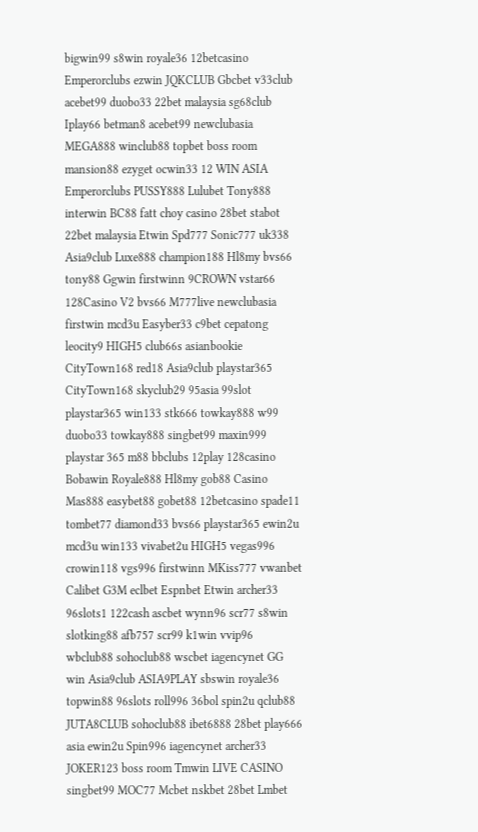bigwin99 s8win royale36 12betcasino Emperorclubs ezwin JQKCLUB Gbcbet v33club acebet99 duobo33 22bet malaysia sg68club Iplay66 betman8 acebet99 newclubasia MEGA888 winclub88 topbet boss room mansion88 ezyget ocwin33 12 WIN ASIA Emperorclubs PUSSY888 Lulubet Tony888 interwin BC88 fatt choy casino 28bet stabot 22bet malaysia Etwin Spd777 Sonic777 uk338 Asia9club Luxe888 champion188 Hl8my bvs66 tony88 Ggwin firstwinn 9CROWN vstar66 128Casino V2 bvs66 M777live newclubasia firstwin mcd3u Easyber33 c9bet cepatong leocity9 HIGH5 club66s asianbookie CityTown168 red18 Asia9club playstar365 CityTown168 skyclub29 95asia 99slot playstar365 win133 stk666 towkay888 w99 duobo33 towkay888 singbet99 maxin999 playstar 365 m88 bbclubs 12play 128casino Bobawin Royale888 Hl8my gob88 Casino Mas888 easybet88 gobet88 12betcasino spade11 tombet77 diamond33 bvs66 playstar365 ewin2u mcd3u win133 vivabet2u HIGH5 vegas996 crowin118 vgs996 firstwinn MKiss777 vwanbet Calibet G3M eclbet Espnbet Etwin archer33 96slots1 122cash ascbet wynn96 scr77 s8win slotking88 afb757 scr99 k1win vvip96 wbclub88 sohoclub88 wscbet iagencynet GG win Asia9club ASIA9PLAY sbswin royale36 topwin88 96slots roll996 36bol spin2u qclub88 JUTA8CLUB sohoclub88 ibet6888 28bet play666 asia ewin2u Spin996 iagencynet archer33 JOKER123 boss room Tmwin LIVE CASINO singbet99 MOC77 Mcbet nskbet 28bet Lmbet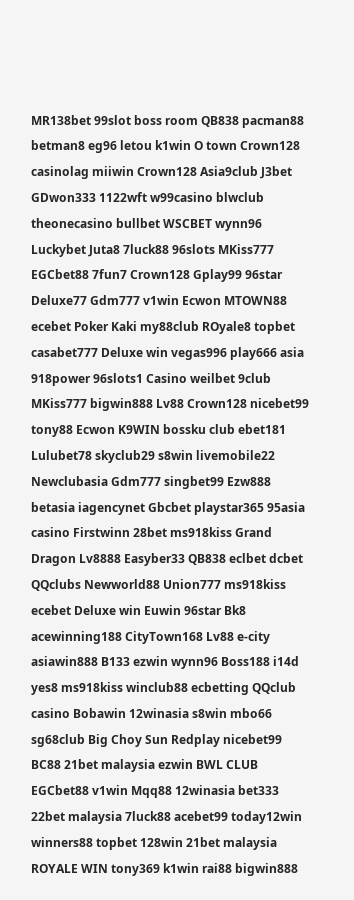MR138bet 99slot boss room QB838 pacman88 betman8 eg96 letou k1win O town Crown128 casinolag miiwin Crown128 Asia9club J3bet GDwon333 1122wft w99casino blwclub theonecasino bullbet WSCBET wynn96 Luckybet Juta8 7luck88 96slots MKiss777 EGCbet88 7fun7 Crown128 Gplay99 96star Deluxe77 Gdm777 v1win Ecwon MTOWN88 ecebet Poker Kaki my88club ROyale8 topbet casabet777 Deluxe win vegas996 play666 asia 918power 96slots1 Casino weilbet 9club MKiss777 bigwin888 Lv88 Crown128 nicebet99 tony88 Ecwon K9WIN bossku club ebet181 Lulubet78 skyclub29 s8win livemobile22 Newclubasia Gdm777 singbet99 Ezw888 betasia iagencynet Gbcbet playstar365 95asia casino Firstwinn 28bet ms918kiss Grand Dragon Lv8888 Easyber33 QB838 eclbet dcbet QQclubs Newworld88 Union777 ms918kiss ecebet Deluxe win Euwin 96star Bk8 acewinning188 CityTown168 Lv88 e-city asiawin888 B133 ezwin wynn96 Boss188 i14d yes8 ms918kiss winclub88 ecbetting QQclub casino Bobawin 12winasia s8win mbo66 sg68club Big Choy Sun Redplay nicebet99 BC88 21bet malaysia ezwin BWL CLUB EGCbet88 v1win Mqq88 12winasia bet333 22bet malaysia 7luck88 acebet99 today12win winners88 topbet 128win 21bet malaysia ROYALE WIN tony369 k1win rai88 bigwin888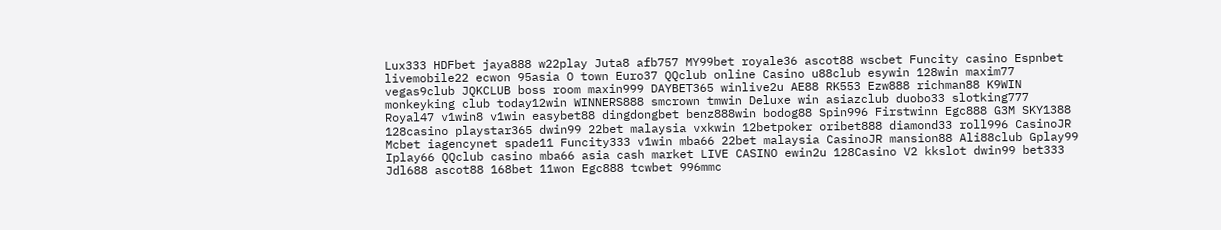Lux333 HDFbet jaya888 w22play Juta8 afb757 MY99bet royale36 ascot88 wscbet Funcity casino Espnbet livemobile22 ecwon 95asia O town Euro37 QQclub online Casino u88club esywin 128win maxim77 vegas9club JQKCLUB boss room maxin999 DAYBET365 winlive2u AE88 RK553 Ezw888 richman88 K9WIN monkeyking club today12win WINNERS888 smcrown tmwin Deluxe win asiazclub duobo33 slotking777 Royal47 v1win8 v1win easybet88 dingdongbet benz888win bodog88 Spin996 Firstwinn Egc888 G3M SKY1388 128casino playstar365 dwin99 22bet malaysia vxkwin 12betpoker oribet888 diamond33 roll996 CasinoJR Mcbet iagencynet spade11 Funcity333 v1win mba66 22bet malaysia CasinoJR mansion88 Ali88club Gplay99 Iplay66 QQclub casino mba66 asia cash market LIVE CASINO ewin2u 128Casino V2 kkslot dwin99 bet333 Jdl688 ascot88 168bet 11won Egc888 tcwbet 996mmc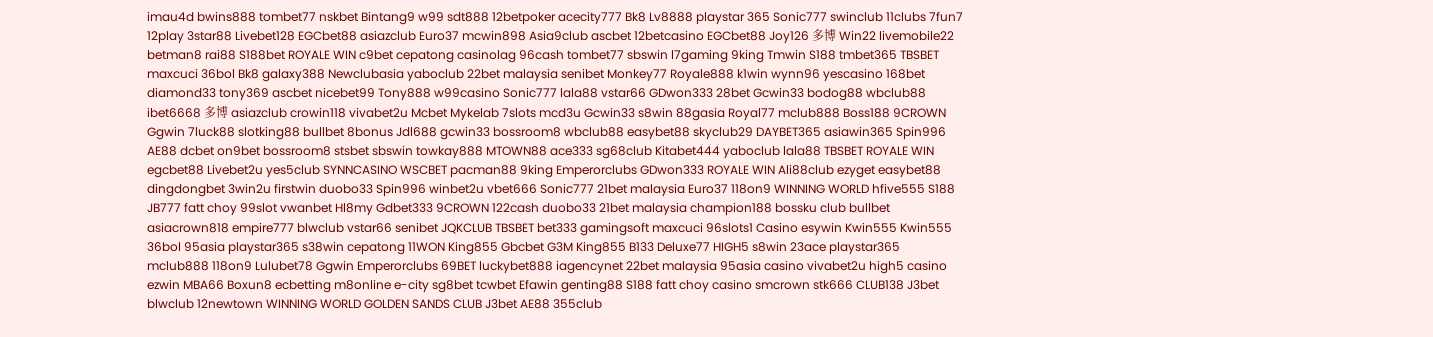imau4d bwins888 tombet77 nskbet Bintang9 w99 sdt888 12betpoker acecity777 Bk8 Lv8888 playstar 365 Sonic777 swinclub 11clubs 7fun7 12play 3star88 Livebet128 EGCbet88 asiazclub Euro37 mcwin898 Asia9club ascbet 12betcasino EGCbet88 Joy126 多博 Win22 livemobile22 betman8 rai88 S188bet ROYALE WIN c9bet cepatong casinolag 96cash tombet77 sbswin l7gaming 9king Tmwin S188 tmbet365 TBSBET maxcuci 36bol Bk8 galaxy388 Newclubasia yaboclub 22bet malaysia senibet Monkey77 Royale888 k1win wynn96 yescasino 168bet diamond33 tony369 ascbet nicebet99 Tony888 w99casino Sonic777 lala88 vstar66 GDwon333 28bet Gcwin33 bodog88 wbclub88 ibet6668 多博 asiazclub crowin118 vivabet2u Mcbet Mykelab 7slots mcd3u Gcwin33 s8win 88gasia Royal77 mclub888 Boss188 9CROWN Ggwin 7luck88 slotking88 bullbet 8bonus Jdl688 gcwin33 bossroom8 wbclub88 easybet88 skyclub29 DAYBET365 asiawin365 Spin996 AE88 dcbet on9bet bossroom8 stsbet sbswin towkay888 MTOWN88 ace333 sg68club Kitabet444 yaboclub lala88 TBSBET ROYALE WIN egcbet88 Livebet2u yes5club SYNNCASINO WSCBET pacman88 9king Emperorclubs GDwon333 ROYALE WIN Ali88club ezyget easybet88 dingdongbet 3win2u firstwin duobo33 Spin996 winbet2u vbet666 Sonic777 21bet malaysia Euro37 118on9 WINNING WORLD hfive555 S188 JB777 fatt choy 99slot vwanbet Hl8my Gdbet333 9CROWN 122cash duobo33 21bet malaysia champion188 bossku club bullbet asiacrown818 empire777 blwclub vstar66 senibet JQKCLUB TBSBET bet333 gamingsoft maxcuci 96slots1 Casino esywin Kwin555 Kwin555 36bol 95asia playstar365 s38win cepatong 11WON King855 Gbcbet G3M King855 B133 Deluxe77 HIGH5 s8win 23ace playstar365 mclub888 118on9 Lulubet78 Ggwin Emperorclubs 69BET luckybet888 iagencynet 22bet malaysia 95asia casino vivabet2u high5 casino ezwin MBA66 Boxun8 ecbetting m8online e-city sg8bet tcwbet Efawin genting88 S188 fatt choy casino smcrown stk666 CLUB138 J3bet blwclub 12newtown WINNING WORLD GOLDEN SANDS CLUB J3bet AE88 355club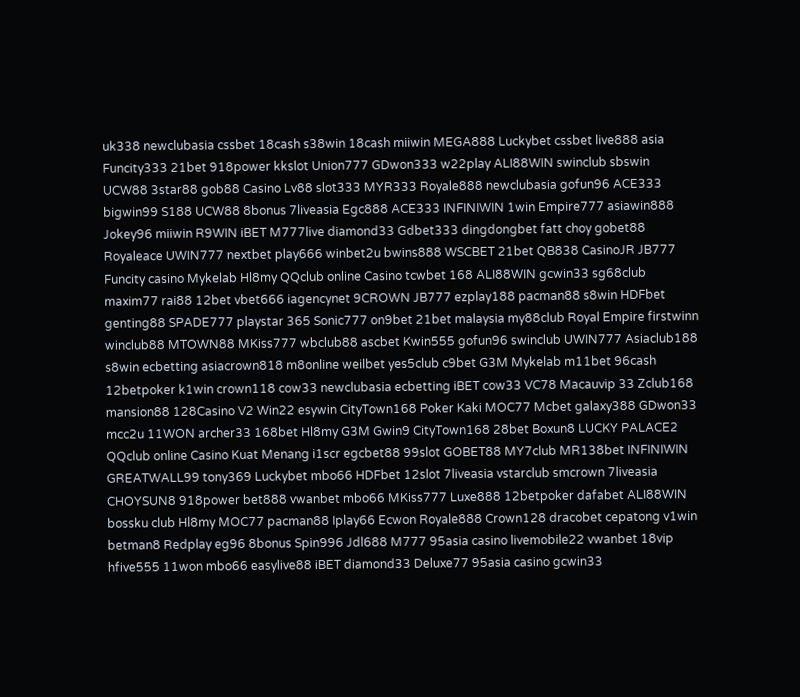uk338 newclubasia cssbet 18cash s38win 18cash miiwin MEGA888 Luckybet cssbet live888 asia Funcity333 21bet 918power kkslot Union777 GDwon333 w22play ALI88WIN swinclub sbswin UCW88 3star88 gob88 Casino Lv88 slot333 MYR333 Royale888 newclubasia gofun96 ACE333 bigwin99 S188 UCW88 8bonus 7liveasia Egc888 ACE333 INFINIWIN 1win Empire777 asiawin888 Jokey96 miiwin R9WIN iBET M777live diamond33 Gdbet333 dingdongbet fatt choy gobet88 Royaleace UWIN777 nextbet play666 winbet2u bwins888 WSCBET 21bet QB838 CasinoJR JB777 Funcity casino Mykelab Hl8my QQclub online Casino tcwbet 168 ALI88WIN gcwin33 sg68club maxim77 rai88 12bet vbet666 iagencynet 9CROWN JB777 ezplay188 pacman88 s8win HDFbet genting88 SPADE777 playstar 365 Sonic777 on9bet 21bet malaysia my88club Royal Empire firstwinn winclub88 MTOWN88 MKiss777 wbclub88 ascbet Kwin555 gofun96 swinclub UWIN777 Asiaclub188 s8win ecbetting asiacrown818 m8online weilbet yes5club c9bet G3M Mykelab m11bet 96cash 12betpoker k1win crown118 cow33 newclubasia ecbetting iBET cow33 VC78 Macauvip 33 Zclub168 mansion88 128Casino V2 Win22 esywin CityTown168 Poker Kaki MOC77 Mcbet galaxy388 GDwon33 mcc2u 11WON archer33 168bet Hl8my G3M Gwin9 CityTown168 28bet Boxun8 LUCKY PALACE2 QQclub online Casino Kuat Menang i1scr egcbet88 99slot GOBET88 MY7club MR138bet INFINIWIN GREATWALL99 tony369 Luckybet mbo66 HDFbet 12slot 7liveasia vstarclub smcrown 7liveasia CHOYSUN8 918power bet888 vwanbet mbo66 MKiss777 Luxe888 12betpoker dafabet ALI88WIN bossku club Hl8my MOC77 pacman88 Iplay66 Ecwon Royale888 Crown128 dracobet cepatong v1win betman8 Redplay eg96 8bonus Spin996 Jdl688 M777 95asia casino livemobile22 vwanbet 18vip hfive555 11won mbo66 easylive88 iBET diamond33 Deluxe77 95asia casino gcwin33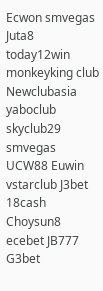Ecwon smvegas Juta8 today12win monkeyking club Newclubasia yaboclub skyclub29 smvegas UCW88 Euwin vstarclub J3bet 18cash Choysun8 ecebet JB777 G3bet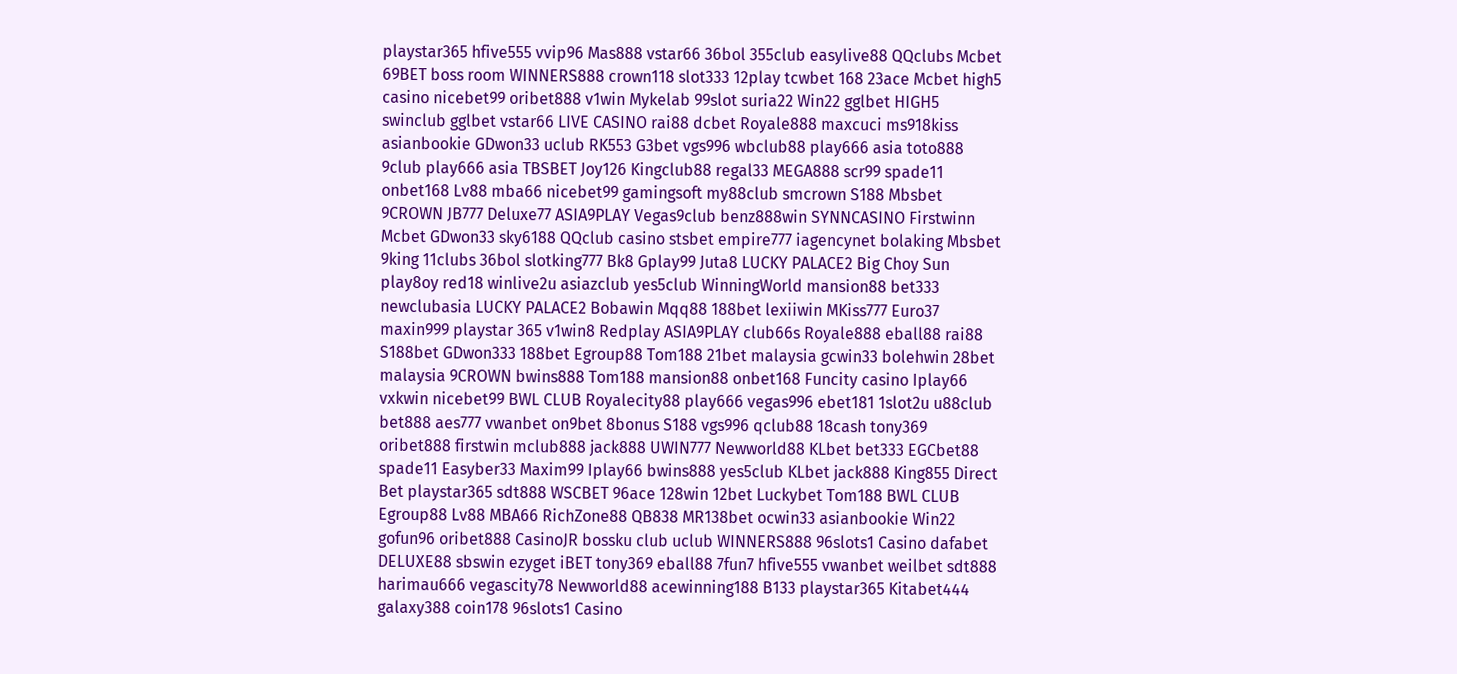playstar365 hfive555 vvip96 Mas888 vstar66 36bol 355club easylive88 QQclubs Mcbet 69BET boss room WINNERS888 crown118 slot333 12play tcwbet 168 23ace Mcbet high5 casino nicebet99 oribet888 v1win Mykelab 99slot suria22 Win22 gglbet HIGH5 swinclub gglbet vstar66 LIVE CASINO rai88 dcbet Royale888 maxcuci ms918kiss asianbookie GDwon33 uclub RK553 G3bet vgs996 wbclub88 play666 asia toto888 9club play666 asia TBSBET Joy126 Kingclub88 regal33 MEGA888 scr99 spade11 onbet168 Lv88 mba66 nicebet99 gamingsoft my88club smcrown S188 Mbsbet 9CROWN JB777 Deluxe77 ASIA9PLAY Vegas9club benz888win SYNNCASINO Firstwinn Mcbet GDwon33 sky6188 QQclub casino stsbet empire777 iagencynet bolaking Mbsbet 9king 11clubs 36bol slotking777 Bk8 Gplay99 Juta8 LUCKY PALACE2 Big Choy Sun play8oy red18 winlive2u asiazclub yes5club WinningWorld mansion88 bet333 newclubasia LUCKY PALACE2 Bobawin Mqq88 188bet lexiiwin MKiss777 Euro37 maxin999 playstar 365 v1win8 Redplay ASIA9PLAY club66s Royale888 eball88 rai88 S188bet GDwon333 188bet Egroup88 Tom188 21bet malaysia gcwin33 bolehwin 28bet malaysia 9CROWN bwins888 Tom188 mansion88 onbet168 Funcity casino Iplay66 vxkwin nicebet99 BWL CLUB Royalecity88 play666 vegas996 ebet181 1slot2u u88club bet888 aes777 vwanbet on9bet 8bonus S188 vgs996 qclub88 18cash tony369 oribet888 firstwin mclub888 jack888 UWIN777 Newworld88 KLbet bet333 EGCbet88 spade11 Easyber33 Maxim99 Iplay66 bwins888 yes5club KLbet jack888 King855 Direct Bet playstar365 sdt888 WSCBET 96ace 128win 12bet Luckybet Tom188 BWL CLUB Egroup88 Lv88 MBA66 RichZone88 QB838 MR138bet ocwin33 asianbookie Win22 gofun96 oribet888 CasinoJR bossku club uclub WINNERS888 96slots1 Casino dafabet DELUXE88 sbswin ezyget iBET tony369 eball88 7fun7 hfive555 vwanbet weilbet sdt888 harimau666 vegascity78 Newworld88 acewinning188 B133 playstar365 Kitabet444 galaxy388 coin178 96slots1 Casino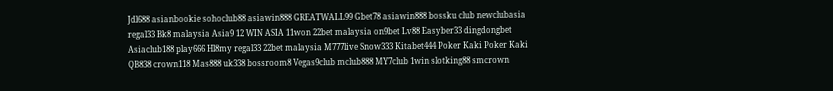Jdl688 asianbookie sohoclub88 asiawin888 GREATWALL99 Gbet78 asiawin888 bossku club newclubasia regal33 Bk8 malaysia Asia9 12 WIN ASIA 11won 22bet malaysia on9bet Lv88 Easyber33 dingdongbet Asiaclub188 play666 Hl8my regal33 22bet malaysia M777live Snow333 Kitabet444 Poker Kaki Poker Kaki QB838 crown118 Mas888 uk338 bossroom8 Vegas9club mclub888 MY7club 1win slotking88 smcrown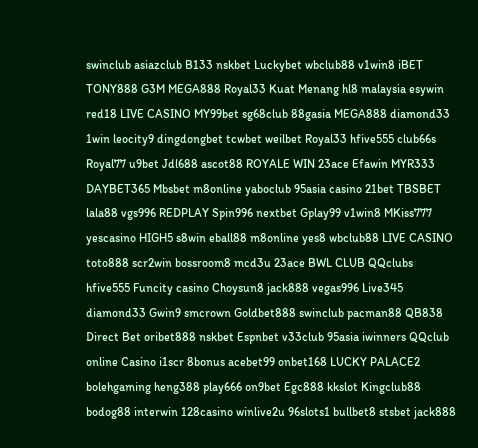swinclub asiazclub B133 nskbet Luckybet wbclub88 v1win8 iBET TONY888 G3M MEGA888 Royal33 Kuat Menang hl8 malaysia esywin red18 LIVE CASINO MY99bet sg68club 88gasia MEGA888 diamond33 1win leocity9 dingdongbet tcwbet weilbet Royal33 hfive555 club66s Royal77 u9bet Jdl688 ascot88 ROYALE WIN 23ace Efawin MYR333 DAYBET365 Mbsbet m8online yaboclub 95asia casino 21bet TBSBET lala88 vgs996 REDPLAY Spin996 nextbet Gplay99 v1win8 MKiss777 yescasino HIGH5 s8win eball88 m8online yes8 wbclub88 LIVE CASINO toto888 scr2win bossroom8 mcd3u 23ace BWL CLUB QQclubs hfive555 Funcity casino Choysun8 jack888 vegas996 Live345 diamond33 Gwin9 smcrown Goldbet888 swinclub pacman88 QB838 Direct Bet oribet888 nskbet Espnbet v33club 95asia iwinners QQclub online Casino i1scr 8bonus acebet99 onbet168 LUCKY PALACE2 bolehgaming heng388 play666 on9bet Egc888 kkslot Kingclub88 bodog88 interwin 128casino winlive2u 96slots1 bullbet8 stsbet jack888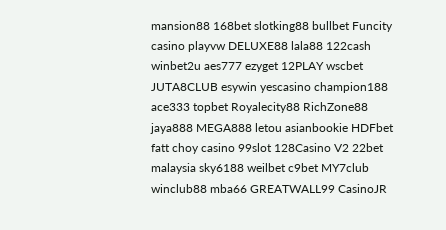mansion88 168bet slotking88 bullbet Funcity casino playvw DELUXE88 lala88 122cash winbet2u aes777 ezyget 12PLAY wscbet JUTA8CLUB esywin yescasino champion188 ace333 topbet Royalecity88 RichZone88 jaya888 MEGA888 letou asianbookie HDFbet fatt choy casino 99slot 128Casino V2 22bet malaysia sky6188 weilbet c9bet MY7club winclub88 mba66 GREATWALL99 CasinoJR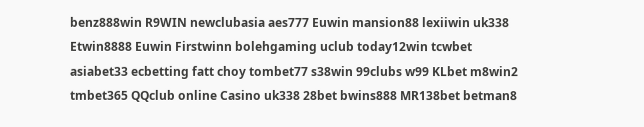benz888win R9WIN newclubasia aes777 Euwin mansion88 lexiiwin uk338 Etwin8888 Euwin Firstwinn bolehgaming uclub today12win tcwbet asiabet33 ecbetting fatt choy tombet77 s38win 99clubs w99 KLbet m8win2 tmbet365 QQclub online Casino uk338 28bet bwins888 MR138bet betman8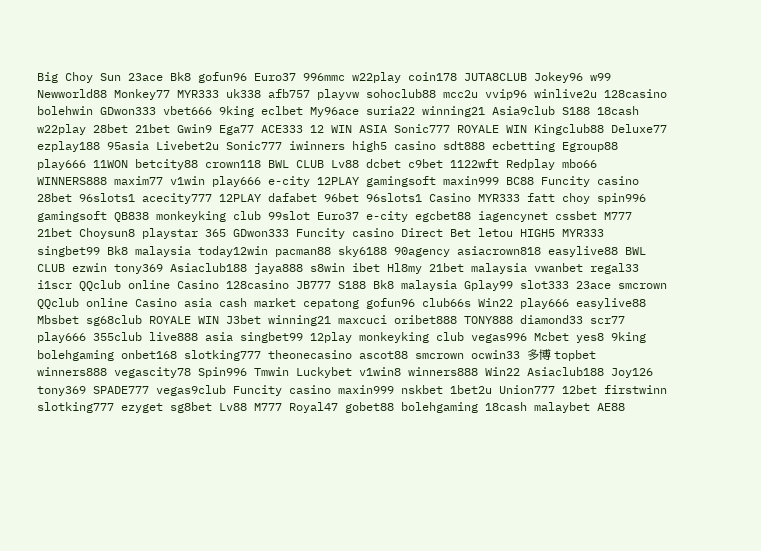Big Choy Sun 23ace Bk8 gofun96 Euro37 996mmc w22play coin178 JUTA8CLUB Jokey96 w99 Newworld88 Monkey77 MYR333 uk338 afb757 playvw sohoclub88 mcc2u vvip96 winlive2u 128casino bolehwin GDwon333 vbet666 9king eclbet My96ace suria22 winning21 Asia9club S188 18cash w22play 28bet 21bet Gwin9 Ega77 ACE333 12 WIN ASIA Sonic777 ROYALE WIN Kingclub88 Deluxe77 ezplay188 95asia Livebet2u Sonic777 iwinners high5 casino sdt888 ecbetting Egroup88 play666 11WON betcity88 crown118 BWL CLUB Lv88 dcbet c9bet 1122wft Redplay mbo66 WINNERS888 maxim77 v1win play666 e-city 12PLAY gamingsoft maxin999 BC88 Funcity casino 28bet 96slots1 acecity777 12PLAY dafabet 96bet 96slots1 Casino MYR333 fatt choy spin996 gamingsoft QB838 monkeyking club 99slot Euro37 e-city egcbet88 iagencynet cssbet M777 21bet Choysun8 playstar 365 GDwon333 Funcity casino Direct Bet letou HIGH5 MYR333 singbet99 Bk8 malaysia today12win pacman88 sky6188 90agency asiacrown818 easylive88 BWL CLUB ezwin tony369 Asiaclub188 jaya888 s8win ibet Hl8my 21bet malaysia vwanbet regal33 i1scr QQclub online Casino 128casino JB777 S188 Bk8 malaysia Gplay99 slot333 23ace smcrown QQclub online Casino asia cash market cepatong gofun96 club66s Win22 play666 easylive88 Mbsbet sg68club ROYALE WIN J3bet winning21 maxcuci oribet888 TONY888 diamond33 scr77 play666 355club live888 asia singbet99 12play monkeyking club vegas996 Mcbet yes8 9king bolehgaming onbet168 slotking777 theonecasino ascot88 smcrown ocwin33 多博 topbet winners888 vegascity78 Spin996 Tmwin Luckybet v1win8 winners888 Win22 Asiaclub188 Joy126 tony369 SPADE777 vegas9club Funcity casino maxin999 nskbet 1bet2u Union777 12bet firstwinn slotking777 ezyget sg8bet Lv88 M777 Royal47 gobet88 bolehgaming 18cash malaybet AE88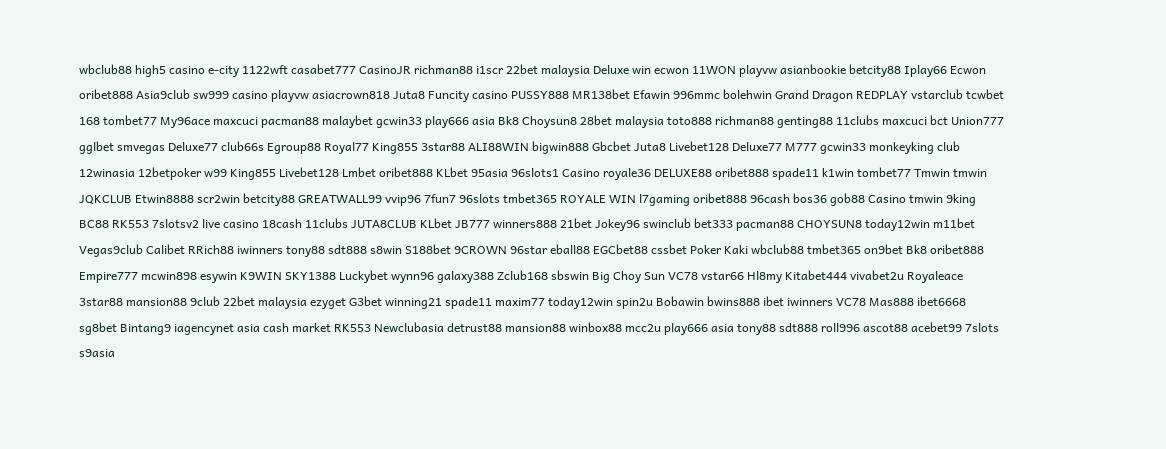wbclub88 high5 casino e-city 1122wft casabet777 CasinoJR richman88 i1scr 22bet malaysia Deluxe win ecwon 11WON playvw asianbookie betcity88 Iplay66 Ecwon oribet888 Asia9club sw999 casino playvw asiacrown818 Juta8 Funcity casino PUSSY888 MR138bet Efawin 996mmc bolehwin Grand Dragon REDPLAY vstarclub tcwbet 168 tombet77 My96ace maxcuci pacman88 malaybet gcwin33 play666 asia Bk8 Choysun8 28bet malaysia toto888 richman88 genting88 11clubs maxcuci bct Union777 gglbet smvegas Deluxe77 club66s Egroup88 Royal77 King855 3star88 ALI88WIN bigwin888 Gbcbet Juta8 Livebet128 Deluxe77 M777 gcwin33 monkeyking club 12winasia 12betpoker w99 King855 Livebet128 Lmbet oribet888 KLbet 95asia 96slots1 Casino royale36 DELUXE88 oribet888 spade11 k1win tombet77 Tmwin tmwin JQKCLUB Etwin8888 scr2win betcity88 GREATWALL99 vvip96 7fun7 96slots tmbet365 ROYALE WIN l7gaming oribet888 96cash bos36 gob88 Casino tmwin 9king BC88 RK553 7slotsv2 live casino 18cash 11clubs JUTA8CLUB KLbet JB777 winners888 21bet Jokey96 swinclub bet333 pacman88 CHOYSUN8 today12win m11bet Vegas9club Calibet RRich88 iwinners tony88 sdt888 s8win S188bet 9CROWN 96star eball88 EGCbet88 cssbet Poker Kaki wbclub88 tmbet365 on9bet Bk8 oribet888 Empire777 mcwin898 esywin K9WIN SKY1388 Luckybet wynn96 galaxy388 Zclub168 sbswin Big Choy Sun VC78 vstar66 Hl8my Kitabet444 vivabet2u Royaleace 3star88 mansion88 9club 22bet malaysia ezyget G3bet winning21 spade11 maxim77 today12win spin2u Bobawin bwins888 ibet iwinners VC78 Mas888 ibet6668 sg8bet Bintang9 iagencynet asia cash market RK553 Newclubasia detrust88 mansion88 winbox88 mcc2u play666 asia tony88 sdt888 roll996 ascot88 acebet99 7slots s9asia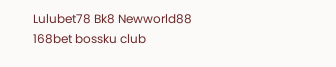Lulubet78 Bk8 Newworld88 168bet bossku club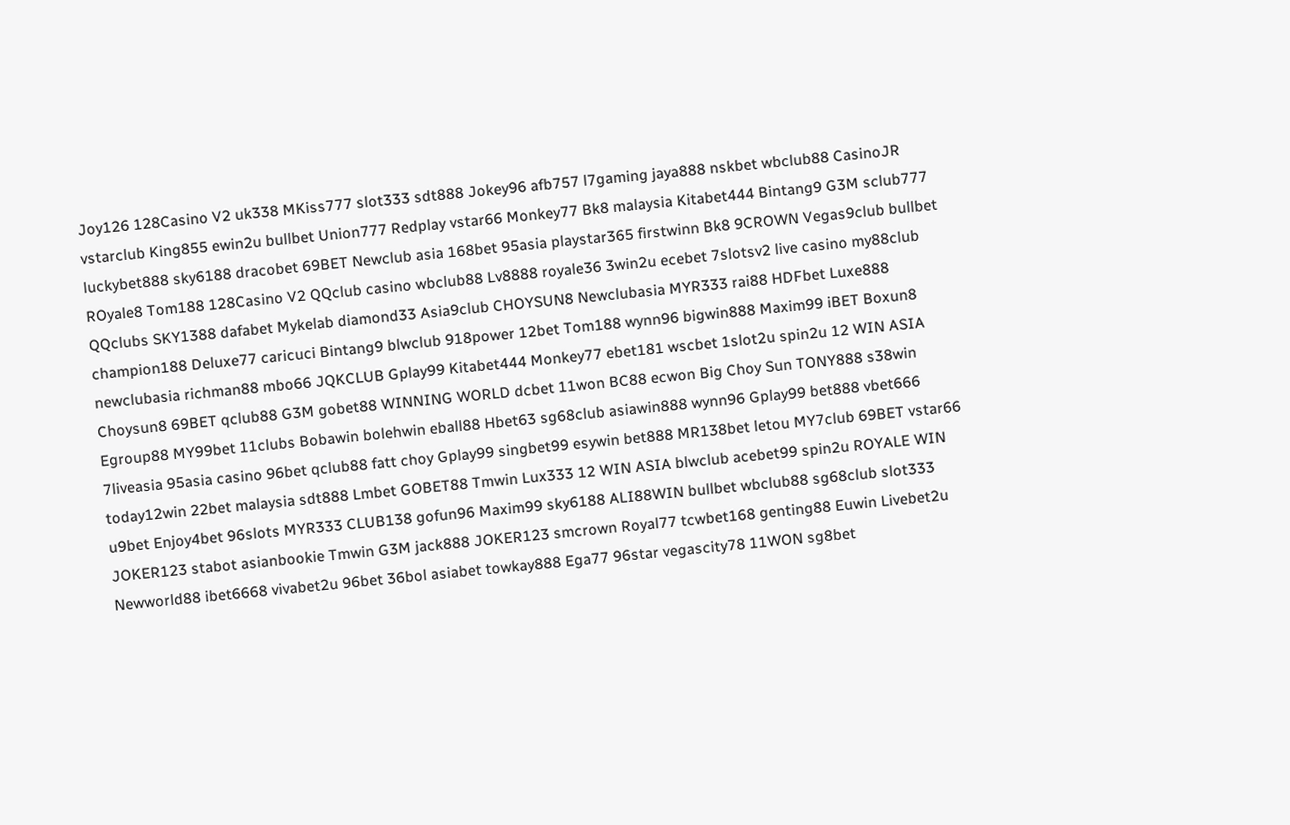Joy126 128Casino V2 uk338 MKiss777 slot333 sdt888 Jokey96 afb757 l7gaming jaya888 nskbet wbclub88 CasinoJR vstarclub King855 ewin2u bullbet Union777 Redplay vstar66 Monkey77 Bk8 malaysia Kitabet444 Bintang9 G3M sclub777 luckybet888 sky6188 dracobet 69BET Newclub asia 168bet 95asia playstar365 firstwinn Bk8 9CROWN Vegas9club bullbet ROyale8 Tom188 128Casino V2 QQclub casino wbclub88 Lv8888 royale36 3win2u ecebet 7slotsv2 live casino my88club QQclubs SKY1388 dafabet Mykelab diamond33 Asia9club CHOYSUN8 Newclubasia MYR333 rai88 HDFbet Luxe888 champion188 Deluxe77 caricuci Bintang9 blwclub 918power 12bet Tom188 wynn96 bigwin888 Maxim99 iBET Boxun8 newclubasia richman88 mbo66 JQKCLUB Gplay99 Kitabet444 Monkey77 ebet181 wscbet 1slot2u spin2u 12 WIN ASIA Choysun8 69BET qclub88 G3M gobet88 WINNING WORLD dcbet 11won BC88 ecwon Big Choy Sun TONY888 s38win Egroup88 MY99bet 11clubs Bobawin bolehwin eball88 Hbet63 sg68club asiawin888 wynn96 Gplay99 bet888 vbet666 7liveasia 95asia casino 96bet qclub88 fatt choy Gplay99 singbet99 esywin bet888 MR138bet letou MY7club 69BET vstar66 today12win 22bet malaysia sdt888 Lmbet GOBET88 Tmwin Lux333 12 WIN ASIA blwclub acebet99 spin2u ROYALE WIN u9bet Enjoy4bet 96slots MYR333 CLUB138 gofun96 Maxim99 sky6188 ALI88WIN bullbet wbclub88 sg68club slot333 JOKER123 stabot asianbookie Tmwin G3M jack888 JOKER123 smcrown Royal77 tcwbet168 genting88 Euwin Livebet2u Newworld88 ibet6668 vivabet2u 96bet 36bol asiabet towkay888 Ega77 96star vegascity78 11WON sg8bet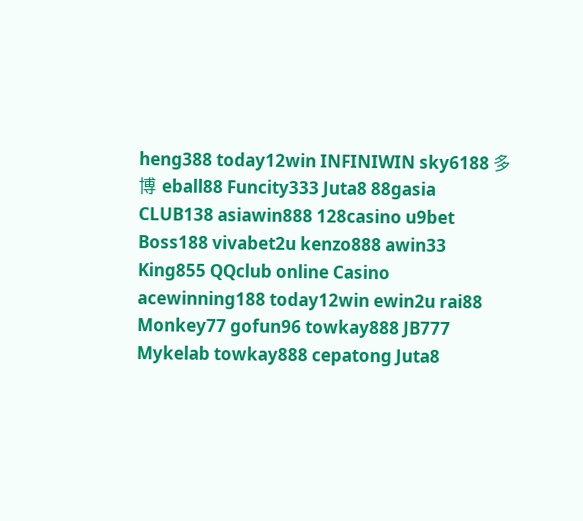heng388 today12win INFINIWIN sky6188 多博 eball88 Funcity333 Juta8 88gasia CLUB138 asiawin888 128casino u9bet Boss188 vivabet2u kenzo888 awin33 King855 QQclub online Casino acewinning188 today12win ewin2u rai88 Monkey77 gofun96 towkay888 JB777 Mykelab towkay888 cepatong Juta8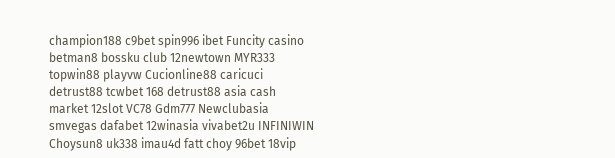champion188 c9bet spin996 ibet Funcity casino betman8 bossku club 12newtown MYR333 topwin88 playvw Cucionline88 caricuci detrust88 tcwbet 168 detrust88 asia cash market 12slot VC78 Gdm777 Newclubasia smvegas dafabet 12winasia vivabet2u INFINIWIN Choysun8 uk338 imau4d fatt choy 96bet 18vip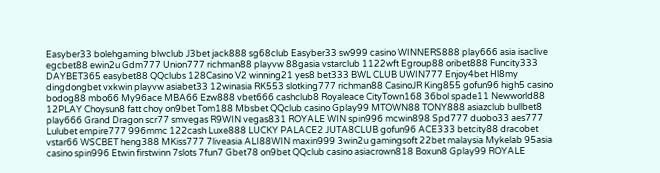Easyber33 bolehgaming blwclub J3bet jack888 sg68club Easyber33 sw999 casino WINNERS888 play666 asia isaclive egcbet88 ewin2u Gdm777 Union777 richman88 playvw 88gasia vstarclub 1122wft Egroup88 oribet888 Funcity333 DAYBET365 easybet88 QQclubs 128Casino V2 winning21 yes8 bet333 BWL CLUB UWIN777 Enjoy4bet Hl8my dingdongbet vxkwin playvw asiabet33 12winasia RK553 slotking777 richman88 CasinoJR King855 gofun96 high5 casino bodog88 mbo66 My96ace MBA66 Ezw888 vbet666 cashclub8 Royaleace CityTown168 36bol spade11 Newworld88 12PLAY Choysun8 fatt choy on9bet Tom188 Mbsbet QQclub casino Gplay99 MTOWN88 TONY888 asiazclub bullbet8 play666 Grand Dragon scr77 smvegas R9WIN vegas831 ROYALE WIN spin996 mcwin898 Spd777 duobo33 aes777 Lulubet empire777 996mmc 122cash Luxe888 LUCKY PALACE2 JUTA8CLUB gofun96 ACE333 betcity88 dracobet vstar66 WSCBET heng388 MKiss777 7liveasia ALI88WIN maxin999 3win2u gamingsoft 22bet malaysia Mykelab 95asia casino spin996 Etwin firstwinn 7slots 7fun7 Gbet78 on9bet QQclub casino asiacrown818 Boxun8 Gplay99 ROYALE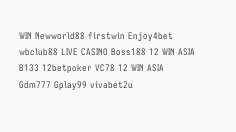WIN Newworld88 firstwin Enjoy4bet wbclub88 LIVE CASINO Boss188 12 WIN ASIA B133 12betpoker VC78 12 WIN ASIA Gdm777 Gplay99 vivabet2u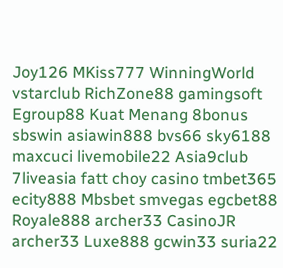Joy126 MKiss777 WinningWorld vstarclub RichZone88 gamingsoft Egroup88 Kuat Menang 8bonus sbswin asiawin888 bvs66 sky6188 maxcuci livemobile22 Asia9club 7liveasia fatt choy casino tmbet365 ecity888 Mbsbet smvegas egcbet88 Royale888 archer33 CasinoJR archer33 Luxe888 gcwin33 suria22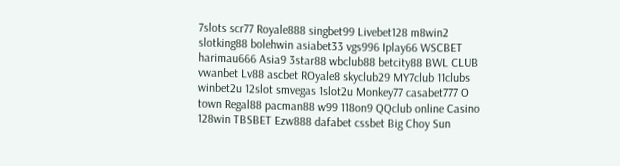7slots scr77 Royale888 singbet99 Livebet128 m8win2 slotking88 bolehwin asiabet33 vgs996 Iplay66 WSCBET harimau666 Asia9 3star88 wbclub88 betcity88 BWL CLUB vwanbet Lv88 ascbet ROyale8 skyclub29 MY7club 11clubs winbet2u 12slot smvegas 1slot2u Monkey77 casabet777 O town Regal88 pacman88 w99 118on9 QQclub online Casino 128win TBSBET Ezw888 dafabet cssbet Big Choy Sun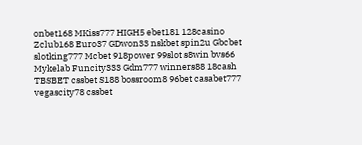onbet168 MKiss777 HIGH5 ebet181 128casino Zclub168 Euro37 GDwon33 nskbet spin2u Gbcbet slotking777 Mcbet 918power 99slot s8win bvs66 Mykelab Funcity333 Gdm777 winners88 18cash TBSBET cssbet S188 bossroom8 96bet casabet777 vegascity78 cssbet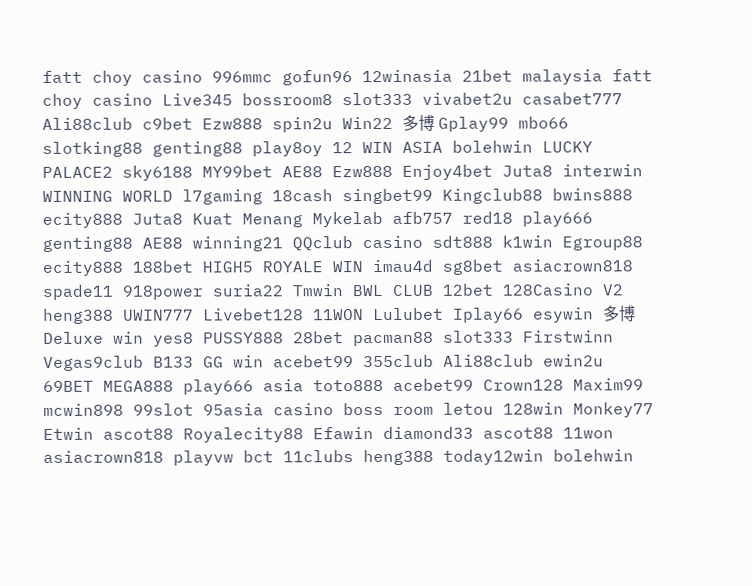fatt choy casino 996mmc gofun96 12winasia 21bet malaysia fatt choy casino Live345 bossroom8 slot333 vivabet2u casabet777 Ali88club c9bet Ezw888 spin2u Win22 多博 Gplay99 mbo66 slotking88 genting88 play8oy 12 WIN ASIA bolehwin LUCKY PALACE2 sky6188 MY99bet AE88 Ezw888 Enjoy4bet Juta8 interwin WINNING WORLD l7gaming 18cash singbet99 Kingclub88 bwins888 ecity888 Juta8 Kuat Menang Mykelab afb757 red18 play666 genting88 AE88 winning21 QQclub casino sdt888 k1win Egroup88 ecity888 188bet HIGH5 ROYALE WIN imau4d sg8bet asiacrown818 spade11 918power suria22 Tmwin BWL CLUB 12bet 128Casino V2 heng388 UWIN777 Livebet128 11WON Lulubet Iplay66 esywin 多博 Deluxe win yes8 PUSSY888 28bet pacman88 slot333 Firstwinn Vegas9club B133 GG win acebet99 355club Ali88club ewin2u 69BET MEGA888 play666 asia toto888 acebet99 Crown128 Maxim99 mcwin898 99slot 95asia casino boss room letou 128win Monkey77 Etwin ascot88 Royalecity88 Efawin diamond33 ascot88 11won asiacrown818 playvw bct 11clubs heng388 today12win bolehwin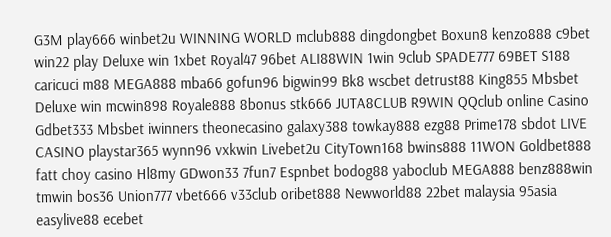G3M play666 winbet2u WINNING WORLD mclub888 dingdongbet Boxun8 kenzo888 c9bet win22 play Deluxe win 1xbet Royal47 96bet ALI88WIN 1win 9club SPADE777 69BET S188 caricuci m88 MEGA888 mba66 gofun96 bigwin99 Bk8 wscbet detrust88 King855 Mbsbet Deluxe win mcwin898 Royale888 8bonus stk666 JUTA8CLUB R9WIN QQclub online Casino Gdbet333 Mbsbet iwinners theonecasino galaxy388 towkay888 ezg88 Prime178 sbdot LIVE CASINO playstar365 wynn96 vxkwin Livebet2u CityTown168 bwins888 11WON Goldbet888 fatt choy casino Hl8my GDwon33 7fun7 Espnbet bodog88 yaboclub MEGA888 benz888win tmwin bos36 Union777 vbet666 v33club oribet888 Newworld88 22bet malaysia 95asia easylive88 ecebet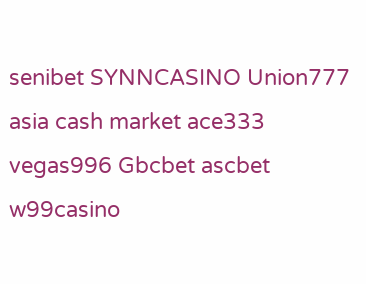senibet SYNNCASINO Union777 asia cash market ace333 vegas996 Gbcbet ascbet w99casino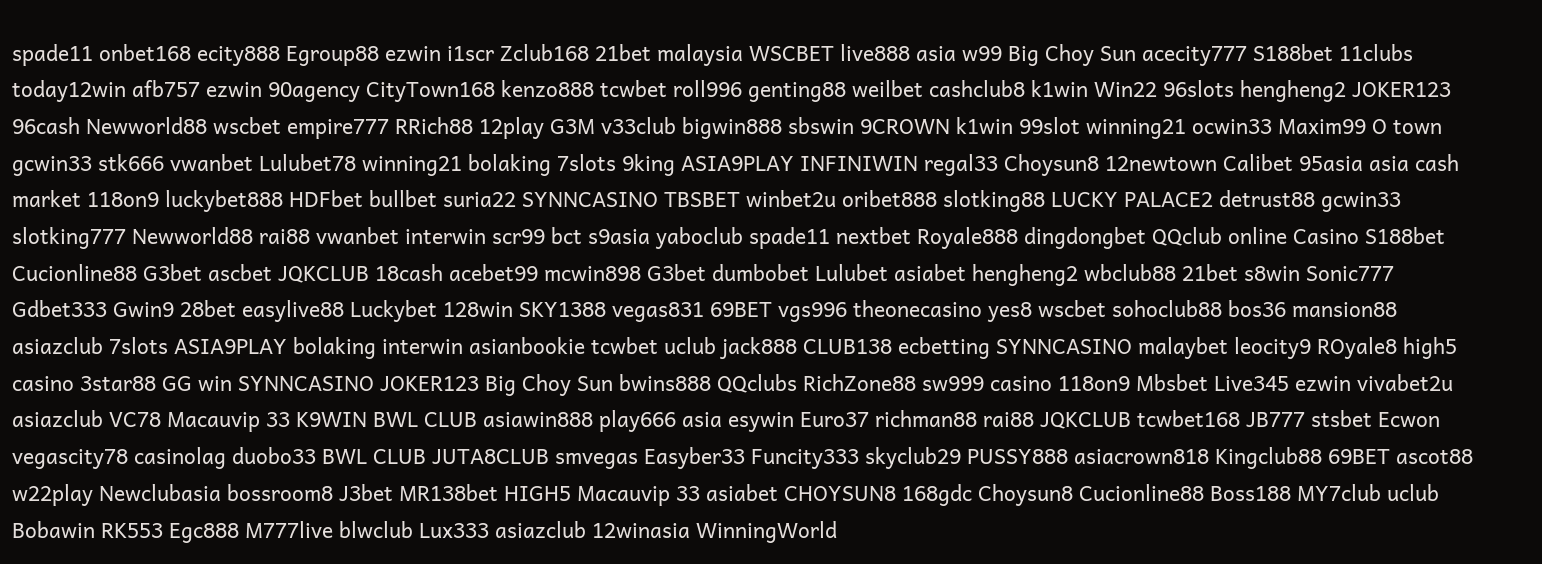spade11 onbet168 ecity888 Egroup88 ezwin i1scr Zclub168 21bet malaysia WSCBET live888 asia w99 Big Choy Sun acecity777 S188bet 11clubs today12win afb757 ezwin 90agency CityTown168 kenzo888 tcwbet roll996 genting88 weilbet cashclub8 k1win Win22 96slots hengheng2 JOKER123 96cash Newworld88 wscbet empire777 RRich88 12play G3M v33club bigwin888 sbswin 9CROWN k1win 99slot winning21 ocwin33 Maxim99 O town gcwin33 stk666 vwanbet Lulubet78 winning21 bolaking 7slots 9king ASIA9PLAY INFINIWIN regal33 Choysun8 12newtown Calibet 95asia asia cash market 118on9 luckybet888 HDFbet bullbet suria22 SYNNCASINO TBSBET winbet2u oribet888 slotking88 LUCKY PALACE2 detrust88 gcwin33 slotking777 Newworld88 rai88 vwanbet interwin scr99 bct s9asia yaboclub spade11 nextbet Royale888 dingdongbet QQclub online Casino S188bet Cucionline88 G3bet ascbet JQKCLUB 18cash acebet99 mcwin898 G3bet dumbobet Lulubet asiabet hengheng2 wbclub88 21bet s8win Sonic777 Gdbet333 Gwin9 28bet easylive88 Luckybet 128win SKY1388 vegas831 69BET vgs996 theonecasino yes8 wscbet sohoclub88 bos36 mansion88 asiazclub 7slots ASIA9PLAY bolaking interwin asianbookie tcwbet uclub jack888 CLUB138 ecbetting SYNNCASINO malaybet leocity9 ROyale8 high5 casino 3star88 GG win SYNNCASINO JOKER123 Big Choy Sun bwins888 QQclubs RichZone88 sw999 casino 118on9 Mbsbet Live345 ezwin vivabet2u asiazclub VC78 Macauvip 33 K9WIN BWL CLUB asiawin888 play666 asia esywin Euro37 richman88 rai88 JQKCLUB tcwbet168 JB777 stsbet Ecwon vegascity78 casinolag duobo33 BWL CLUB JUTA8CLUB smvegas Easyber33 Funcity333 skyclub29 PUSSY888 asiacrown818 Kingclub88 69BET ascot88 w22play Newclubasia bossroom8 J3bet MR138bet HIGH5 Macauvip 33 asiabet CHOYSUN8 168gdc Choysun8 Cucionline88 Boss188 MY7club uclub Bobawin RK553 Egc888 M777live blwclub Lux333 asiazclub 12winasia WinningWorld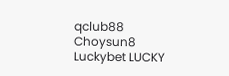qclub88 Choysun8 Luckybet LUCKY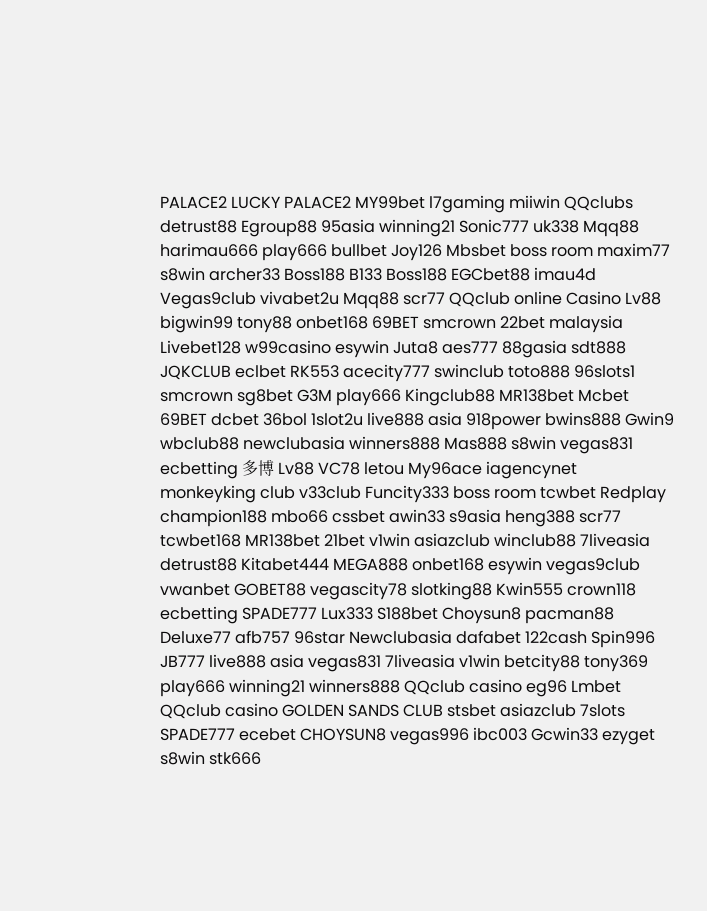PALACE2 LUCKY PALACE2 MY99bet l7gaming miiwin QQclubs detrust88 Egroup88 95asia winning21 Sonic777 uk338 Mqq88 harimau666 play666 bullbet Joy126 Mbsbet boss room maxim77 s8win archer33 Boss188 B133 Boss188 EGCbet88 imau4d Vegas9club vivabet2u Mqq88 scr77 QQclub online Casino Lv88 bigwin99 tony88 onbet168 69BET smcrown 22bet malaysia Livebet128 w99casino esywin Juta8 aes777 88gasia sdt888 JQKCLUB eclbet RK553 acecity777 swinclub toto888 96slots1 smcrown sg8bet G3M play666 Kingclub88 MR138bet Mcbet 69BET dcbet 36bol 1slot2u live888 asia 918power bwins888 Gwin9 wbclub88 newclubasia winners888 Mas888 s8win vegas831 ecbetting 多博 Lv88 VC78 letou My96ace iagencynet monkeyking club v33club Funcity333 boss room tcwbet Redplay champion188 mbo66 cssbet awin33 s9asia heng388 scr77 tcwbet168 MR138bet 21bet v1win asiazclub winclub88 7liveasia detrust88 Kitabet444 MEGA888 onbet168 esywin vegas9club vwanbet GOBET88 vegascity78 slotking88 Kwin555 crown118 ecbetting SPADE777 Lux333 S188bet Choysun8 pacman88 Deluxe77 afb757 96star Newclubasia dafabet 122cash Spin996 JB777 live888 asia vegas831 7liveasia v1win betcity88 tony369 play666 winning21 winners888 QQclub casino eg96 Lmbet QQclub casino GOLDEN SANDS CLUB stsbet asiazclub 7slots SPADE777 ecebet CHOYSUN8 vegas996 ibc003 Gcwin33 ezyget s8win stk666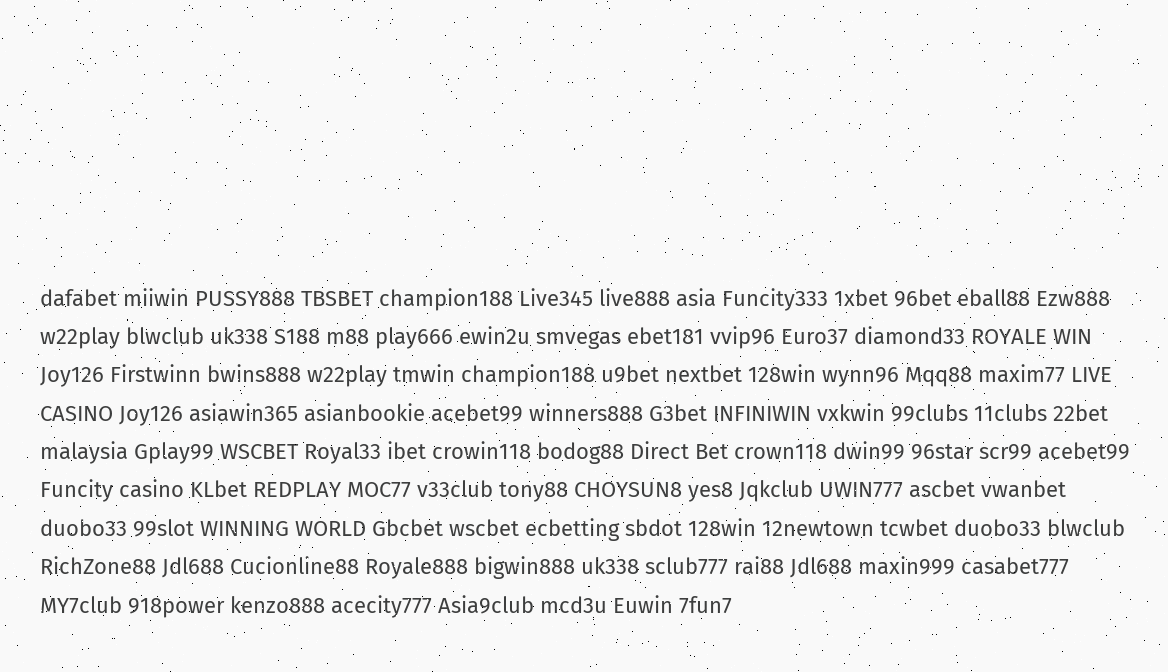dafabet miiwin PUSSY888 TBSBET champion188 Live345 live888 asia Funcity333 1xbet 96bet eball88 Ezw888 w22play blwclub uk338 S188 m88 play666 ewin2u smvegas ebet181 vvip96 Euro37 diamond33 ROYALE WIN Joy126 Firstwinn bwins888 w22play tmwin champion188 u9bet nextbet 128win wynn96 Mqq88 maxim77 LIVE CASINO Joy126 asiawin365 asianbookie acebet99 winners888 G3bet INFINIWIN vxkwin 99clubs 11clubs 22bet malaysia Gplay99 WSCBET Royal33 ibet crowin118 bodog88 Direct Bet crown118 dwin99 96star scr99 acebet99 Funcity casino KLbet REDPLAY MOC77 v33club tony88 CHOYSUN8 yes8 Jqkclub UWIN777 ascbet vwanbet duobo33 99slot WINNING WORLD Gbcbet wscbet ecbetting sbdot 128win 12newtown tcwbet duobo33 blwclub RichZone88 Jdl688 Cucionline88 Royale888 bigwin888 uk338 sclub777 rai88 Jdl688 maxin999 casabet777 MY7club 918power kenzo888 acecity777 Asia9club mcd3u Euwin 7fun7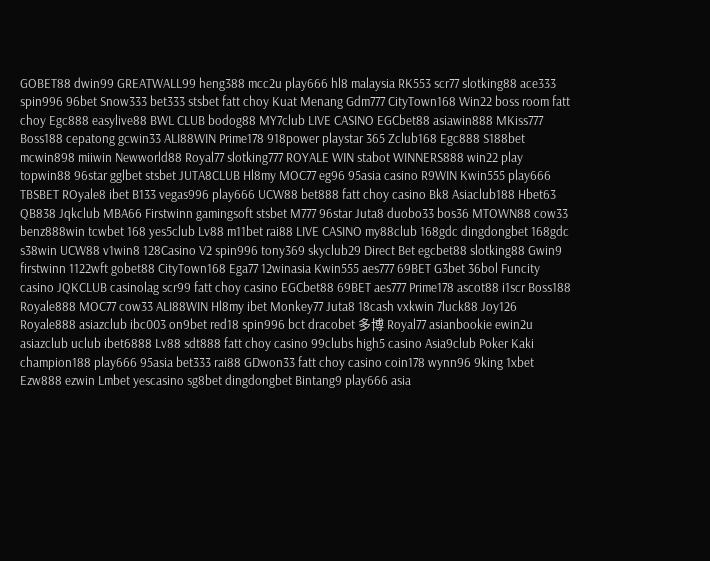GOBET88 dwin99 GREATWALL99 heng388 mcc2u play666 hl8 malaysia RK553 scr77 slotking88 ace333 spin996 96bet Snow333 bet333 stsbet fatt choy Kuat Menang Gdm777 CityTown168 Win22 boss room fatt choy Egc888 easylive88 BWL CLUB bodog88 MY7club LIVE CASINO EGCbet88 asiawin888 MKiss777 Boss188 cepatong gcwin33 ALI88WIN Prime178 918power playstar 365 Zclub168 Egc888 S188bet mcwin898 miiwin Newworld88 Royal77 slotking777 ROYALE WIN stabot WINNERS888 win22 play topwin88 96star gglbet stsbet JUTA8CLUB Hl8my MOC77 eg96 95asia casino R9WIN Kwin555 play666 TBSBET ROyale8 ibet B133 vegas996 play666 UCW88 bet888 fatt choy casino Bk8 Asiaclub188 Hbet63 QB838 Jqkclub MBA66 Firstwinn gamingsoft stsbet M777 96star Juta8 duobo33 bos36 MTOWN88 cow33 benz888win tcwbet 168 yes5club Lv88 m11bet rai88 LIVE CASINO my88club 168gdc dingdongbet 168gdc s38win UCW88 v1win8 128Casino V2 spin996 tony369 skyclub29 Direct Bet egcbet88 slotking88 Gwin9 firstwinn 1122wft gobet88 CityTown168 Ega77 12winasia Kwin555 aes777 69BET G3bet 36bol Funcity casino JQKCLUB casinolag scr99 fatt choy casino EGCbet88 69BET aes777 Prime178 ascot88 i1scr Boss188 Royale888 MOC77 cow33 ALI88WIN Hl8my ibet Monkey77 Juta8 18cash vxkwin 7luck88 Joy126 Royale888 asiazclub ibc003 on9bet red18 spin996 bct dracobet 多博 Royal77 asianbookie ewin2u asiazclub uclub ibet6888 Lv88 sdt888 fatt choy casino 99clubs high5 casino Asia9club Poker Kaki champion188 play666 95asia bet333 rai88 GDwon33 fatt choy casino coin178 wynn96 9king 1xbet Ezw888 ezwin Lmbet yescasino sg8bet dingdongbet Bintang9 play666 asia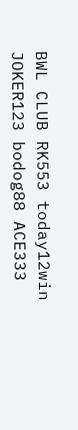BWL CLUB RK553 today12win JOKER123 bodog88 ACE333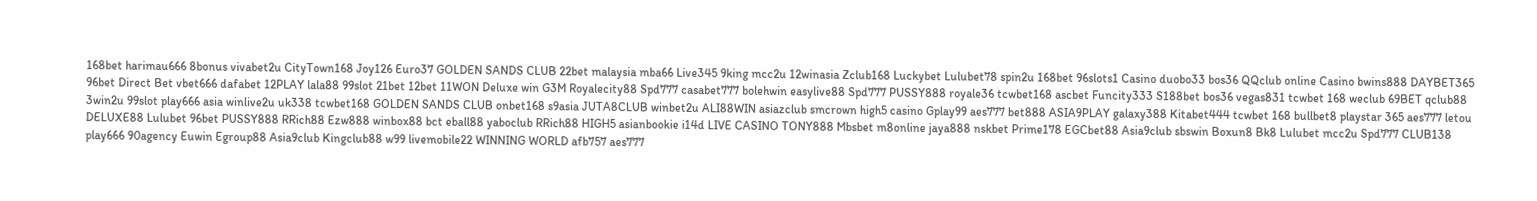168bet harimau666 8bonus vivabet2u CityTown168 Joy126 Euro37 GOLDEN SANDS CLUB 22bet malaysia mba66 Live345 9king mcc2u 12winasia Zclub168 Luckybet Lulubet78 spin2u 168bet 96slots1 Casino duobo33 bos36 QQclub online Casino bwins888 DAYBET365 96bet Direct Bet vbet666 dafabet 12PLAY lala88 99slot 21bet 12bet 11WON Deluxe win G3M Royalecity88 Spd777 casabet777 bolehwin easylive88 Spd777 PUSSY888 royale36 tcwbet168 ascbet Funcity333 S188bet bos36 vegas831 tcwbet 168 weclub 69BET qclub88 3win2u 99slot play666 asia winlive2u uk338 tcwbet168 GOLDEN SANDS CLUB onbet168 s9asia JUTA8CLUB winbet2u ALI88WIN asiazclub smcrown high5 casino Gplay99 aes777 bet888 ASIA9PLAY galaxy388 Kitabet444 tcwbet 168 bullbet8 playstar 365 aes777 letou DELUXE88 Lulubet 96bet PUSSY888 RRich88 Ezw888 winbox88 bct eball88 yaboclub RRich88 HIGH5 asianbookie i14d LIVE CASINO TONY888 Mbsbet m8online jaya888 nskbet Prime178 EGCbet88 Asia9club sbswin Boxun8 Bk8 Lulubet mcc2u Spd777 CLUB138 play666 90agency Euwin Egroup88 Asia9club Kingclub88 w99 livemobile22 WINNING WORLD afb757 aes777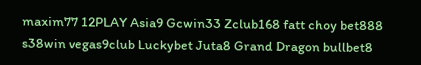maxim77 12PLAY Asia9 Gcwin33 Zclub168 fatt choy bet888 s38win vegas9club Luckybet Juta8 Grand Dragon bullbet8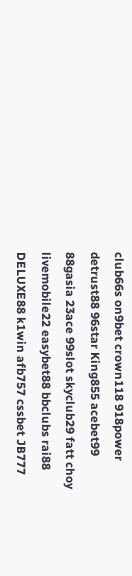club66s on9bet crown118 918power detrust88 96star King855 acebet99 88gasia 23ace 99slot skyclub29 fatt choy livemobile22 easybet88 bbclubs rai88 DELUXE88 k1win afb757 cssbet JB777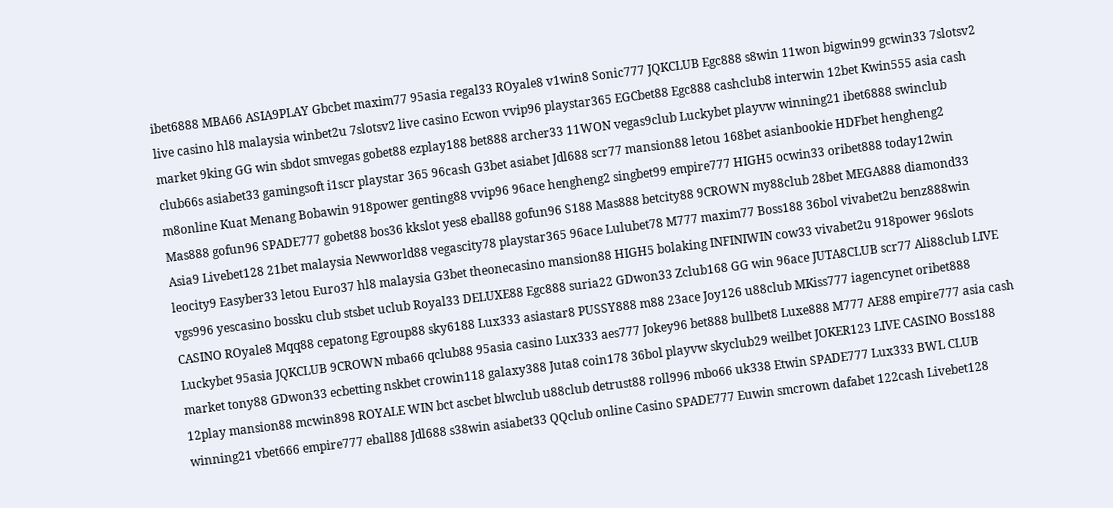ibet6888 MBA66 ASIA9PLAY Gbcbet maxim77 95asia regal33 ROyale8 v1win8 Sonic777 JQKCLUB Egc888 s8win 11won bigwin99 gcwin33 7slotsv2 live casino hl8 malaysia winbet2u 7slotsv2 live casino Ecwon vvip96 playstar365 EGCbet88 Egc888 cashclub8 interwin 12bet Kwin555 asia cash market 9king GG win sbdot smvegas gobet88 ezplay188 bet888 archer33 11WON vegas9club Luckybet playvw winning21 ibet6888 swinclub club66s asiabet33 gamingsoft i1scr playstar 365 96cash G3bet asiabet Jdl688 scr77 mansion88 letou 168bet asianbookie HDFbet hengheng2 m8online Kuat Menang Bobawin 918power genting88 vvip96 96ace hengheng2 singbet99 empire777 HIGH5 ocwin33 oribet888 today12win Mas888 gofun96 SPADE777 gobet88 bos36 kkslot yes8 eball88 gofun96 S188 Mas888 betcity88 9CROWN my88club 28bet MEGA888 diamond33 Asia9 Livebet128 21bet malaysia Newworld88 vegascity78 playstar365 96ace Lulubet78 M777 maxim77 Boss188 36bol vivabet2u benz888win leocity9 Easyber33 letou Euro37 hl8 malaysia G3bet theonecasino mansion88 HIGH5 bolaking INFINIWIN cow33 vivabet2u 918power 96slots vgs996 yescasino bossku club stsbet uclub Royal33 DELUXE88 Egc888 suria22 GDwon33 Zclub168 GG win 96ace JUTA8CLUB scr77 Ali88club LIVE CASINO ROyale8 Mqq88 cepatong Egroup88 sky6188 Lux333 asiastar8 PUSSY888 m88 23ace Joy126 u88club MKiss777 iagencynet oribet888 Luckybet 95asia JQKCLUB 9CROWN mba66 qclub88 95asia casino Lux333 aes777 Jokey96 bet888 bullbet8 Luxe888 M777 AE88 empire777 asia cash market tony88 GDwon33 ecbetting nskbet crowin118 galaxy388 Juta8 coin178 36bol playvw skyclub29 weilbet JOKER123 LIVE CASINO Boss188 12play mansion88 mcwin898 ROYALE WIN bct ascbet blwclub u88club detrust88 roll996 mbo66 uk338 Etwin SPADE777 Lux333 BWL CLUB winning21 vbet666 empire777 eball88 Jdl688 s38win asiabet33 QQclub online Casino SPADE777 Euwin smcrown dafabet 122cash Livebet128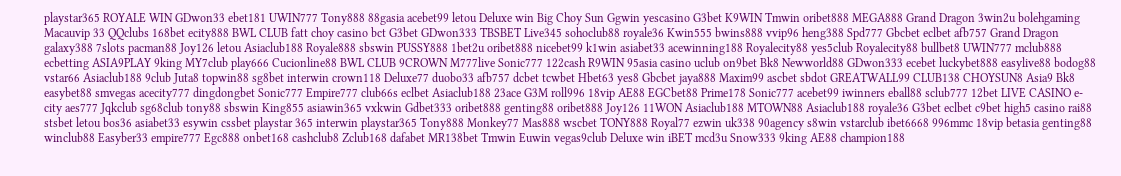playstar365 ROYALE WIN GDwon33 ebet181 UWIN777 Tony888 88gasia acebet99 letou Deluxe win Big Choy Sun Ggwin yescasino G3bet K9WIN Tmwin oribet888 MEGA888 Grand Dragon 3win2u bolehgaming Macauvip 33 QQclubs 168bet ecity888 BWL CLUB fatt choy casino bct G3bet GDwon333 TBSBET Live345 sohoclub88 royale36 Kwin555 bwins888 vvip96 heng388 Spd777 Gbcbet eclbet afb757 Grand Dragon galaxy388 7slots pacman88 Joy126 letou Asiaclub188 Royale888 sbswin PUSSY888 1bet2u oribet888 nicebet99 k1win asiabet33 acewinning188 Royalecity88 yes5club Royalecity88 bullbet8 UWIN777 mclub888 ecbetting ASIA9PLAY 9king MY7club play666 Cucionline88 BWL CLUB 9CROWN M777live Sonic777 122cash R9WIN 95asia casino uclub on9bet Bk8 Newworld88 GDwon333 ecebet luckybet888 easylive88 bodog88 vstar66 Asiaclub188 9club Juta8 topwin88 sg8bet interwin crown118 Deluxe77 duobo33 afb757 dcbet tcwbet Hbet63 yes8 Gbcbet jaya888 Maxim99 ascbet sbdot GREATWALL99 CLUB138 CHOYSUN8 Asia9 Bk8 easybet88 smvegas acecity777 dingdongbet Sonic777 Empire777 club66s eclbet Asiaclub188 23ace G3M roll996 18vip AE88 EGCbet88 Prime178 Sonic777 acebet99 iwinners eball88 sclub777 12bet LIVE CASINO e-city aes777 Jqkclub sg68club tony88 sbswin King855 asiawin365 vxkwin Gdbet333 oribet888 genting88 oribet888 Joy126 11WON Asiaclub188 MTOWN88 Asiaclub188 royale36 G3bet eclbet c9bet high5 casino rai88 stsbet letou bos36 asiabet33 esywin cssbet playstar 365 interwin playstar365 Tony888 Monkey77 Mas888 wscbet TONY888 Royal77 ezwin uk338 90agency s8win vstarclub ibet6668 996mmc 18vip betasia genting88 winclub88 Easyber33 empire777 Egc888 onbet168 cashclub8 Zclub168 dafabet MR138bet Tmwin Euwin vegas9club Deluxe win iBET mcd3u Snow333 9king AE88 champion188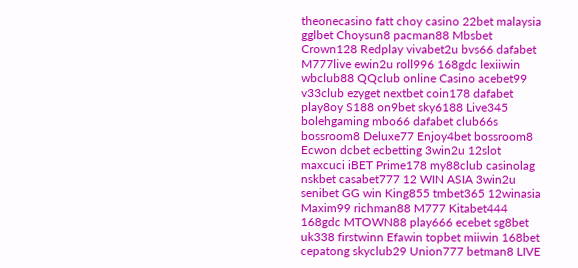theonecasino fatt choy casino 22bet malaysia gglbet Choysun8 pacman88 Mbsbet Crown128 Redplay vivabet2u bvs66 dafabet M777live ewin2u roll996 168gdc lexiiwin wbclub88 QQclub online Casino acebet99 v33club ezyget nextbet coin178 dafabet play8oy S188 on9bet sky6188 Live345 bolehgaming mbo66 dafabet club66s bossroom8 Deluxe77 Enjoy4bet bossroom8 Ecwon dcbet ecbetting 3win2u 12slot maxcuci iBET Prime178 my88club casinolag nskbet casabet777 12 WIN ASIA 3win2u senibet GG win King855 tmbet365 12winasia Maxim99 richman88 M777 Kitabet444 168gdc MTOWN88 play666 ecebet sg8bet uk338 firstwinn Efawin topbet miiwin 168bet cepatong skyclub29 Union777 betman8 LIVE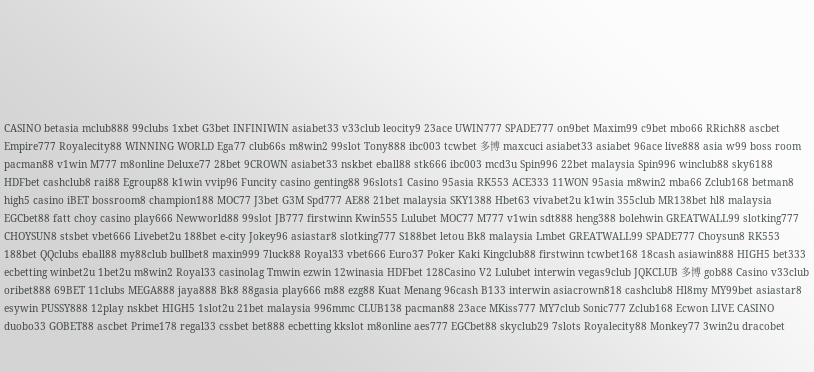CASINO betasia mclub888 99clubs 1xbet G3bet INFINIWIN asiabet33 v33club leocity9 23ace UWIN777 SPADE777 on9bet Maxim99 c9bet mbo66 RRich88 ascbet Empire777 Royalecity88 WINNING WORLD Ega77 club66s m8win2 99slot Tony888 ibc003 tcwbet 多博 maxcuci asiabet33 asiabet 96ace live888 asia w99 boss room pacman88 v1win M777 m8online Deluxe77 28bet 9CROWN asiabet33 nskbet eball88 stk666 ibc003 mcd3u Spin996 22bet malaysia Spin996 winclub88 sky6188 HDFbet cashclub8 rai88 Egroup88 k1win vvip96 Funcity casino genting88 96slots1 Casino 95asia RK553 ACE333 11WON 95asia m8win2 mba66 Zclub168 betman8 high5 casino iBET bossroom8 champion188 MOC77 J3bet G3M Spd777 AE88 21bet malaysia SKY1388 Hbet63 vivabet2u k1win 355club MR138bet hl8 malaysia EGCbet88 fatt choy casino play666 Newworld88 99slot JB777 firstwinn Kwin555 Lulubet MOC77 M777 v1win sdt888 heng388 bolehwin GREATWALL99 slotking777 CHOYSUN8 stsbet vbet666 Livebet2u 188bet e-city Jokey96 asiastar8 slotking777 S188bet letou Bk8 malaysia Lmbet GREATWALL99 SPADE777 Choysun8 RK553 188bet QQclubs eball88 my88club bullbet8 maxin999 7luck88 Royal33 vbet666 Euro37 Poker Kaki Kingclub88 firstwinn tcwbet168 18cash asiawin888 HIGH5 bet333 ecbetting winbet2u 1bet2u m8win2 Royal33 casinolag Tmwin ezwin 12winasia HDFbet 128Casino V2 Lulubet interwin vegas9club JQKCLUB 多博 gob88 Casino v33club oribet888 69BET 11clubs MEGA888 jaya888 Bk8 88gasia play666 m88 ezg88 Kuat Menang 96cash B133 interwin asiacrown818 cashclub8 Hl8my MY99bet asiastar8 esywin PUSSY888 12play nskbet HIGH5 1slot2u 21bet malaysia 996mmc CLUB138 pacman88 23ace MKiss777 MY7club Sonic777 Zclub168 Ecwon LIVE CASINO duobo33 GOBET88 ascbet Prime178 regal33 cssbet bet888 ecbetting kkslot m8online aes777 EGCbet88 skyclub29 7slots Royalecity88 Monkey77 3win2u dracobet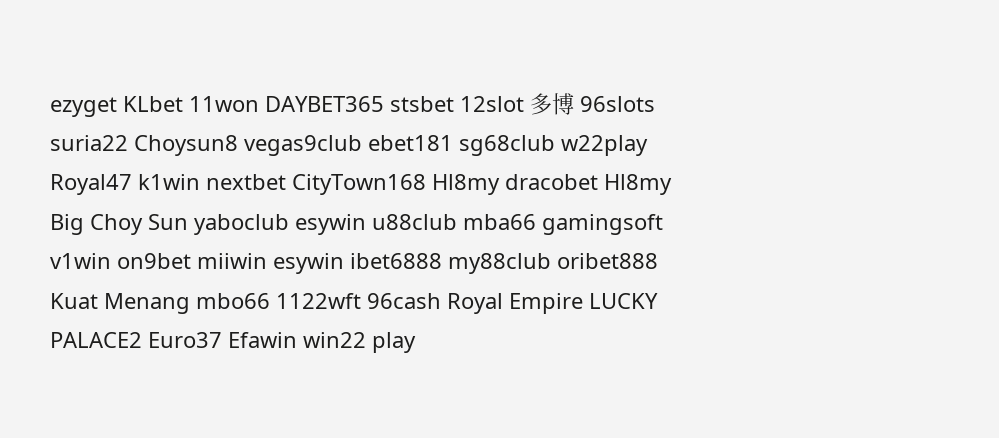ezyget KLbet 11won DAYBET365 stsbet 12slot 多博 96slots suria22 Choysun8 vegas9club ebet181 sg68club w22play Royal47 k1win nextbet CityTown168 Hl8my dracobet Hl8my Big Choy Sun yaboclub esywin u88club mba66 gamingsoft v1win on9bet miiwin esywin ibet6888 my88club oribet888 Kuat Menang mbo66 1122wft 96cash Royal Empire LUCKY PALACE2 Euro37 Efawin win22 play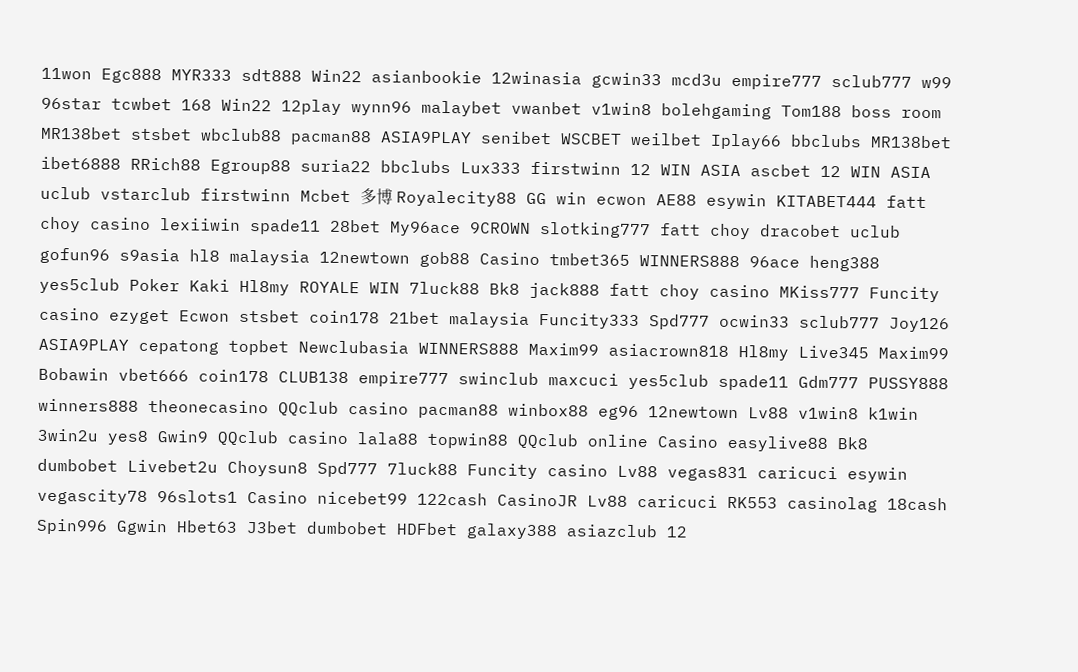11won Egc888 MYR333 sdt888 Win22 asianbookie 12winasia gcwin33 mcd3u empire777 sclub777 w99 96star tcwbet 168 Win22 12play wynn96 malaybet vwanbet v1win8 bolehgaming Tom188 boss room MR138bet stsbet wbclub88 pacman88 ASIA9PLAY senibet WSCBET weilbet Iplay66 bbclubs MR138bet ibet6888 RRich88 Egroup88 suria22 bbclubs Lux333 firstwinn 12 WIN ASIA ascbet 12 WIN ASIA uclub vstarclub firstwinn Mcbet 多博 Royalecity88 GG win ecwon AE88 esywin KITABET444 fatt choy casino lexiiwin spade11 28bet My96ace 9CROWN slotking777 fatt choy dracobet uclub gofun96 s9asia hl8 malaysia 12newtown gob88 Casino tmbet365 WINNERS888 96ace heng388 yes5club Poker Kaki Hl8my ROYALE WIN 7luck88 Bk8 jack888 fatt choy casino MKiss777 Funcity casino ezyget Ecwon stsbet coin178 21bet malaysia Funcity333 Spd777 ocwin33 sclub777 Joy126 ASIA9PLAY cepatong topbet Newclubasia WINNERS888 Maxim99 asiacrown818 Hl8my Live345 Maxim99 Bobawin vbet666 coin178 CLUB138 empire777 swinclub maxcuci yes5club spade11 Gdm777 PUSSY888 winners888 theonecasino QQclub casino pacman88 winbox88 eg96 12newtown Lv88 v1win8 k1win 3win2u yes8 Gwin9 QQclub casino lala88 topwin88 QQclub online Casino easylive88 Bk8 dumbobet Livebet2u Choysun8 Spd777 7luck88 Funcity casino Lv88 vegas831 caricuci esywin vegascity78 96slots1 Casino nicebet99 122cash CasinoJR Lv88 caricuci RK553 casinolag 18cash Spin996 Ggwin Hbet63 J3bet dumbobet HDFbet galaxy388 asiazclub 12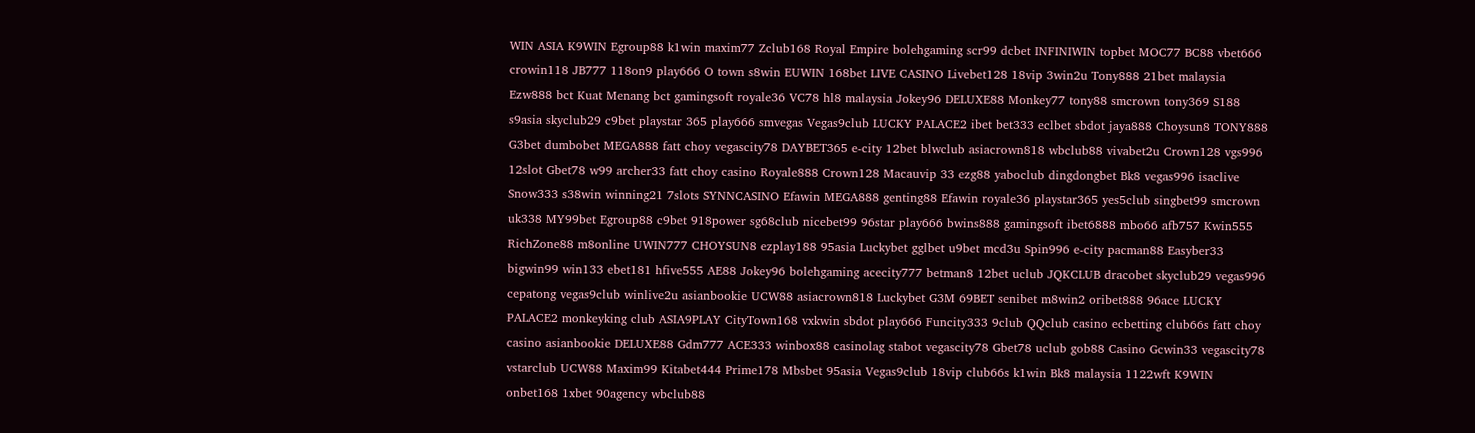WIN ASIA K9WIN Egroup88 k1win maxim77 Zclub168 Royal Empire bolehgaming scr99 dcbet INFINIWIN topbet MOC77 BC88 vbet666 crowin118 JB777 118on9 play666 O town s8win EUWIN 168bet LIVE CASINO Livebet128 18vip 3win2u Tony888 21bet malaysia Ezw888 bct Kuat Menang bct gamingsoft royale36 VC78 hl8 malaysia Jokey96 DELUXE88 Monkey77 tony88 smcrown tony369 S188 s9asia skyclub29 c9bet playstar 365 play666 smvegas Vegas9club LUCKY PALACE2 ibet bet333 eclbet sbdot jaya888 Choysun8 TONY888 G3bet dumbobet MEGA888 fatt choy vegascity78 DAYBET365 e-city 12bet blwclub asiacrown818 wbclub88 vivabet2u Crown128 vgs996 12slot Gbet78 w99 archer33 fatt choy casino Royale888 Crown128 Macauvip 33 ezg88 yaboclub dingdongbet Bk8 vegas996 isaclive Snow333 s38win winning21 7slots SYNNCASINO Efawin MEGA888 genting88 Efawin royale36 playstar365 yes5club singbet99 smcrown uk338 MY99bet Egroup88 c9bet 918power sg68club nicebet99 96star play666 bwins888 gamingsoft ibet6888 mbo66 afb757 Kwin555 RichZone88 m8online UWIN777 CHOYSUN8 ezplay188 95asia Luckybet gglbet u9bet mcd3u Spin996 e-city pacman88 Easyber33 bigwin99 win133 ebet181 hfive555 AE88 Jokey96 bolehgaming acecity777 betman8 12bet uclub JQKCLUB dracobet skyclub29 vegas996 cepatong vegas9club winlive2u asianbookie UCW88 asiacrown818 Luckybet G3M 69BET senibet m8win2 oribet888 96ace LUCKY PALACE2 monkeyking club ASIA9PLAY CityTown168 vxkwin sbdot play666 Funcity333 9club QQclub casino ecbetting club66s fatt choy casino asianbookie DELUXE88 Gdm777 ACE333 winbox88 casinolag stabot vegascity78 Gbet78 uclub gob88 Casino Gcwin33 vegascity78 vstarclub UCW88 Maxim99 Kitabet444 Prime178 Mbsbet 95asia Vegas9club 18vip club66s k1win Bk8 malaysia 1122wft K9WIN onbet168 1xbet 90agency wbclub88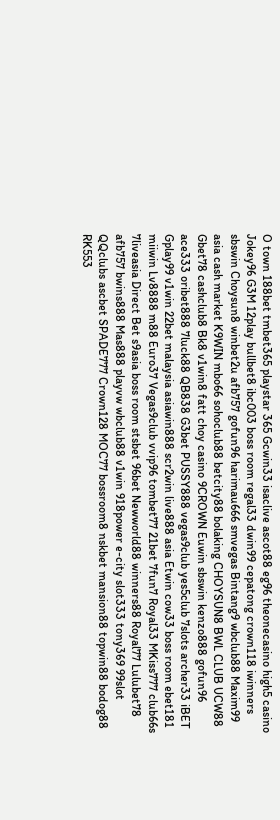O town 188bet tmbet365 playstar 365 Gcwin33 isaclive ascot88 eg96 theonecasino high5 casino Jokey96 G3M 12play bullbet8 ibc003 boss room regal33 dwin99 cepatong crown118 iwinners sbswin Choysun8 winbet2u afb757 gofun96 harimau666 smvegas Bintang9 wbclub88 Maxim99 asia cash market K9WIN mbo66 sohoclub88 betcity88 bolaking CHOYSUN8 BWL CLUB UCW88 Gbet78 cashclub8 Bk8 v1win8 fatt choy casino 9CROWN Euwin sbswin kenzo888 gofun96 ace333 oribet888 7luck88 QB838 G3bet PUSSY888 vegas9club yes5club 7slots archer33 iBET Gplay99 v1win 22bet malaysia asiawin888 scr2win live888 asia Etwin cow33 boss room ebet181 miiwin Lv8888 m88 Euro37 Vegas9club vvip96 tombet77 21bet 7fun7 Royal33 MKiss777 club66s 7liveasia Direct Bet s9asia boss room stsbet 96bet Newworld88 winners88 Royal77 Lulubet78 afb757 bwins888 Mas888 playvw wbclub88 v1win 918power e-city slot333 tony369 99slot QQclubs ascbet SPADE777 Crown128 MOC77 bossroom8 nskbet mansion88 topwin88 bodog88 RK553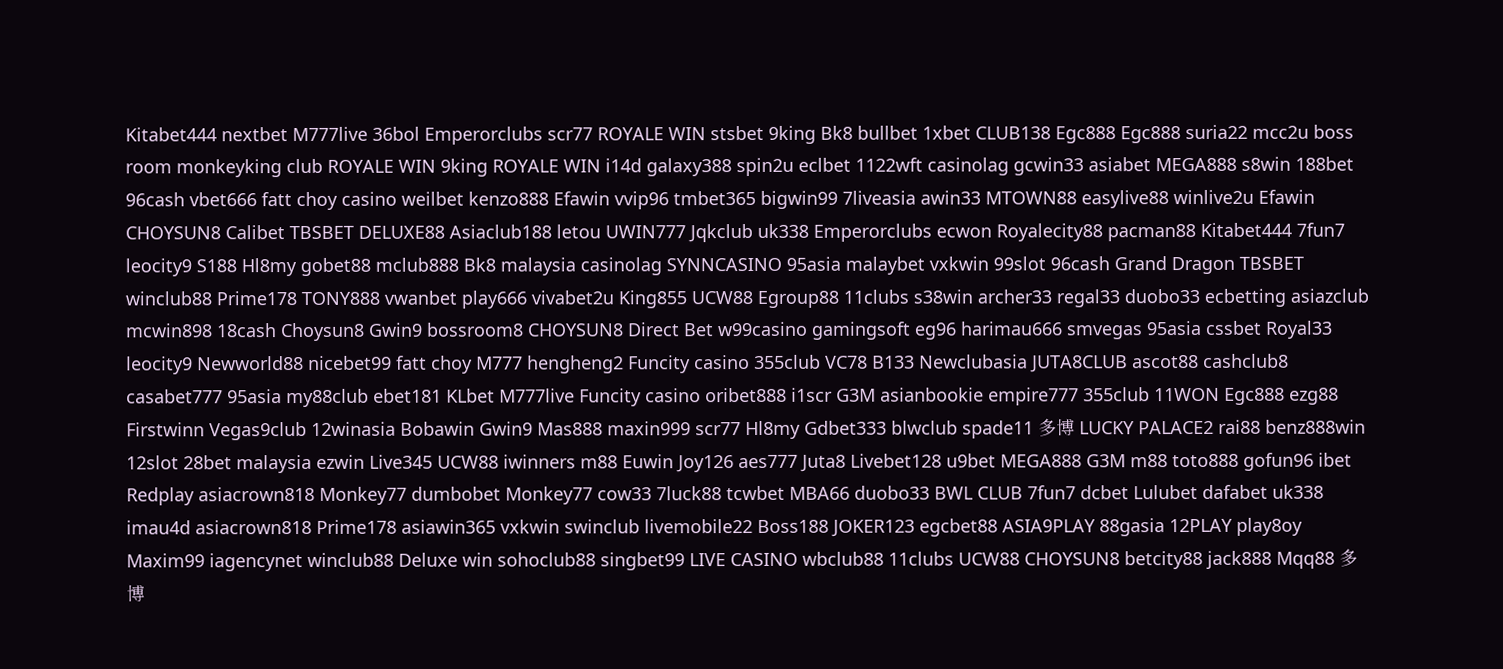Kitabet444 nextbet M777live 36bol Emperorclubs scr77 ROYALE WIN stsbet 9king Bk8 bullbet 1xbet CLUB138 Egc888 Egc888 suria22 mcc2u boss room monkeyking club ROYALE WIN 9king ROYALE WIN i14d galaxy388 spin2u eclbet 1122wft casinolag gcwin33 asiabet MEGA888 s8win 188bet 96cash vbet666 fatt choy casino weilbet kenzo888 Efawin vvip96 tmbet365 bigwin99 7liveasia awin33 MTOWN88 easylive88 winlive2u Efawin CHOYSUN8 Calibet TBSBET DELUXE88 Asiaclub188 letou UWIN777 Jqkclub uk338 Emperorclubs ecwon Royalecity88 pacman88 Kitabet444 7fun7 leocity9 S188 Hl8my gobet88 mclub888 Bk8 malaysia casinolag SYNNCASINO 95asia malaybet vxkwin 99slot 96cash Grand Dragon TBSBET winclub88 Prime178 TONY888 vwanbet play666 vivabet2u King855 UCW88 Egroup88 11clubs s38win archer33 regal33 duobo33 ecbetting asiazclub mcwin898 18cash Choysun8 Gwin9 bossroom8 CHOYSUN8 Direct Bet w99casino gamingsoft eg96 harimau666 smvegas 95asia cssbet Royal33 leocity9 Newworld88 nicebet99 fatt choy M777 hengheng2 Funcity casino 355club VC78 B133 Newclubasia JUTA8CLUB ascot88 cashclub8 casabet777 95asia my88club ebet181 KLbet M777live Funcity casino oribet888 i1scr G3M asianbookie empire777 355club 11WON Egc888 ezg88 Firstwinn Vegas9club 12winasia Bobawin Gwin9 Mas888 maxin999 scr77 Hl8my Gdbet333 blwclub spade11 多博 LUCKY PALACE2 rai88 benz888win 12slot 28bet malaysia ezwin Live345 UCW88 iwinners m88 Euwin Joy126 aes777 Juta8 Livebet128 u9bet MEGA888 G3M m88 toto888 gofun96 ibet Redplay asiacrown818 Monkey77 dumbobet Monkey77 cow33 7luck88 tcwbet MBA66 duobo33 BWL CLUB 7fun7 dcbet Lulubet dafabet uk338 imau4d asiacrown818 Prime178 asiawin365 vxkwin swinclub livemobile22 Boss188 JOKER123 egcbet88 ASIA9PLAY 88gasia 12PLAY play8oy Maxim99 iagencynet winclub88 Deluxe win sohoclub88 singbet99 LIVE CASINO wbclub88 11clubs UCW88 CHOYSUN8 betcity88 jack888 Mqq88 多博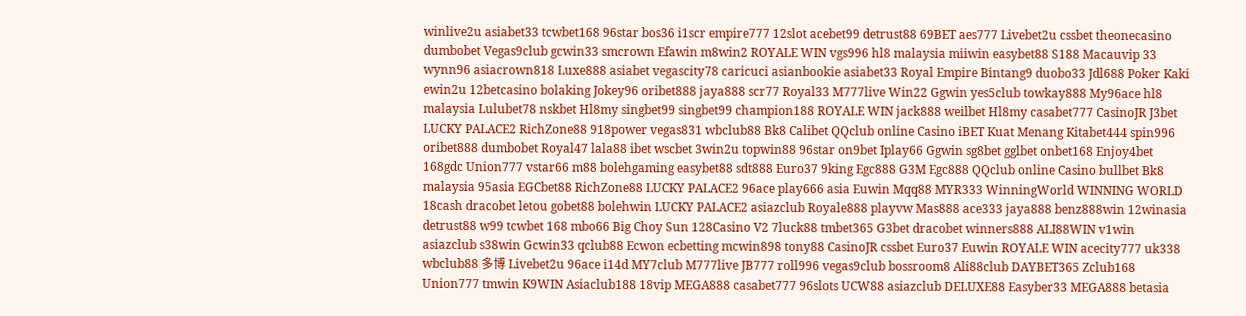winlive2u asiabet33 tcwbet168 96star bos36 i1scr empire777 12slot acebet99 detrust88 69BET aes777 Livebet2u cssbet theonecasino dumbobet Vegas9club gcwin33 smcrown Efawin m8win2 ROYALE WIN vgs996 hl8 malaysia miiwin easybet88 S188 Macauvip 33 wynn96 asiacrown818 Luxe888 asiabet vegascity78 caricuci asianbookie asiabet33 Royal Empire Bintang9 duobo33 Jdl688 Poker Kaki ewin2u 12betcasino bolaking Jokey96 oribet888 jaya888 scr77 Royal33 M777live Win22 Ggwin yes5club towkay888 My96ace hl8 malaysia Lulubet78 nskbet Hl8my singbet99 singbet99 champion188 ROYALE WIN jack888 weilbet Hl8my casabet777 CasinoJR J3bet LUCKY PALACE2 RichZone88 918power vegas831 wbclub88 Bk8 Calibet QQclub online Casino iBET Kuat Menang Kitabet444 spin996 oribet888 dumbobet Royal47 lala88 ibet wscbet 3win2u topwin88 96star on9bet Iplay66 Ggwin sg8bet gglbet onbet168 Enjoy4bet 168gdc Union777 vstar66 m88 bolehgaming easybet88 sdt888 Euro37 9king Egc888 G3M Egc888 QQclub online Casino bullbet Bk8 malaysia 95asia EGCbet88 RichZone88 LUCKY PALACE2 96ace play666 asia Euwin Mqq88 MYR333 WinningWorld WINNING WORLD 18cash dracobet letou gobet88 bolehwin LUCKY PALACE2 asiazclub Royale888 playvw Mas888 ace333 jaya888 benz888win 12winasia detrust88 w99 tcwbet 168 mbo66 Big Choy Sun 128Casino V2 7luck88 tmbet365 G3bet dracobet winners888 ALI88WIN v1win asiazclub s38win Gcwin33 qclub88 Ecwon ecbetting mcwin898 tony88 CasinoJR cssbet Euro37 Euwin ROYALE WIN acecity777 uk338 wbclub88 多博 Livebet2u 96ace i14d MY7club M777live JB777 roll996 vegas9club bossroom8 Ali88club DAYBET365 Zclub168 Union777 tmwin K9WIN Asiaclub188 18vip MEGA888 casabet777 96slots UCW88 asiazclub DELUXE88 Easyber33 MEGA888 betasia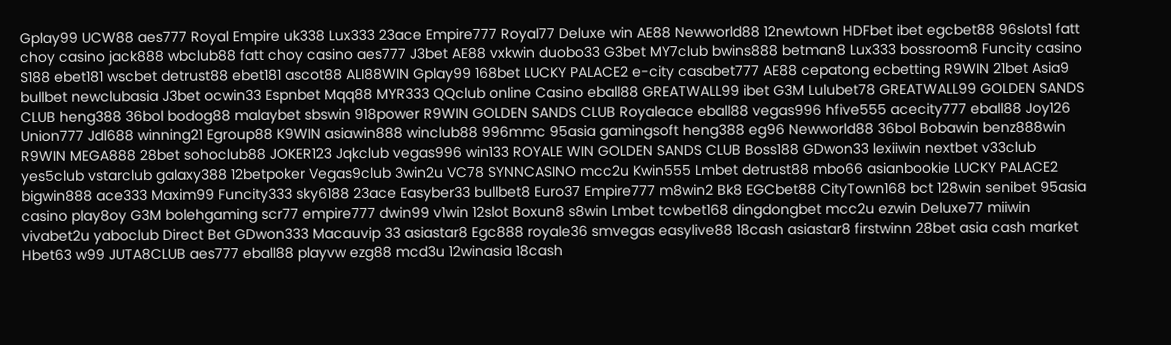Gplay99 UCW88 aes777 Royal Empire uk338 Lux333 23ace Empire777 Royal77 Deluxe win AE88 Newworld88 12newtown HDFbet ibet egcbet88 96slots1 fatt choy casino jack888 wbclub88 fatt choy casino aes777 J3bet AE88 vxkwin duobo33 G3bet MY7club bwins888 betman8 Lux333 bossroom8 Funcity casino S188 ebet181 wscbet detrust88 ebet181 ascot88 ALI88WIN Gplay99 168bet LUCKY PALACE2 e-city casabet777 AE88 cepatong ecbetting R9WIN 21bet Asia9 bullbet newclubasia J3bet ocwin33 Espnbet Mqq88 MYR333 QQclub online Casino eball88 GREATWALL99 ibet G3M Lulubet78 GREATWALL99 GOLDEN SANDS CLUB heng388 36bol bodog88 malaybet sbswin 918power R9WIN GOLDEN SANDS CLUB Royaleace eball88 vegas996 hfive555 acecity777 eball88 Joy126 Union777 Jdl688 winning21 Egroup88 K9WIN asiawin888 winclub88 996mmc 95asia gamingsoft heng388 eg96 Newworld88 36bol Bobawin benz888win R9WIN MEGA888 28bet sohoclub88 JOKER123 Jqkclub vegas996 win133 ROYALE WIN GOLDEN SANDS CLUB Boss188 GDwon33 lexiiwin nextbet v33club yes5club vstarclub galaxy388 12betpoker Vegas9club 3win2u VC78 SYNNCASINO mcc2u Kwin555 Lmbet detrust88 mbo66 asianbookie LUCKY PALACE2 bigwin888 ace333 Maxim99 Funcity333 sky6188 23ace Easyber33 bullbet8 Euro37 Empire777 m8win2 Bk8 EGCbet88 CityTown168 bct 128win senibet 95asia casino play8oy G3M bolehgaming scr77 empire777 dwin99 v1win 12slot Boxun8 s8win Lmbet tcwbet168 dingdongbet mcc2u ezwin Deluxe77 miiwin vivabet2u yaboclub Direct Bet GDwon333 Macauvip 33 asiastar8 Egc888 royale36 smvegas easylive88 18cash asiastar8 firstwinn 28bet asia cash market Hbet63 w99 JUTA8CLUB aes777 eball88 playvw ezg88 mcd3u 12winasia 18cash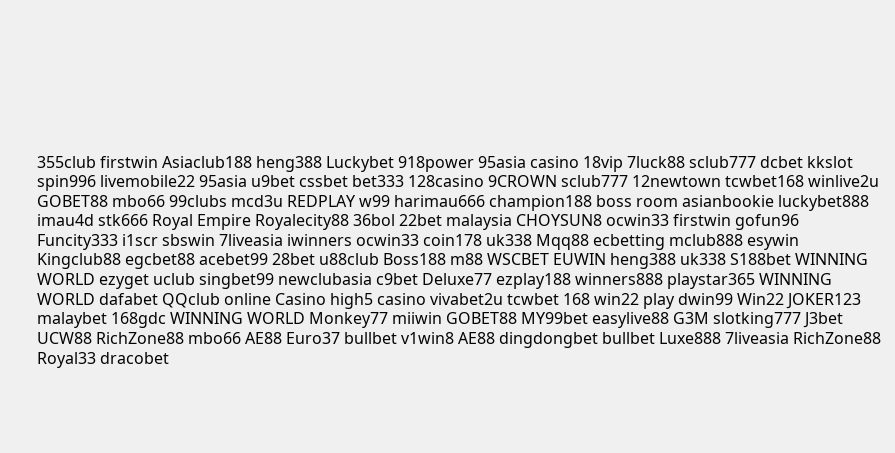355club firstwin Asiaclub188 heng388 Luckybet 918power 95asia casino 18vip 7luck88 sclub777 dcbet kkslot spin996 livemobile22 95asia u9bet cssbet bet333 128casino 9CROWN sclub777 12newtown tcwbet168 winlive2u GOBET88 mbo66 99clubs mcd3u REDPLAY w99 harimau666 champion188 boss room asianbookie luckybet888 imau4d stk666 Royal Empire Royalecity88 36bol 22bet malaysia CHOYSUN8 ocwin33 firstwin gofun96 Funcity333 i1scr sbswin 7liveasia iwinners ocwin33 coin178 uk338 Mqq88 ecbetting mclub888 esywin Kingclub88 egcbet88 acebet99 28bet u88club Boss188 m88 WSCBET EUWIN heng388 uk338 S188bet WINNING WORLD ezyget uclub singbet99 newclubasia c9bet Deluxe77 ezplay188 winners888 playstar365 WINNING WORLD dafabet QQclub online Casino high5 casino vivabet2u tcwbet 168 win22 play dwin99 Win22 JOKER123 malaybet 168gdc WINNING WORLD Monkey77 miiwin GOBET88 MY99bet easylive88 G3M slotking777 J3bet UCW88 RichZone88 mbo66 AE88 Euro37 bullbet v1win8 AE88 dingdongbet bullbet Luxe888 7liveasia RichZone88 Royal33 dracobet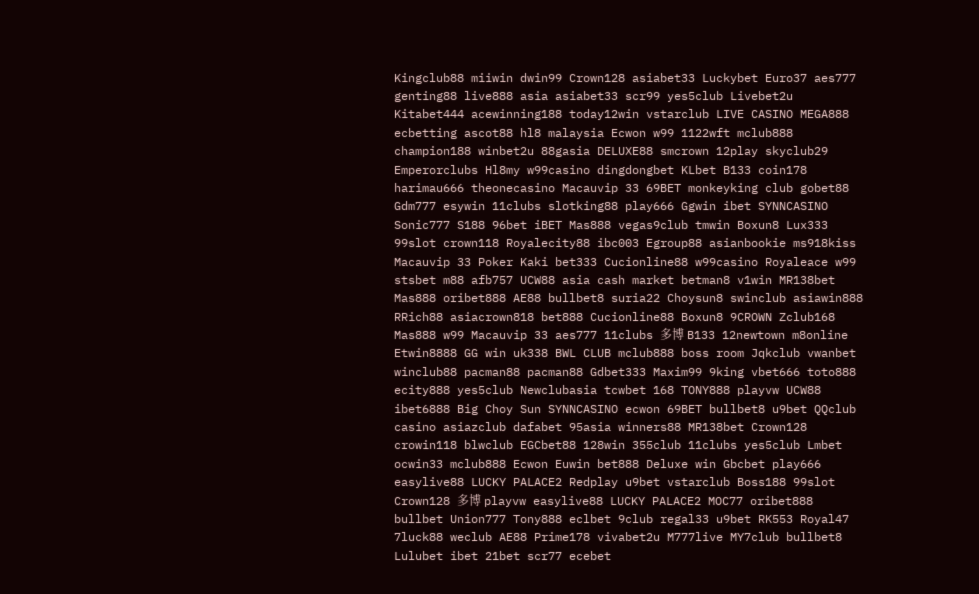Kingclub88 miiwin dwin99 Crown128 asiabet33 Luckybet Euro37 aes777 genting88 live888 asia asiabet33 scr99 yes5club Livebet2u Kitabet444 acewinning188 today12win vstarclub LIVE CASINO MEGA888 ecbetting ascot88 hl8 malaysia Ecwon w99 1122wft mclub888 champion188 winbet2u 88gasia DELUXE88 smcrown 12play skyclub29 Emperorclubs Hl8my w99casino dingdongbet KLbet B133 coin178 harimau666 theonecasino Macauvip 33 69BET monkeyking club gobet88 Gdm777 esywin 11clubs slotking88 play666 Ggwin ibet SYNNCASINO Sonic777 S188 96bet iBET Mas888 vegas9club tmwin Boxun8 Lux333 99slot crown118 Royalecity88 ibc003 Egroup88 asianbookie ms918kiss Macauvip 33 Poker Kaki bet333 Cucionline88 w99casino Royaleace w99 stsbet m88 afb757 UCW88 asia cash market betman8 v1win MR138bet Mas888 oribet888 AE88 bullbet8 suria22 Choysun8 swinclub asiawin888 RRich88 asiacrown818 bet888 Cucionline88 Boxun8 9CROWN Zclub168 Mas888 w99 Macauvip 33 aes777 11clubs 多博 B133 12newtown m8online Etwin8888 GG win uk338 BWL CLUB mclub888 boss room Jqkclub vwanbet winclub88 pacman88 pacman88 Gdbet333 Maxim99 9king vbet666 toto888 ecity888 yes5club Newclubasia tcwbet 168 TONY888 playvw UCW88 ibet6888 Big Choy Sun SYNNCASINO ecwon 69BET bullbet8 u9bet QQclub casino asiazclub dafabet 95asia winners88 MR138bet Crown128 crowin118 blwclub EGCbet88 128win 355club 11clubs yes5club Lmbet ocwin33 mclub888 Ecwon Euwin bet888 Deluxe win Gbcbet play666 easylive88 LUCKY PALACE2 Redplay u9bet vstarclub Boss188 99slot Crown128 多博 playvw easylive88 LUCKY PALACE2 MOC77 oribet888 bullbet Union777 Tony888 eclbet 9club regal33 u9bet RK553 Royal47 7luck88 weclub AE88 Prime178 vivabet2u M777live MY7club bullbet8 Lulubet ibet 21bet scr77 ecebet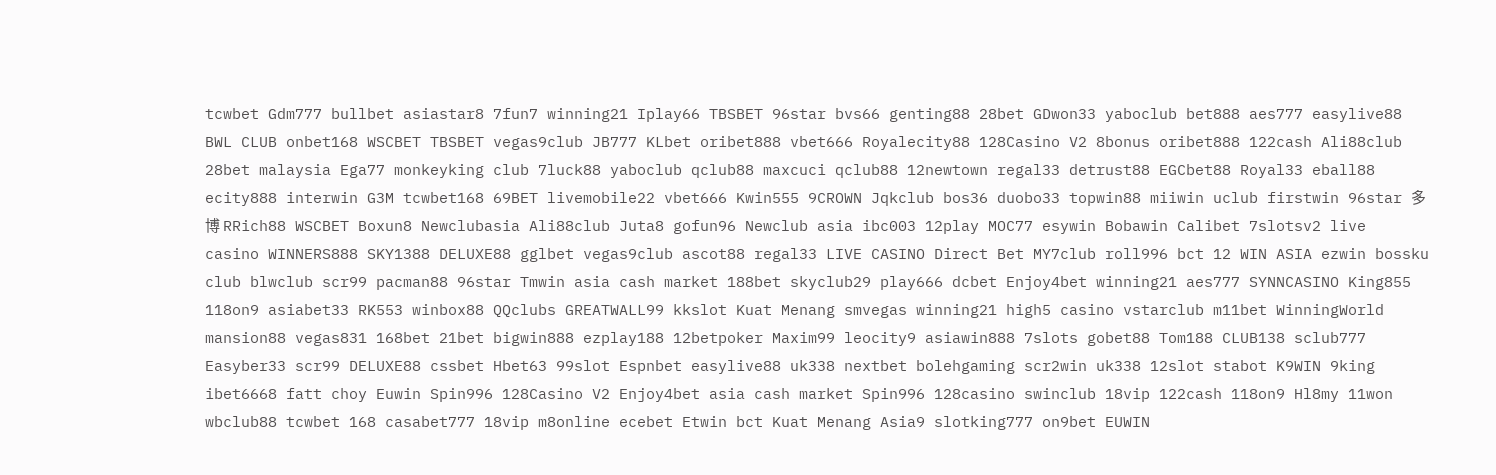tcwbet Gdm777 bullbet asiastar8 7fun7 winning21 Iplay66 TBSBET 96star bvs66 genting88 28bet GDwon33 yaboclub bet888 aes777 easylive88 BWL CLUB onbet168 WSCBET TBSBET vegas9club JB777 KLbet oribet888 vbet666 Royalecity88 128Casino V2 8bonus oribet888 122cash Ali88club 28bet malaysia Ega77 monkeyking club 7luck88 yaboclub qclub88 maxcuci qclub88 12newtown regal33 detrust88 EGCbet88 Royal33 eball88 ecity888 interwin G3M tcwbet168 69BET livemobile22 vbet666 Kwin555 9CROWN Jqkclub bos36 duobo33 topwin88 miiwin uclub firstwin 96star 多博 RRich88 WSCBET Boxun8 Newclubasia Ali88club Juta8 gofun96 Newclub asia ibc003 12play MOC77 esywin Bobawin Calibet 7slotsv2 live casino WINNERS888 SKY1388 DELUXE88 gglbet vegas9club ascot88 regal33 LIVE CASINO Direct Bet MY7club roll996 bct 12 WIN ASIA ezwin bossku club blwclub scr99 pacman88 96star Tmwin asia cash market 188bet skyclub29 play666 dcbet Enjoy4bet winning21 aes777 SYNNCASINO King855 118on9 asiabet33 RK553 winbox88 QQclubs GREATWALL99 kkslot Kuat Menang smvegas winning21 high5 casino vstarclub m11bet WinningWorld mansion88 vegas831 168bet 21bet bigwin888 ezplay188 12betpoker Maxim99 leocity9 asiawin888 7slots gobet88 Tom188 CLUB138 sclub777 Easyber33 scr99 DELUXE88 cssbet Hbet63 99slot Espnbet easylive88 uk338 nextbet bolehgaming scr2win uk338 12slot stabot K9WIN 9king ibet6668 fatt choy Euwin Spin996 128Casino V2 Enjoy4bet asia cash market Spin996 128casino swinclub 18vip 122cash 118on9 Hl8my 11won wbclub88 tcwbet 168 casabet777 18vip m8online ecebet Etwin bct Kuat Menang Asia9 slotking777 on9bet EUWIN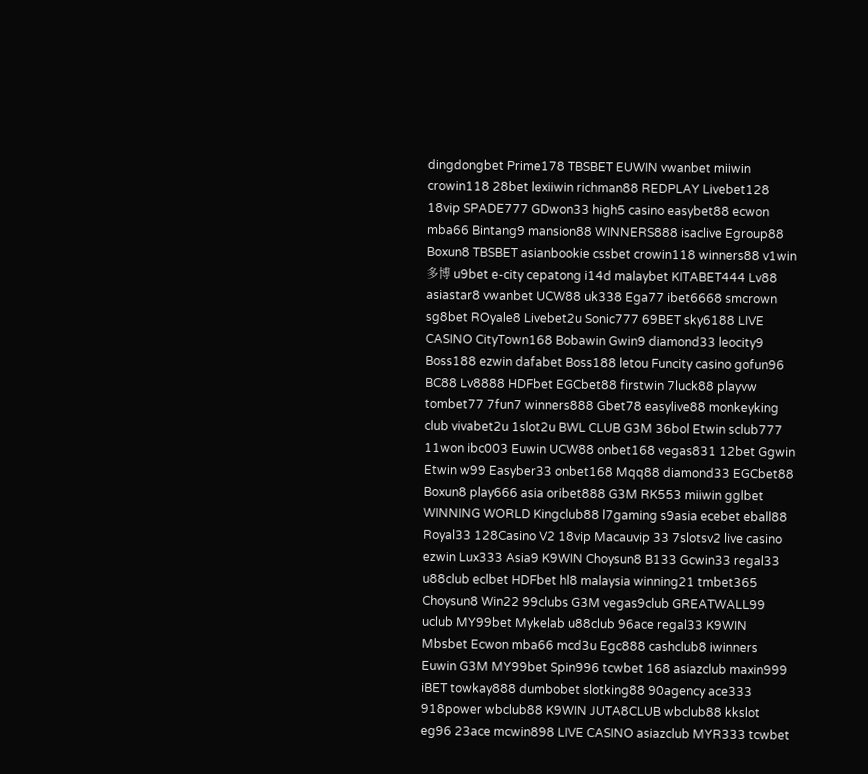dingdongbet Prime178 TBSBET EUWIN vwanbet miiwin crowin118 28bet lexiiwin richman88 REDPLAY Livebet128 18vip SPADE777 GDwon33 high5 casino easybet88 ecwon mba66 Bintang9 mansion88 WINNERS888 isaclive Egroup88 Boxun8 TBSBET asianbookie cssbet crowin118 winners88 v1win 多博 u9bet e-city cepatong i14d malaybet KITABET444 Lv88 asiastar8 vwanbet UCW88 uk338 Ega77 ibet6668 smcrown sg8bet ROyale8 Livebet2u Sonic777 69BET sky6188 LIVE CASINO CityTown168 Bobawin Gwin9 diamond33 leocity9 Boss188 ezwin dafabet Boss188 letou Funcity casino gofun96 BC88 Lv8888 HDFbet EGCbet88 firstwin 7luck88 playvw tombet77 7fun7 winners888 Gbet78 easylive88 monkeyking club vivabet2u 1slot2u BWL CLUB G3M 36bol Etwin sclub777 11won ibc003 Euwin UCW88 onbet168 vegas831 12bet Ggwin Etwin w99 Easyber33 onbet168 Mqq88 diamond33 EGCbet88 Boxun8 play666 asia oribet888 G3M RK553 miiwin gglbet WINNING WORLD Kingclub88 l7gaming s9asia ecebet eball88 Royal33 128Casino V2 18vip Macauvip 33 7slotsv2 live casino ezwin Lux333 Asia9 K9WIN Choysun8 B133 Gcwin33 regal33 u88club eclbet HDFbet hl8 malaysia winning21 tmbet365 Choysun8 Win22 99clubs G3M vegas9club GREATWALL99 uclub MY99bet Mykelab u88club 96ace regal33 K9WIN Mbsbet Ecwon mba66 mcd3u Egc888 cashclub8 iwinners Euwin G3M MY99bet Spin996 tcwbet 168 asiazclub maxin999 iBET towkay888 dumbobet slotking88 90agency ace333 918power wbclub88 K9WIN JUTA8CLUB wbclub88 kkslot eg96 23ace mcwin898 LIVE CASINO asiazclub MYR333 tcwbet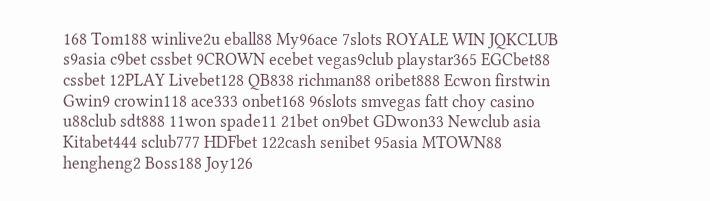168 Tom188 winlive2u eball88 My96ace 7slots ROYALE WIN JQKCLUB s9asia c9bet cssbet 9CROWN ecebet vegas9club playstar365 EGCbet88 cssbet 12PLAY Livebet128 QB838 richman88 oribet888 Ecwon firstwin Gwin9 crowin118 ace333 onbet168 96slots smvegas fatt choy casino u88club sdt888 11won spade11 21bet on9bet GDwon33 Newclub asia Kitabet444 sclub777 HDFbet 122cash senibet 95asia MTOWN88 hengheng2 Boss188 Joy126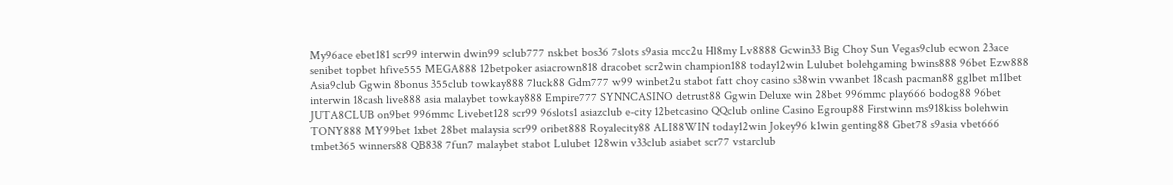My96ace ebet181 scr99 interwin dwin99 sclub777 nskbet bos36 7slots s9asia mcc2u Hl8my Lv8888 Gcwin33 Big Choy Sun Vegas9club ecwon 23ace senibet topbet hfive555 MEGA888 12betpoker asiacrown818 dracobet scr2win champion188 today12win Lulubet bolehgaming bwins888 96bet Ezw888 Asia9club Ggwin 8bonus 355club towkay888 7luck88 Gdm777 w99 winbet2u stabot fatt choy casino s38win vwanbet 18cash pacman88 gglbet m11bet interwin 18cash live888 asia malaybet towkay888 Empire777 SYNNCASINO detrust88 Ggwin Deluxe win 28bet 996mmc play666 bodog88 96bet JUTA8CLUB on9bet 996mmc Livebet128 scr99 96slots1 asiazclub e-city 12betcasino QQclub online Casino Egroup88 Firstwinn ms918kiss bolehwin TONY888 MY99bet 1xbet 28bet malaysia scr99 oribet888 Royalecity88 ALI88WIN today12win Jokey96 k1win genting88 Gbet78 s9asia vbet666 tmbet365 winners88 QB838 7fun7 malaybet stabot Lulubet 128win v33club asiabet scr77 vstarclub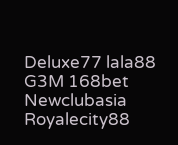Deluxe77 lala88 G3M 168bet Newclubasia Royalecity88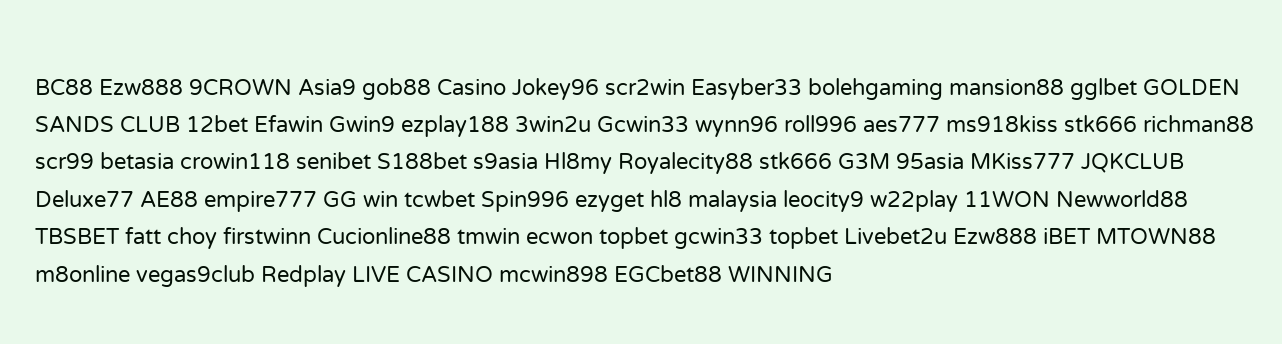BC88 Ezw888 9CROWN Asia9 gob88 Casino Jokey96 scr2win Easyber33 bolehgaming mansion88 gglbet GOLDEN SANDS CLUB 12bet Efawin Gwin9 ezplay188 3win2u Gcwin33 wynn96 roll996 aes777 ms918kiss stk666 richman88 scr99 betasia crowin118 senibet S188bet s9asia Hl8my Royalecity88 stk666 G3M 95asia MKiss777 JQKCLUB Deluxe77 AE88 empire777 GG win tcwbet Spin996 ezyget hl8 malaysia leocity9 w22play 11WON Newworld88 TBSBET fatt choy firstwinn Cucionline88 tmwin ecwon topbet gcwin33 topbet Livebet2u Ezw888 iBET MTOWN88 m8online vegas9club Redplay LIVE CASINO mcwin898 EGCbet88 WINNING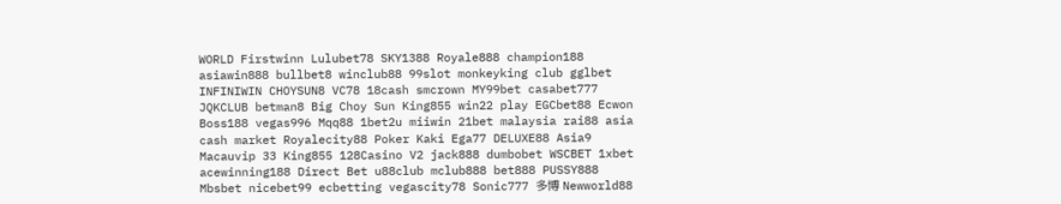WORLD Firstwinn Lulubet78 SKY1388 Royale888 champion188 asiawin888 bullbet8 winclub88 99slot monkeyking club gglbet INFINIWIN CHOYSUN8 VC78 18cash smcrown MY99bet casabet777 JQKCLUB betman8 Big Choy Sun King855 win22 play EGCbet88 Ecwon Boss188 vegas996 Mqq88 1bet2u miiwin 21bet malaysia rai88 asia cash market Royalecity88 Poker Kaki Ega77 DELUXE88 Asia9 Macauvip 33 King855 128Casino V2 jack888 dumbobet WSCBET 1xbet acewinning188 Direct Bet u88club mclub888 bet888 PUSSY888 Mbsbet nicebet99 ecbetting vegascity78 Sonic777 多博 Newworld88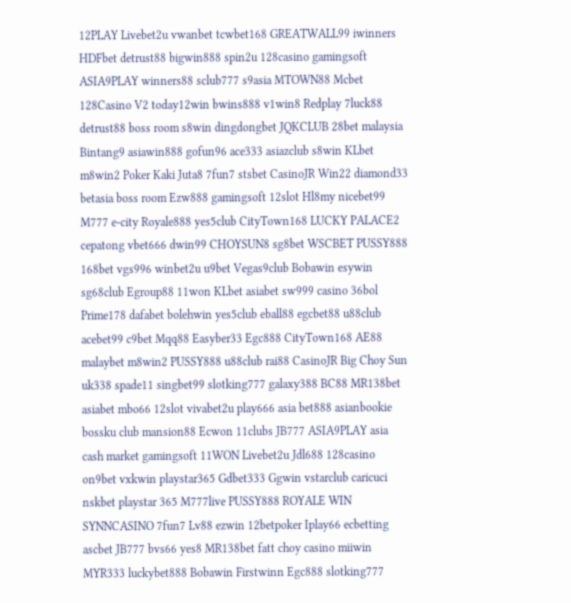12PLAY Livebet2u vwanbet tcwbet168 GREATWALL99 iwinners HDFbet detrust88 bigwin888 spin2u 128casino gamingsoft ASIA9PLAY winners88 sclub777 s9asia MTOWN88 Mcbet 128Casino V2 today12win bwins888 v1win8 Redplay 7luck88 detrust88 boss room s8win dingdongbet JQKCLUB 28bet malaysia Bintang9 asiawin888 gofun96 ace333 asiazclub s8win KLbet m8win2 Poker Kaki Juta8 7fun7 stsbet CasinoJR Win22 diamond33 betasia boss room Ezw888 gamingsoft 12slot Hl8my nicebet99 M777 e-city Royale888 yes5club CityTown168 LUCKY PALACE2 cepatong vbet666 dwin99 CHOYSUN8 sg8bet WSCBET PUSSY888 168bet vgs996 winbet2u u9bet Vegas9club Bobawin esywin sg68club Egroup88 11won KLbet asiabet sw999 casino 36bol Prime178 dafabet bolehwin yes5club eball88 egcbet88 u88club acebet99 c9bet Mqq88 Easyber33 Egc888 CityTown168 AE88 malaybet m8win2 PUSSY888 u88club rai88 CasinoJR Big Choy Sun uk338 spade11 singbet99 slotking777 galaxy388 BC88 MR138bet asiabet mbo66 12slot vivabet2u play666 asia bet888 asianbookie bossku club mansion88 Ecwon 11clubs JB777 ASIA9PLAY asia cash market gamingsoft 11WON Livebet2u Jdl688 128casino on9bet vxkwin playstar365 Gdbet333 Ggwin vstarclub caricuci nskbet playstar 365 M777live PUSSY888 ROYALE WIN SYNNCASINO 7fun7 Lv88 ezwin 12betpoker Iplay66 ecbetting ascbet JB777 bvs66 yes8 MR138bet fatt choy casino miiwin MYR333 luckybet888 Bobawin Firstwinn Egc888 slotking777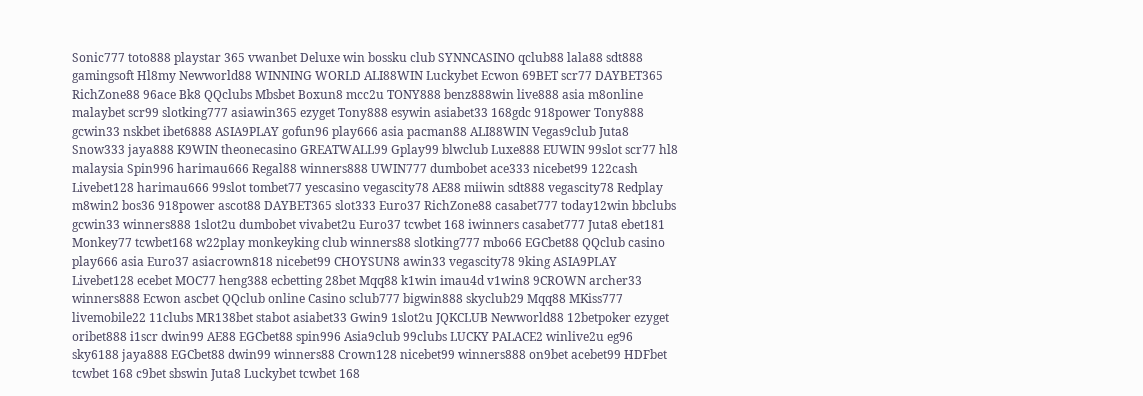Sonic777 toto888 playstar 365 vwanbet Deluxe win bossku club SYNNCASINO qclub88 lala88 sdt888 gamingsoft Hl8my Newworld88 WINNING WORLD ALI88WIN Luckybet Ecwon 69BET scr77 DAYBET365 RichZone88 96ace Bk8 QQclubs Mbsbet Boxun8 mcc2u TONY888 benz888win live888 asia m8online malaybet scr99 slotking777 asiawin365 ezyget Tony888 esywin asiabet33 168gdc 918power Tony888 gcwin33 nskbet ibet6888 ASIA9PLAY gofun96 play666 asia pacman88 ALI88WIN Vegas9club Juta8 Snow333 jaya888 K9WIN theonecasino GREATWALL99 Gplay99 blwclub Luxe888 EUWIN 99slot scr77 hl8 malaysia Spin996 harimau666 Regal88 winners888 UWIN777 dumbobet ace333 nicebet99 122cash Livebet128 harimau666 99slot tombet77 yescasino vegascity78 AE88 miiwin sdt888 vegascity78 Redplay m8win2 bos36 918power ascot88 DAYBET365 slot333 Euro37 RichZone88 casabet777 today12win bbclubs gcwin33 winners888 1slot2u dumbobet vivabet2u Euro37 tcwbet 168 iwinners casabet777 Juta8 ebet181 Monkey77 tcwbet168 w22play monkeyking club winners88 slotking777 mbo66 EGCbet88 QQclub casino play666 asia Euro37 asiacrown818 nicebet99 CHOYSUN8 awin33 vegascity78 9king ASIA9PLAY Livebet128 ecebet MOC77 heng388 ecbetting 28bet Mqq88 k1win imau4d v1win8 9CROWN archer33 winners888 Ecwon ascbet QQclub online Casino sclub777 bigwin888 skyclub29 Mqq88 MKiss777 livemobile22 11clubs MR138bet stabot asiabet33 Gwin9 1slot2u JQKCLUB Newworld88 12betpoker ezyget oribet888 i1scr dwin99 AE88 EGCbet88 spin996 Asia9club 99clubs LUCKY PALACE2 winlive2u eg96 sky6188 jaya888 EGCbet88 dwin99 winners88 Crown128 nicebet99 winners888 on9bet acebet99 HDFbet tcwbet 168 c9bet sbswin Juta8 Luckybet tcwbet 168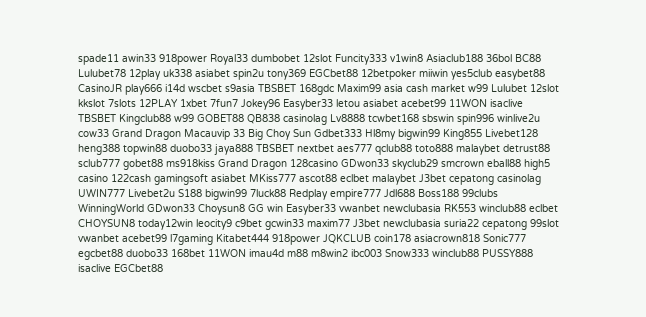spade11 awin33 918power Royal33 dumbobet 12slot Funcity333 v1win8 Asiaclub188 36bol BC88 Lulubet78 12play uk338 asiabet spin2u tony369 EGCbet88 12betpoker miiwin yes5club easybet88 CasinoJR play666 i14d wscbet s9asia TBSBET 168gdc Maxim99 asia cash market w99 Lulubet 12slot kkslot 7slots 12PLAY 1xbet 7fun7 Jokey96 Easyber33 letou asiabet acebet99 11WON isaclive TBSBET Kingclub88 w99 GOBET88 QB838 casinolag Lv8888 tcwbet168 sbswin spin996 winlive2u cow33 Grand Dragon Macauvip 33 Big Choy Sun Gdbet333 Hl8my bigwin99 King855 Livebet128 heng388 topwin88 duobo33 jaya888 TBSBET nextbet aes777 qclub88 toto888 malaybet detrust88 sclub777 gobet88 ms918kiss Grand Dragon 128casino GDwon33 skyclub29 smcrown eball88 high5 casino 122cash gamingsoft asiabet MKiss777 ascot88 eclbet malaybet J3bet cepatong casinolag UWIN777 Livebet2u S188 bigwin99 7luck88 Redplay empire777 Jdl688 Boss188 99clubs WinningWorld GDwon33 Choysun8 GG win Easyber33 vwanbet newclubasia RK553 winclub88 eclbet CHOYSUN8 today12win leocity9 c9bet gcwin33 maxim77 J3bet newclubasia suria22 cepatong 99slot vwanbet acebet99 l7gaming Kitabet444 918power JQKCLUB coin178 asiacrown818 Sonic777 egcbet88 duobo33 168bet 11WON imau4d m88 m8win2 ibc003 Snow333 winclub88 PUSSY888 isaclive EGCbet88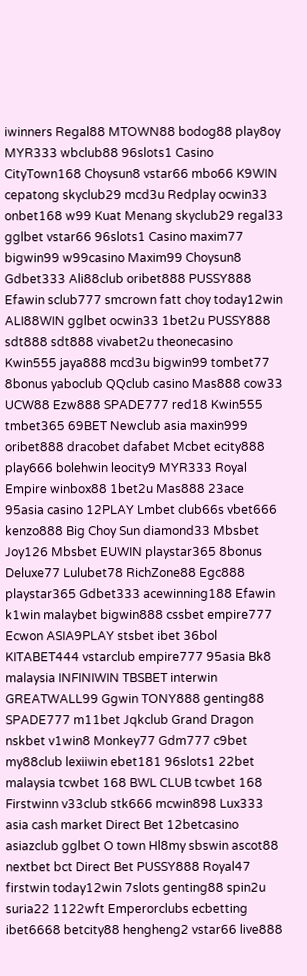iwinners Regal88 MTOWN88 bodog88 play8oy MYR333 wbclub88 96slots1 Casino CityTown168 Choysun8 vstar66 mbo66 K9WIN cepatong skyclub29 mcd3u Redplay ocwin33 onbet168 w99 Kuat Menang skyclub29 regal33 gglbet vstar66 96slots1 Casino maxim77 bigwin99 w99casino Maxim99 Choysun8 Gdbet333 Ali88club oribet888 PUSSY888 Efawin sclub777 smcrown fatt choy today12win ALI88WIN gglbet ocwin33 1bet2u PUSSY888 sdt888 sdt888 vivabet2u theonecasino Kwin555 jaya888 mcd3u bigwin99 tombet77 8bonus yaboclub QQclub casino Mas888 cow33 UCW88 Ezw888 SPADE777 red18 Kwin555 tmbet365 69BET Newclub asia maxin999 oribet888 dracobet dafabet Mcbet ecity888 play666 bolehwin leocity9 MYR333 Royal Empire winbox88 1bet2u Mas888 23ace 95asia casino 12PLAY Lmbet club66s vbet666 kenzo888 Big Choy Sun diamond33 Mbsbet Joy126 Mbsbet EUWIN playstar365 8bonus Deluxe77 Lulubet78 RichZone88 Egc888 playstar365 Gdbet333 acewinning188 Efawin k1win malaybet bigwin888 cssbet empire777 Ecwon ASIA9PLAY stsbet ibet 36bol KITABET444 vstarclub empire777 95asia Bk8 malaysia INFINIWIN TBSBET interwin GREATWALL99 Ggwin TONY888 genting88 SPADE777 m11bet Jqkclub Grand Dragon nskbet v1win8 Monkey77 Gdm777 c9bet my88club lexiiwin ebet181 96slots1 22bet malaysia tcwbet 168 BWL CLUB tcwbet 168 Firstwinn v33club stk666 mcwin898 Lux333 asia cash market Direct Bet 12betcasino asiazclub gglbet O town Hl8my sbswin ascot88 nextbet bct Direct Bet PUSSY888 Royal47 firstwin today12win 7slots genting88 spin2u suria22 1122wft Emperorclubs ecbetting ibet6668 betcity88 hengheng2 vstar66 live888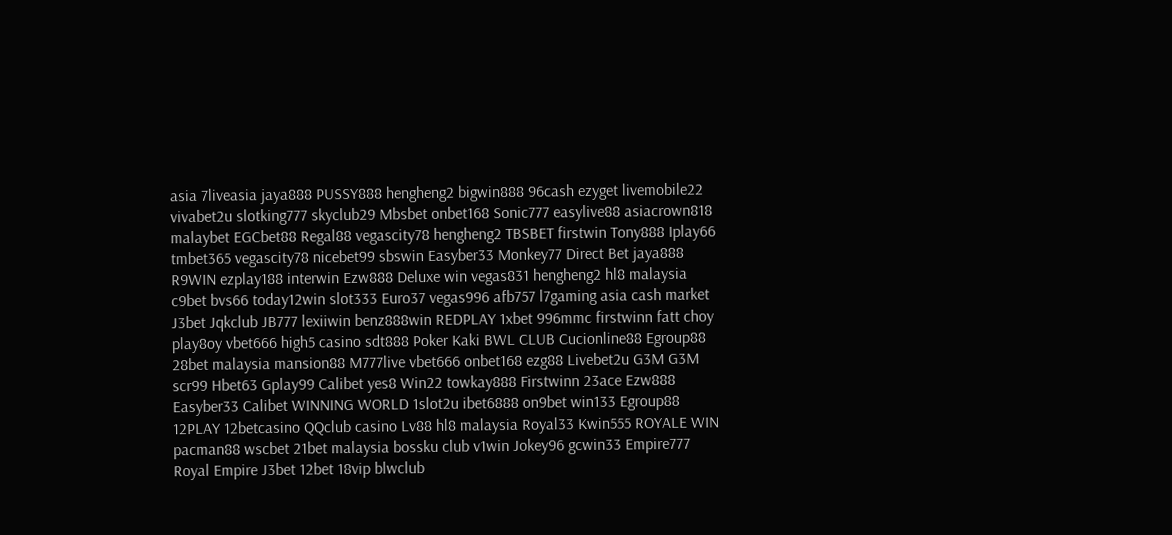asia 7liveasia jaya888 PUSSY888 hengheng2 bigwin888 96cash ezyget livemobile22 vivabet2u slotking777 skyclub29 Mbsbet onbet168 Sonic777 easylive88 asiacrown818 malaybet EGCbet88 Regal88 vegascity78 hengheng2 TBSBET firstwin Tony888 Iplay66 tmbet365 vegascity78 nicebet99 sbswin Easyber33 Monkey77 Direct Bet jaya888 R9WIN ezplay188 interwin Ezw888 Deluxe win vegas831 hengheng2 hl8 malaysia c9bet bvs66 today12win slot333 Euro37 vegas996 afb757 l7gaming asia cash market J3bet Jqkclub JB777 lexiiwin benz888win REDPLAY 1xbet 996mmc firstwinn fatt choy play8oy vbet666 high5 casino sdt888 Poker Kaki BWL CLUB Cucionline88 Egroup88 28bet malaysia mansion88 M777live vbet666 onbet168 ezg88 Livebet2u G3M G3M scr99 Hbet63 Gplay99 Calibet yes8 Win22 towkay888 Firstwinn 23ace Ezw888 Easyber33 Calibet WINNING WORLD 1slot2u ibet6888 on9bet win133 Egroup88 12PLAY 12betcasino QQclub casino Lv88 hl8 malaysia Royal33 Kwin555 ROYALE WIN pacman88 wscbet 21bet malaysia bossku club v1win Jokey96 gcwin33 Empire777 Royal Empire J3bet 12bet 18vip blwclub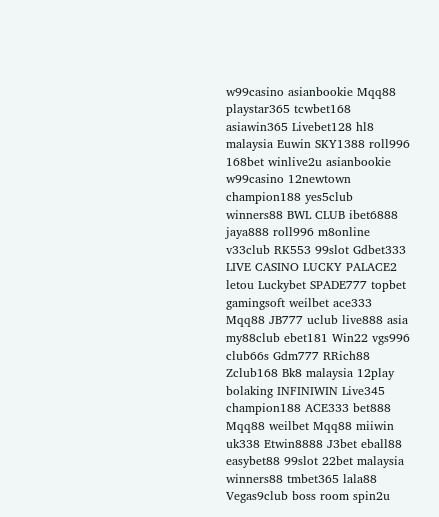w99casino asianbookie Mqq88 playstar365 tcwbet168 asiawin365 Livebet128 hl8 malaysia Euwin SKY1388 roll996 168bet winlive2u asianbookie w99casino 12newtown champion188 yes5club winners88 BWL CLUB ibet6888 jaya888 roll996 m8online v33club RK553 99slot Gdbet333 LIVE CASINO LUCKY PALACE2 letou Luckybet SPADE777 topbet gamingsoft weilbet ace333 Mqq88 JB777 uclub live888 asia my88club ebet181 Win22 vgs996 club66s Gdm777 RRich88 Zclub168 Bk8 malaysia 12play bolaking INFINIWIN Live345 champion188 ACE333 bet888 Mqq88 weilbet Mqq88 miiwin uk338 Etwin8888 J3bet eball88 easybet88 99slot 22bet malaysia winners88 tmbet365 lala88 Vegas9club boss room spin2u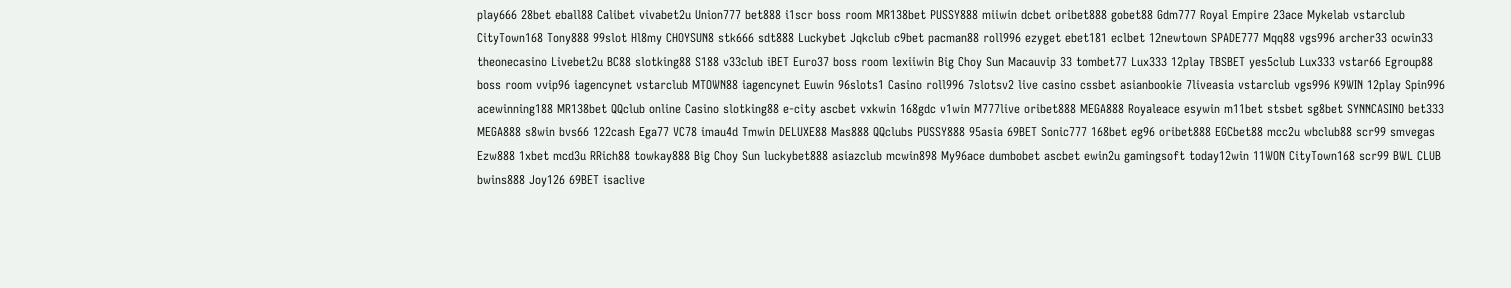play666 28bet eball88 Calibet vivabet2u Union777 bet888 i1scr boss room MR138bet PUSSY888 miiwin dcbet oribet888 gobet88 Gdm777 Royal Empire 23ace Mykelab vstarclub CityTown168 Tony888 99slot Hl8my CHOYSUN8 stk666 sdt888 Luckybet Jqkclub c9bet pacman88 roll996 ezyget ebet181 eclbet 12newtown SPADE777 Mqq88 vgs996 archer33 ocwin33 theonecasino Livebet2u BC88 slotking88 S188 v33club iBET Euro37 boss room lexiiwin Big Choy Sun Macauvip 33 tombet77 Lux333 12play TBSBET yes5club Lux333 vstar66 Egroup88 boss room vvip96 iagencynet vstarclub MTOWN88 iagencynet Euwin 96slots1 Casino roll996 7slotsv2 live casino cssbet asianbookie 7liveasia vstarclub vgs996 K9WIN 12play Spin996 acewinning188 MR138bet QQclub online Casino slotking88 e-city ascbet vxkwin 168gdc v1win M777live oribet888 MEGA888 Royaleace esywin m11bet stsbet sg8bet SYNNCASINO bet333 MEGA888 s8win bvs66 122cash Ega77 VC78 imau4d Tmwin DELUXE88 Mas888 QQclubs PUSSY888 95asia 69BET Sonic777 168bet eg96 oribet888 EGCbet88 mcc2u wbclub88 scr99 smvegas Ezw888 1xbet mcd3u RRich88 towkay888 Big Choy Sun luckybet888 asiazclub mcwin898 My96ace dumbobet ascbet ewin2u gamingsoft today12win 11WON CityTown168 scr99 BWL CLUB bwins888 Joy126 69BET isaclive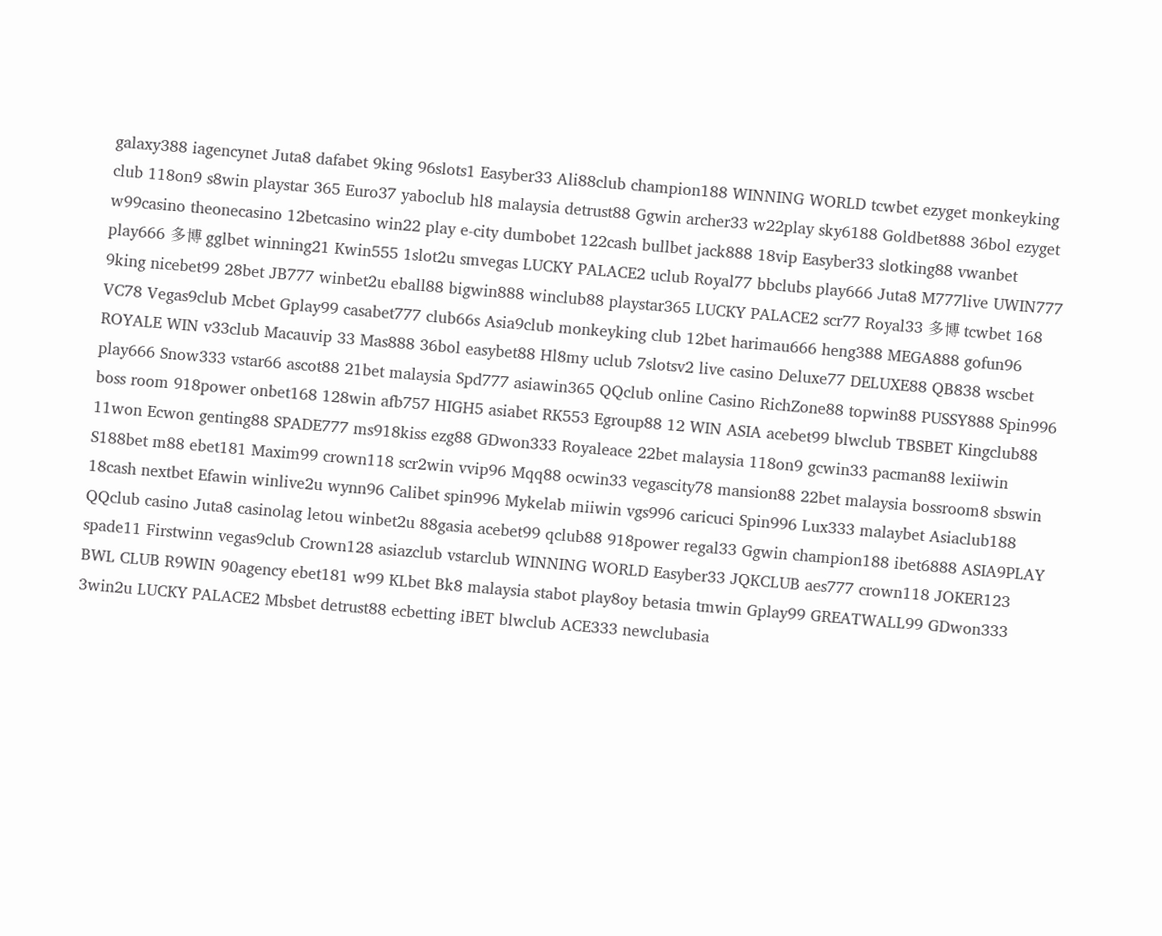galaxy388 iagencynet Juta8 dafabet 9king 96slots1 Easyber33 Ali88club champion188 WINNING WORLD tcwbet ezyget monkeyking club 118on9 s8win playstar 365 Euro37 yaboclub hl8 malaysia detrust88 Ggwin archer33 w22play sky6188 Goldbet888 36bol ezyget w99casino theonecasino 12betcasino win22 play e-city dumbobet 122cash bullbet jack888 18vip Easyber33 slotking88 vwanbet play666 多博 gglbet winning21 Kwin555 1slot2u smvegas LUCKY PALACE2 uclub Royal77 bbclubs play666 Juta8 M777live UWIN777 9king nicebet99 28bet JB777 winbet2u eball88 bigwin888 winclub88 playstar365 LUCKY PALACE2 scr77 Royal33 多博 tcwbet 168 VC78 Vegas9club Mcbet Gplay99 casabet777 club66s Asia9club monkeyking club 12bet harimau666 heng388 MEGA888 gofun96 ROYALE WIN v33club Macauvip 33 Mas888 36bol easybet88 Hl8my uclub 7slotsv2 live casino Deluxe77 DELUXE88 QB838 wscbet play666 Snow333 vstar66 ascot88 21bet malaysia Spd777 asiawin365 QQclub online Casino RichZone88 topwin88 PUSSY888 Spin996 boss room 918power onbet168 128win afb757 HIGH5 asiabet RK553 Egroup88 12 WIN ASIA acebet99 blwclub TBSBET Kingclub88 11won Ecwon genting88 SPADE777 ms918kiss ezg88 GDwon333 Royaleace 22bet malaysia 118on9 gcwin33 pacman88 lexiiwin S188bet m88 ebet181 Maxim99 crown118 scr2win vvip96 Mqq88 ocwin33 vegascity78 mansion88 22bet malaysia bossroom8 sbswin 18cash nextbet Efawin winlive2u wynn96 Calibet spin996 Mykelab miiwin vgs996 caricuci Spin996 Lux333 malaybet Asiaclub188 QQclub casino Juta8 casinolag letou winbet2u 88gasia acebet99 qclub88 918power regal33 Ggwin champion188 ibet6888 ASIA9PLAY spade11 Firstwinn vegas9club Crown128 asiazclub vstarclub WINNING WORLD Easyber33 JQKCLUB aes777 crown118 JOKER123 BWL CLUB R9WIN 90agency ebet181 w99 KLbet Bk8 malaysia stabot play8oy betasia tmwin Gplay99 GREATWALL99 GDwon333 3win2u LUCKY PALACE2 Mbsbet detrust88 ecbetting iBET blwclub ACE333 newclubasia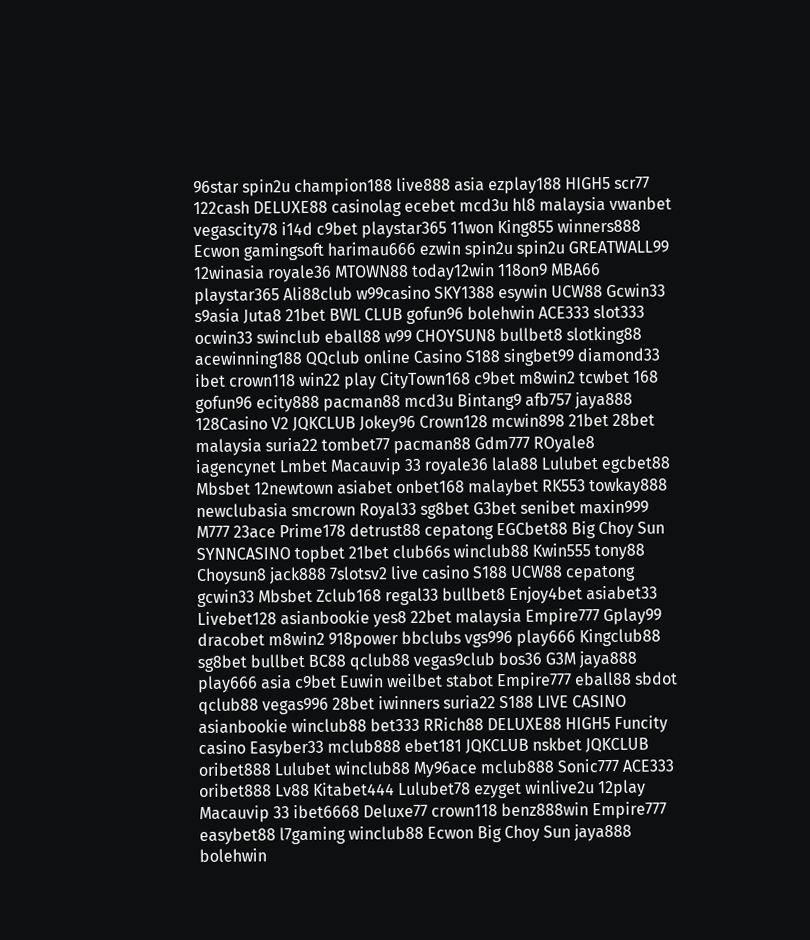96star spin2u champion188 live888 asia ezplay188 HIGH5 scr77 122cash DELUXE88 casinolag ecebet mcd3u hl8 malaysia vwanbet vegascity78 i14d c9bet playstar365 11won King855 winners888 Ecwon gamingsoft harimau666 ezwin spin2u spin2u GREATWALL99 12winasia royale36 MTOWN88 today12win 118on9 MBA66 playstar365 Ali88club w99casino SKY1388 esywin UCW88 Gcwin33 s9asia Juta8 21bet BWL CLUB gofun96 bolehwin ACE333 slot333 ocwin33 swinclub eball88 w99 CHOYSUN8 bullbet8 slotking88 acewinning188 QQclub online Casino S188 singbet99 diamond33 ibet crown118 win22 play CityTown168 c9bet m8win2 tcwbet 168 gofun96 ecity888 pacman88 mcd3u Bintang9 afb757 jaya888 128Casino V2 JQKCLUB Jokey96 Crown128 mcwin898 21bet 28bet malaysia suria22 tombet77 pacman88 Gdm777 ROyale8 iagencynet Lmbet Macauvip 33 royale36 lala88 Lulubet egcbet88 Mbsbet 12newtown asiabet onbet168 malaybet RK553 towkay888 newclubasia smcrown Royal33 sg8bet G3bet senibet maxin999 M777 23ace Prime178 detrust88 cepatong EGCbet88 Big Choy Sun SYNNCASINO topbet 21bet club66s winclub88 Kwin555 tony88 Choysun8 jack888 7slotsv2 live casino S188 UCW88 cepatong gcwin33 Mbsbet Zclub168 regal33 bullbet8 Enjoy4bet asiabet33 Livebet128 asianbookie yes8 22bet malaysia Empire777 Gplay99 dracobet m8win2 918power bbclubs vgs996 play666 Kingclub88 sg8bet bullbet BC88 qclub88 vegas9club bos36 G3M jaya888 play666 asia c9bet Euwin weilbet stabot Empire777 eball88 sbdot qclub88 vegas996 28bet iwinners suria22 S188 LIVE CASINO asianbookie winclub88 bet333 RRich88 DELUXE88 HIGH5 Funcity casino Easyber33 mclub888 ebet181 JQKCLUB nskbet JQKCLUB oribet888 Lulubet winclub88 My96ace mclub888 Sonic777 ACE333 oribet888 Lv88 Kitabet444 Lulubet78 ezyget winlive2u 12play Macauvip 33 ibet6668 Deluxe77 crown118 benz888win Empire777 easybet88 l7gaming winclub88 Ecwon Big Choy Sun jaya888 bolehwin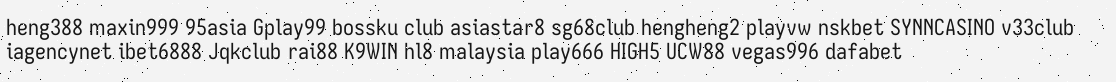heng388 maxin999 95asia Gplay99 bossku club asiastar8 sg68club hengheng2 playvw nskbet SYNNCASINO v33club iagencynet ibet6888 Jqkclub rai88 K9WIN hl8 malaysia play666 HIGH5 UCW88 vegas996 dafabet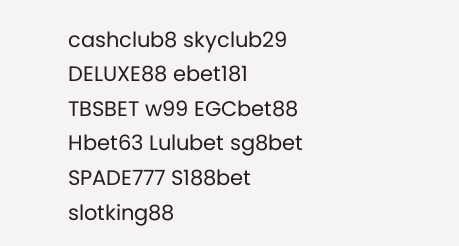cashclub8 skyclub29 DELUXE88 ebet181 TBSBET w99 EGCbet88 Hbet63 Lulubet sg8bet SPADE777 S188bet slotking88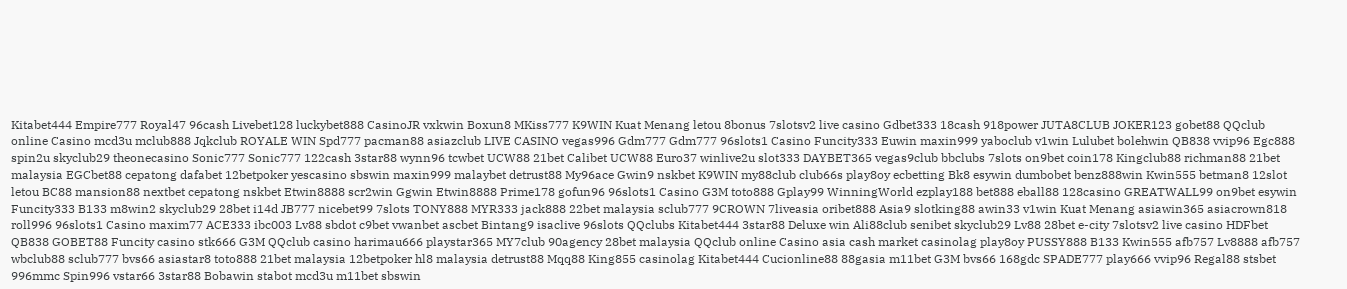Kitabet444 Empire777 Royal47 96cash Livebet128 luckybet888 CasinoJR vxkwin Boxun8 MKiss777 K9WIN Kuat Menang letou 8bonus 7slotsv2 live casino Gdbet333 18cash 918power JUTA8CLUB JOKER123 gobet88 QQclub online Casino mcd3u mclub888 Jqkclub ROYALE WIN Spd777 pacman88 asiazclub LIVE CASINO vegas996 Gdm777 Gdm777 96slots1 Casino Funcity333 Euwin maxin999 yaboclub v1win Lulubet bolehwin QB838 vvip96 Egc888 spin2u skyclub29 theonecasino Sonic777 Sonic777 122cash 3star88 wynn96 tcwbet UCW88 21bet Calibet UCW88 Euro37 winlive2u slot333 DAYBET365 vegas9club bbclubs 7slots on9bet coin178 Kingclub88 richman88 21bet malaysia EGCbet88 cepatong dafabet 12betpoker yescasino sbswin maxin999 malaybet detrust88 My96ace Gwin9 nskbet K9WIN my88club club66s play8oy ecbetting Bk8 esywin dumbobet benz888win Kwin555 betman8 12slot letou BC88 mansion88 nextbet cepatong nskbet Etwin8888 scr2win Ggwin Etwin8888 Prime178 gofun96 96slots1 Casino G3M toto888 Gplay99 WinningWorld ezplay188 bet888 eball88 128casino GREATWALL99 on9bet esywin Funcity333 B133 m8win2 skyclub29 28bet i14d JB777 nicebet99 7slots TONY888 MYR333 jack888 22bet malaysia sclub777 9CROWN 7liveasia oribet888 Asia9 slotking88 awin33 v1win Kuat Menang asiawin365 asiacrown818 roll996 96slots1 Casino maxim77 ACE333 ibc003 Lv88 sbdot c9bet vwanbet ascbet Bintang9 isaclive 96slots QQclubs Kitabet444 3star88 Deluxe win Ali88club senibet skyclub29 Lv88 28bet e-city 7slotsv2 live casino HDFbet QB838 GOBET88 Funcity casino stk666 G3M QQclub casino harimau666 playstar365 MY7club 90agency 28bet malaysia QQclub online Casino asia cash market casinolag play8oy PUSSY888 B133 Kwin555 afb757 Lv8888 afb757 wbclub88 sclub777 bvs66 asiastar8 toto888 21bet malaysia 12betpoker hl8 malaysia detrust88 Mqq88 King855 casinolag Kitabet444 Cucionline88 88gasia m11bet G3M bvs66 168gdc SPADE777 play666 vvip96 Regal88 stsbet 996mmc Spin996 vstar66 3star88 Bobawin stabot mcd3u m11bet sbswin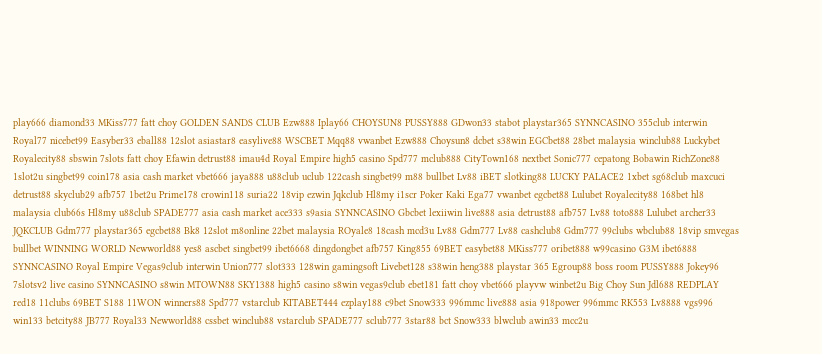play666 diamond33 MKiss777 fatt choy GOLDEN SANDS CLUB Ezw888 Iplay66 CHOYSUN8 PUSSY888 GDwon33 stabot playstar365 SYNNCASINO 355club interwin Royal77 nicebet99 Easyber33 eball88 12slot asiastar8 easylive88 WSCBET Mqq88 vwanbet Ezw888 Choysun8 dcbet s38win EGCbet88 28bet malaysia winclub88 Luckybet Royalecity88 sbswin 7slots fatt choy Efawin detrust88 imau4d Royal Empire high5 casino Spd777 mclub888 CityTown168 nextbet Sonic777 cepatong Bobawin RichZone88 1slot2u singbet99 coin178 asia cash market vbet666 jaya888 u88club uclub 122cash singbet99 m88 bullbet Lv88 iBET slotking88 LUCKY PALACE2 1xbet sg68club maxcuci detrust88 skyclub29 afb757 1bet2u Prime178 crowin118 suria22 18vip ezwin Jqkclub Hl8my i1scr Poker Kaki Ega77 vwanbet egcbet88 Lulubet Royalecity88 168bet hl8 malaysia club66s Hl8my u88club SPADE777 asia cash market ace333 s9asia SYNNCASINO Gbcbet lexiiwin live888 asia detrust88 afb757 Lv88 toto888 Lulubet archer33 JQKCLUB Gdm777 playstar365 egcbet88 Bk8 12slot m8online 22bet malaysia ROyale8 18cash mcd3u Lv88 Gdm777 Lv88 cashclub8 Gdm777 99clubs wbclub88 18vip smvegas bullbet WINNING WORLD Newworld88 yes8 ascbet singbet99 ibet6668 dingdongbet afb757 King855 69BET easybet88 MKiss777 oribet888 w99casino G3M ibet6888 SYNNCASINO Royal Empire Vegas9club interwin Union777 slot333 128win gamingsoft Livebet128 s38win heng388 playstar 365 Egroup88 boss room PUSSY888 Jokey96 7slotsv2 live casino SYNNCASINO s8win MTOWN88 SKY1388 high5 casino s8win vegas9club ebet181 fatt choy vbet666 playvw winbet2u Big Choy Sun Jdl688 REDPLAY red18 11clubs 69BET S188 11WON winners88 Spd777 vstarclub KITABET444 ezplay188 c9bet Snow333 996mmc live888 asia 918power 996mmc RK553 Lv8888 vgs996 win133 betcity88 JB777 Royal33 Newworld88 cssbet winclub88 vstarclub SPADE777 sclub777 3star88 bct Snow333 blwclub awin33 mcc2u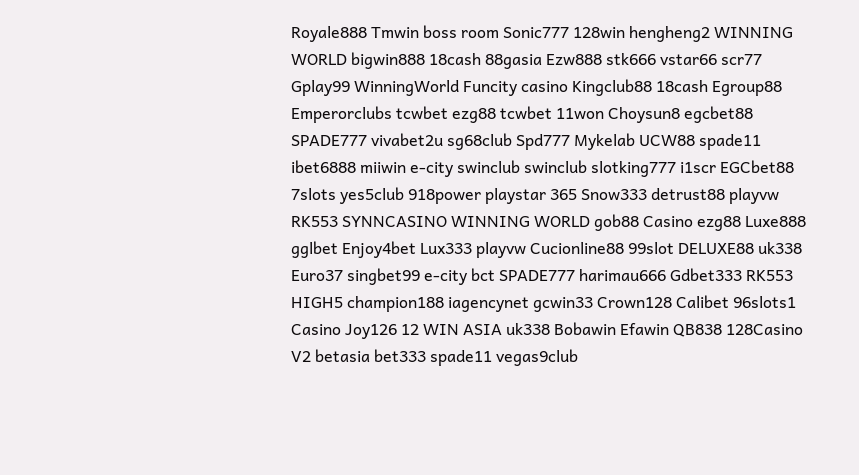Royale888 Tmwin boss room Sonic777 128win hengheng2 WINNING WORLD bigwin888 18cash 88gasia Ezw888 stk666 vstar66 scr77 Gplay99 WinningWorld Funcity casino Kingclub88 18cash Egroup88 Emperorclubs tcwbet ezg88 tcwbet 11won Choysun8 egcbet88 SPADE777 vivabet2u sg68club Spd777 Mykelab UCW88 spade11 ibet6888 miiwin e-city swinclub swinclub slotking777 i1scr EGCbet88 7slots yes5club 918power playstar 365 Snow333 detrust88 playvw RK553 SYNNCASINO WINNING WORLD gob88 Casino ezg88 Luxe888 gglbet Enjoy4bet Lux333 playvw Cucionline88 99slot DELUXE88 uk338 Euro37 singbet99 e-city bct SPADE777 harimau666 Gdbet333 RK553 HIGH5 champion188 iagencynet gcwin33 Crown128 Calibet 96slots1 Casino Joy126 12 WIN ASIA uk338 Bobawin Efawin QB838 128Casino V2 betasia bet333 spade11 vegas9club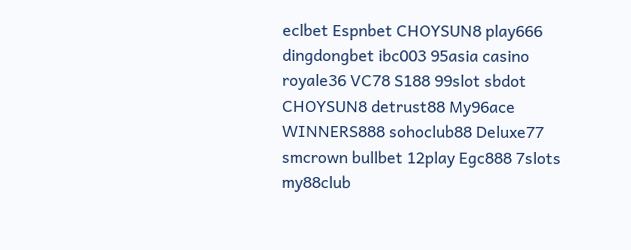eclbet Espnbet CHOYSUN8 play666 dingdongbet ibc003 95asia casino royale36 VC78 S188 99slot sbdot CHOYSUN8 detrust88 My96ace WINNERS888 sohoclub88 Deluxe77 smcrown bullbet 12play Egc888 7slots my88club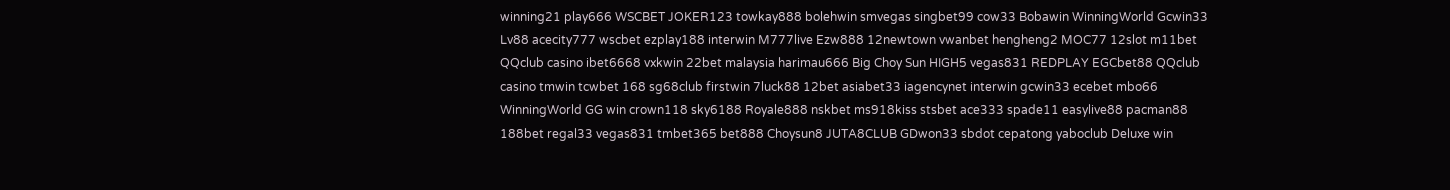winning21 play666 WSCBET JOKER123 towkay888 bolehwin smvegas singbet99 cow33 Bobawin WinningWorld Gcwin33 Lv88 acecity777 wscbet ezplay188 interwin M777live Ezw888 12newtown vwanbet hengheng2 MOC77 12slot m11bet QQclub casino ibet6668 vxkwin 22bet malaysia harimau666 Big Choy Sun HIGH5 vegas831 REDPLAY EGCbet88 QQclub casino tmwin tcwbet 168 sg68club firstwin 7luck88 12bet asiabet33 iagencynet interwin gcwin33 ecebet mbo66 WinningWorld GG win crown118 sky6188 Royale888 nskbet ms918kiss stsbet ace333 spade11 easylive88 pacman88 188bet regal33 vegas831 tmbet365 bet888 Choysun8 JUTA8CLUB GDwon33 sbdot cepatong yaboclub Deluxe win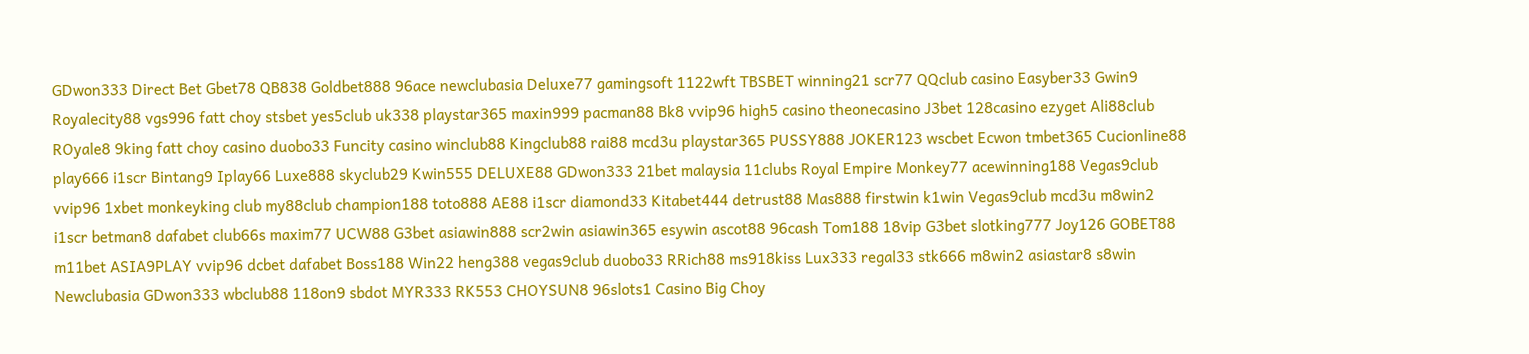GDwon333 Direct Bet Gbet78 QB838 Goldbet888 96ace newclubasia Deluxe77 gamingsoft 1122wft TBSBET winning21 scr77 QQclub casino Easyber33 Gwin9 Royalecity88 vgs996 fatt choy stsbet yes5club uk338 playstar365 maxin999 pacman88 Bk8 vvip96 high5 casino theonecasino J3bet 128casino ezyget Ali88club ROyale8 9king fatt choy casino duobo33 Funcity casino winclub88 Kingclub88 rai88 mcd3u playstar365 PUSSY888 JOKER123 wscbet Ecwon tmbet365 Cucionline88 play666 i1scr Bintang9 Iplay66 Luxe888 skyclub29 Kwin555 DELUXE88 GDwon333 21bet malaysia 11clubs Royal Empire Monkey77 acewinning188 Vegas9club vvip96 1xbet monkeyking club my88club champion188 toto888 AE88 i1scr diamond33 Kitabet444 detrust88 Mas888 firstwin k1win Vegas9club mcd3u m8win2 i1scr betman8 dafabet club66s maxim77 UCW88 G3bet asiawin888 scr2win asiawin365 esywin ascot88 96cash Tom188 18vip G3bet slotking777 Joy126 GOBET88 m11bet ASIA9PLAY vvip96 dcbet dafabet Boss188 Win22 heng388 vegas9club duobo33 RRich88 ms918kiss Lux333 regal33 stk666 m8win2 asiastar8 s8win Newclubasia GDwon333 wbclub88 118on9 sbdot MYR333 RK553 CHOYSUN8 96slots1 Casino Big Choy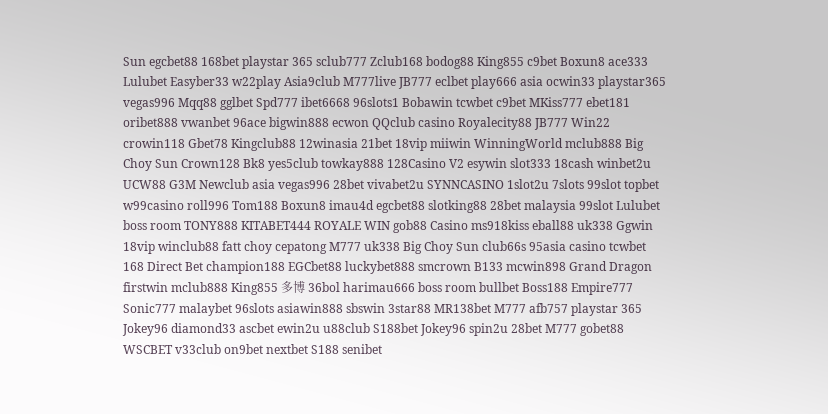Sun egcbet88 168bet playstar 365 sclub777 Zclub168 bodog88 King855 c9bet Boxun8 ace333 Lulubet Easyber33 w22play Asia9club M777live JB777 eclbet play666 asia ocwin33 playstar365 vegas996 Mqq88 gglbet Spd777 ibet6668 96slots1 Bobawin tcwbet c9bet MKiss777 ebet181 oribet888 vwanbet 96ace bigwin888 ecwon QQclub casino Royalecity88 JB777 Win22 crowin118 Gbet78 Kingclub88 12winasia 21bet 18vip miiwin WinningWorld mclub888 Big Choy Sun Crown128 Bk8 yes5club towkay888 128Casino V2 esywin slot333 18cash winbet2u UCW88 G3M Newclub asia vegas996 28bet vivabet2u SYNNCASINO 1slot2u 7slots 99slot topbet w99casino roll996 Tom188 Boxun8 imau4d egcbet88 slotking88 28bet malaysia 99slot Lulubet boss room TONY888 KITABET444 ROYALE WIN gob88 Casino ms918kiss eball88 uk338 Ggwin 18vip winclub88 fatt choy cepatong M777 uk338 Big Choy Sun club66s 95asia casino tcwbet 168 Direct Bet champion188 EGCbet88 luckybet888 smcrown B133 mcwin898 Grand Dragon firstwin mclub888 King855 多博 36bol harimau666 boss room bullbet Boss188 Empire777 Sonic777 malaybet 96slots asiawin888 sbswin 3star88 MR138bet M777 afb757 playstar 365 Jokey96 diamond33 ascbet ewin2u u88club S188bet Jokey96 spin2u 28bet M777 gobet88 WSCBET v33club on9bet nextbet S188 senibet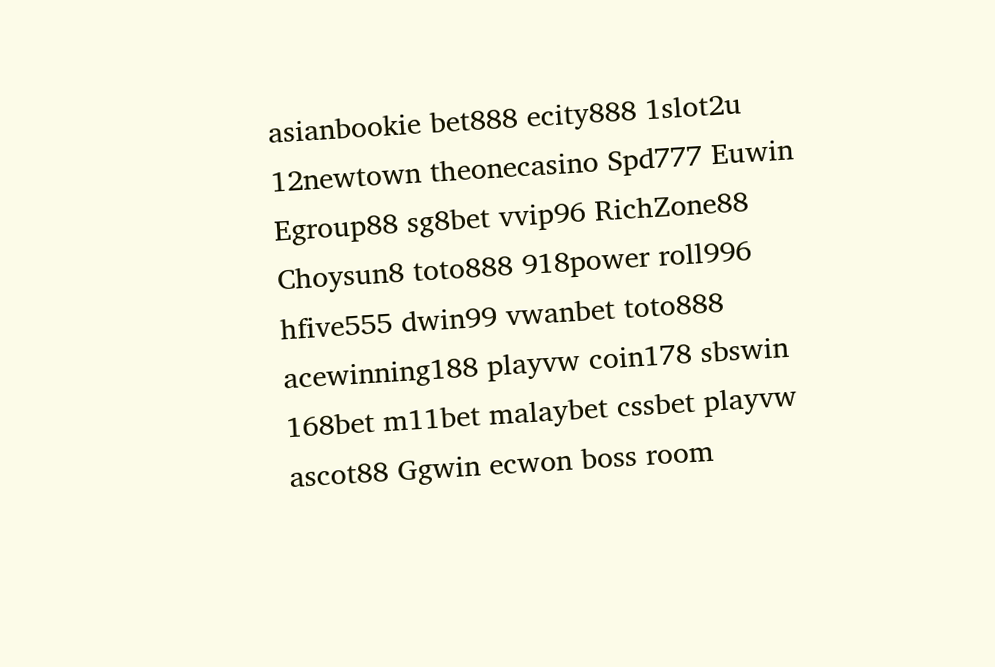asianbookie bet888 ecity888 1slot2u 12newtown theonecasino Spd777 Euwin Egroup88 sg8bet vvip96 RichZone88 Choysun8 toto888 918power roll996 hfive555 dwin99 vwanbet toto888 acewinning188 playvw coin178 sbswin 168bet m11bet malaybet cssbet playvw ascot88 Ggwin ecwon boss room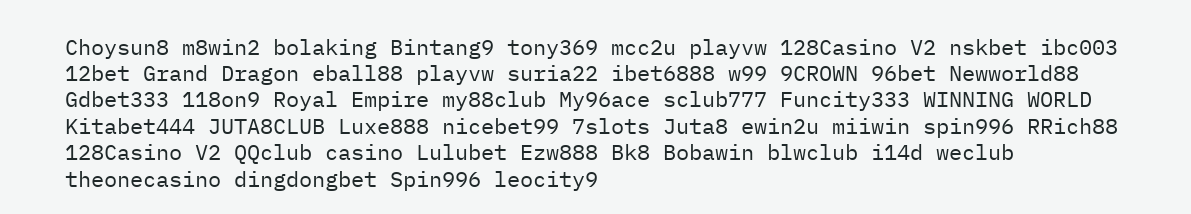Choysun8 m8win2 bolaking Bintang9 tony369 mcc2u playvw 128Casino V2 nskbet ibc003 12bet Grand Dragon eball88 playvw suria22 ibet6888 w99 9CROWN 96bet Newworld88 Gdbet333 118on9 Royal Empire my88club My96ace sclub777 Funcity333 WINNING WORLD Kitabet444 JUTA8CLUB Luxe888 nicebet99 7slots Juta8 ewin2u miiwin spin996 RRich88 128Casino V2 QQclub casino Lulubet Ezw888 Bk8 Bobawin blwclub i14d weclub theonecasino dingdongbet Spin996 leocity9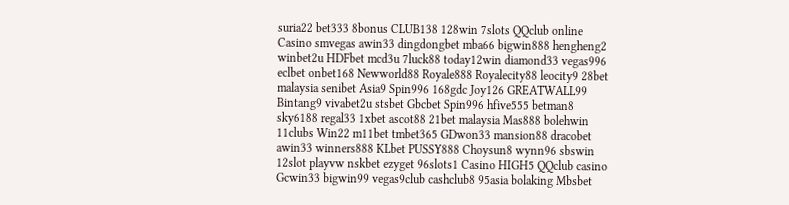suria22 bet333 8bonus CLUB138 128win 7slots QQclub online Casino smvegas awin33 dingdongbet mba66 bigwin888 hengheng2 winbet2u HDFbet mcd3u 7luck88 today12win diamond33 vegas996 eclbet onbet168 Newworld88 Royale888 Royalecity88 leocity9 28bet malaysia senibet Asia9 Spin996 168gdc Joy126 GREATWALL99 Bintang9 vivabet2u stsbet Gbcbet Spin996 hfive555 betman8 sky6188 regal33 1xbet ascot88 21bet malaysia Mas888 bolehwin 11clubs Win22 m11bet tmbet365 GDwon33 mansion88 dracobet awin33 winners888 KLbet PUSSY888 Choysun8 wynn96 sbswin 12slot playvw nskbet ezyget 96slots1 Casino HIGH5 QQclub casino Gcwin33 bigwin99 vegas9club cashclub8 95asia bolaking Mbsbet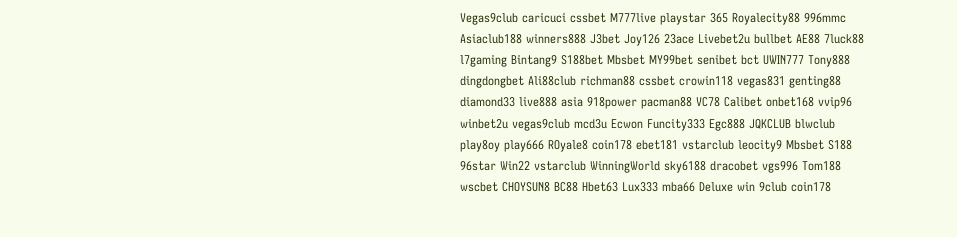Vegas9club caricuci cssbet M777live playstar 365 Royalecity88 996mmc Asiaclub188 winners888 J3bet Joy126 23ace Livebet2u bullbet AE88 7luck88 l7gaming Bintang9 S188bet Mbsbet MY99bet senibet bct UWIN777 Tony888 dingdongbet Ali88club richman88 cssbet crowin118 vegas831 genting88 diamond33 live888 asia 918power pacman88 VC78 Calibet onbet168 vvip96 winbet2u vegas9club mcd3u Ecwon Funcity333 Egc888 JQKCLUB blwclub play8oy play666 ROyale8 coin178 ebet181 vstarclub leocity9 Mbsbet S188 96star Win22 vstarclub WinningWorld sky6188 dracobet vgs996 Tom188 wscbet CHOYSUN8 BC88 Hbet63 Lux333 mba66 Deluxe win 9club coin178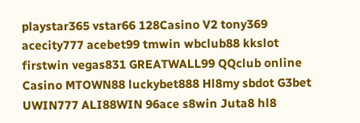playstar365 vstar66 128Casino V2 tony369 acecity777 acebet99 tmwin wbclub88 kkslot firstwin vegas831 GREATWALL99 QQclub online Casino MTOWN88 luckybet888 Hl8my sbdot G3bet UWIN777 ALI88WIN 96ace s8win Juta8 hl8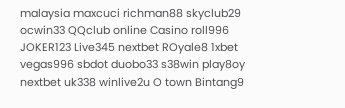malaysia maxcuci richman88 skyclub29 ocwin33 QQclub online Casino roll996 JOKER123 Live345 nextbet ROyale8 1xbet vegas996 sbdot duobo33 s38win play8oy nextbet uk338 winlive2u O town Bintang9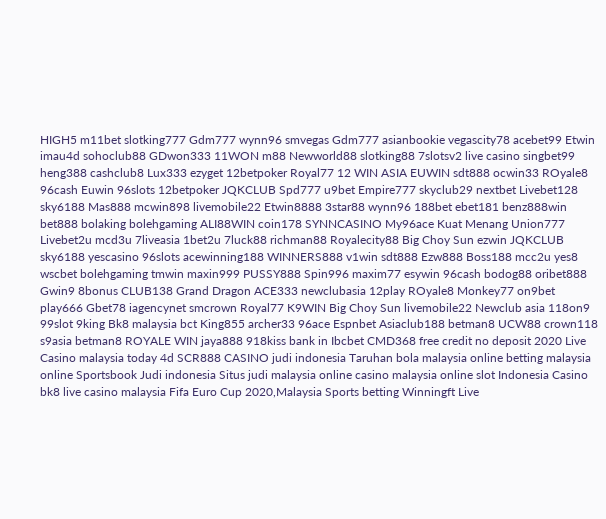HIGH5 m11bet slotking777 Gdm777 wynn96 smvegas Gdm777 asianbookie vegascity78 acebet99 Etwin imau4d sohoclub88 GDwon333 11WON m88 Newworld88 slotking88 7slotsv2 live casino singbet99 heng388 cashclub8 Lux333 ezyget 12betpoker Royal77 12 WIN ASIA EUWIN sdt888 ocwin33 ROyale8 96cash Euwin 96slots 12betpoker JQKCLUB Spd777 u9bet Empire777 skyclub29 nextbet Livebet128 sky6188 Mas888 mcwin898 livemobile22 Etwin8888 3star88 wynn96 188bet ebet181 benz888win bet888 bolaking bolehgaming ALI88WIN coin178 SYNNCASINO My96ace Kuat Menang Union777 Livebet2u mcd3u 7liveasia 1bet2u 7luck88 richman88 Royalecity88 Big Choy Sun ezwin JQKCLUB sky6188 yescasino 96slots acewinning188 WINNERS888 v1win sdt888 Ezw888 Boss188 mcc2u yes8 wscbet bolehgaming tmwin maxin999 PUSSY888 Spin996 maxim77 esywin 96cash bodog88 oribet888 Gwin9 8bonus CLUB138 Grand Dragon ACE333 newclubasia 12play ROyale8 Monkey77 on9bet play666 Gbet78 iagencynet smcrown Royal77 K9WIN Big Choy Sun livemobile22 Newclub asia 118on9 99slot 9king Bk8 malaysia bct King855 archer33 96ace Espnbet Asiaclub188 betman8 UCW88 crown118 s9asia betman8 ROYALE WIN jaya888 918kiss bank in Ibcbet CMD368 free credit no deposit 2020 Live Casino malaysia today 4d SCR888 CASINO judi indonesia Taruhan bola malaysia online betting malaysia online Sportsbook Judi indonesia Situs judi malaysia online casino malaysia online slot Indonesia Casino bk8 live casino malaysia Fifa Euro Cup 2020,Malaysia Sports betting Winningft Live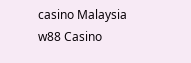casino Malaysia w88 Casino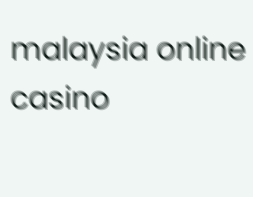malaysia online casino